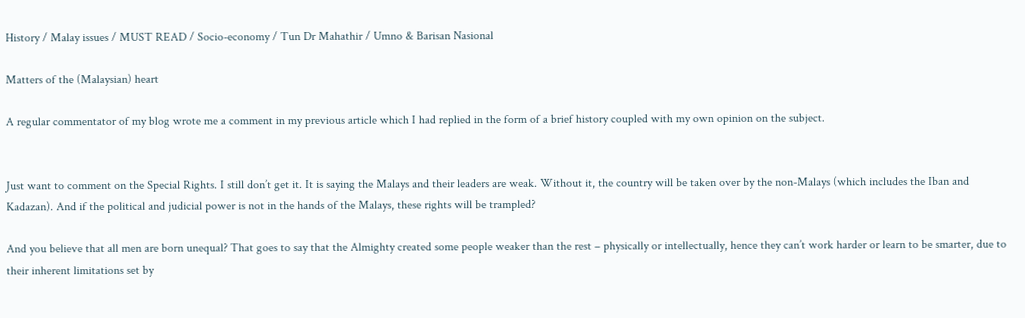History / Malay issues / MUST READ / Socio-economy / Tun Dr Mahathir / Umno & Barisan Nasional

Matters of the (Malaysian) heart

A regular commentator of my blog wrote me a comment in my previous article which I had replied in the form of a brief history coupled with my own opinion on the subject.


Just want to comment on the Special Rights. I still don’t get it. It is saying the Malays and their leaders are weak. Without it, the country will be taken over by the non-Malays (which includes the Iban and Kadazan). And if the political and judicial power is not in the hands of the Malays, these rights will be trampled?

And you believe that all men are born unequal? That goes to say that the Almighty created some people weaker than the rest – physically or intellectually, hence they can’t work harder or learn to be smarter, due to their inherent limitations set by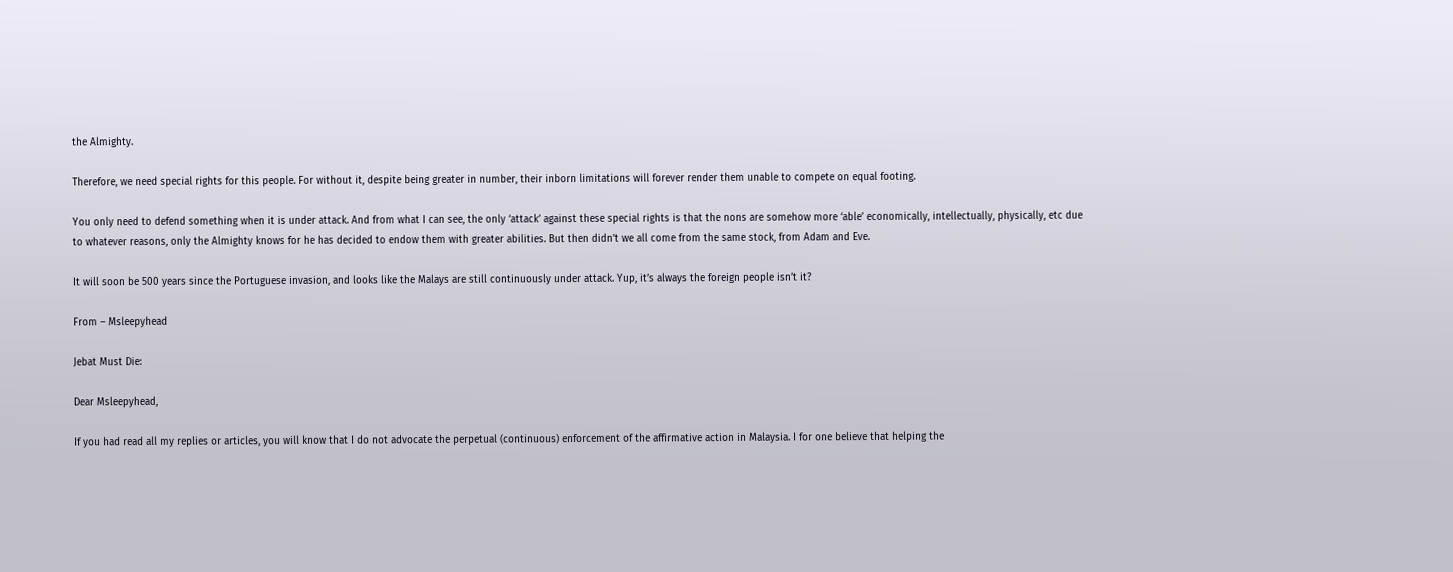the Almighty.

Therefore, we need special rights for this people. For without it, despite being greater in number, their inborn limitations will forever render them unable to compete on equal footing.

You only need to defend something when it is under attack. And from what I can see, the only ‘attack’ against these special rights is that the nons are somehow more ‘able’ economically, intellectually, physically, etc due to whatever reasons, only the Almighty knows for he has decided to endow them with greater abilities. But then didn’t we all come from the same stock, from Adam and Eve.

It will soon be 500 years since the Portuguese invasion, and looks like the Malays are still continuously under attack. Yup, it’s always the foreign people isn’t it?

From – Msleepyhead

Jebat Must Die:

Dear Msleepyhead,

If you had read all my replies or articles, you will know that I do not advocate the perpetual (continuous) enforcement of the affirmative action in Malaysia. I for one believe that helping the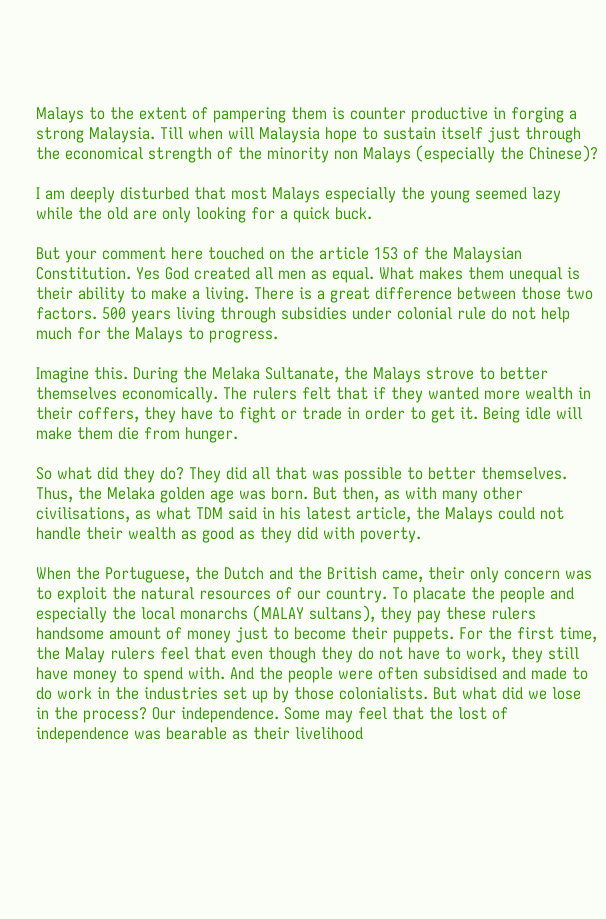Malays to the extent of pampering them is counter productive in forging a strong Malaysia. Till when will Malaysia hope to sustain itself just through the economical strength of the minority non Malays (especially the Chinese)?

I am deeply disturbed that most Malays especially the young seemed lazy while the old are only looking for a quick buck.

But your comment here touched on the article 153 of the Malaysian Constitution. Yes God created all men as equal. What makes them unequal is their ability to make a living. There is a great difference between those two factors. 500 years living through subsidies under colonial rule do not help much for the Malays to progress.

Imagine this. During the Melaka Sultanate, the Malays strove to better themselves economically. The rulers felt that if they wanted more wealth in their coffers, they have to fight or trade in order to get it. Being idle will make them die from hunger.

So what did they do? They did all that was possible to better themselves. Thus, the Melaka golden age was born. But then, as with many other civilisations, as what TDM said in his latest article, the Malays could not handle their wealth as good as they did with poverty.

When the Portuguese, the Dutch and the British came, their only concern was to exploit the natural resources of our country. To placate the people and especially the local monarchs (MALAY sultans), they pay these rulers handsome amount of money just to become their puppets. For the first time, the Malay rulers feel that even though they do not have to work, they still have money to spend with. And the people were often subsidised and made to do work in the industries set up by those colonialists. But what did we lose in the process? Our independence. Some may feel that the lost of independence was bearable as their livelihood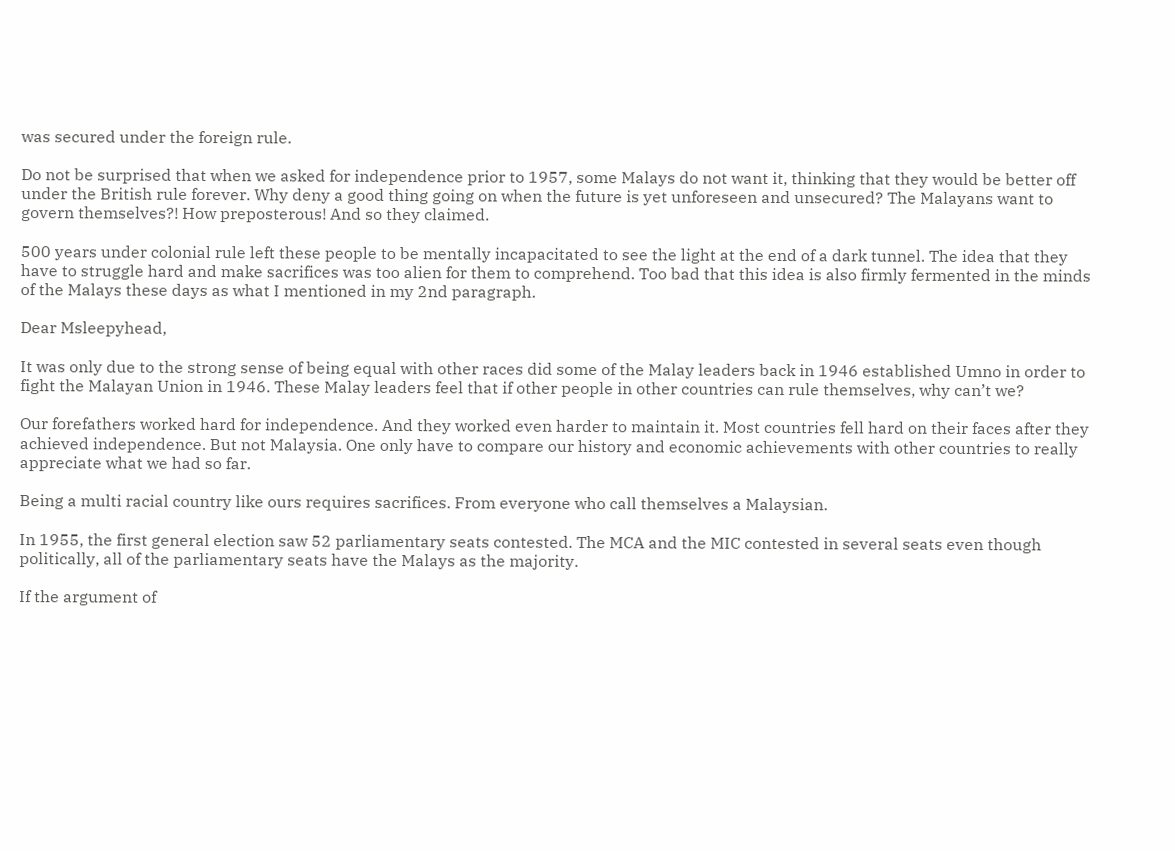was secured under the foreign rule.

Do not be surprised that when we asked for independence prior to 1957, some Malays do not want it, thinking that they would be better off under the British rule forever. Why deny a good thing going on when the future is yet unforeseen and unsecured? The Malayans want to govern themselves?! How preposterous! And so they claimed.

500 years under colonial rule left these people to be mentally incapacitated to see the light at the end of a dark tunnel. The idea that they have to struggle hard and make sacrifices was too alien for them to comprehend. Too bad that this idea is also firmly fermented in the minds of the Malays these days as what I mentioned in my 2nd paragraph.

Dear Msleepyhead,

It was only due to the strong sense of being equal with other races did some of the Malay leaders back in 1946 established Umno in order to fight the Malayan Union in 1946. These Malay leaders feel that if other people in other countries can rule themselves, why can’t we?

Our forefathers worked hard for independence. And they worked even harder to maintain it. Most countries fell hard on their faces after they achieved independence. But not Malaysia. One only have to compare our history and economic achievements with other countries to really appreciate what we had so far.

Being a multi racial country like ours requires sacrifices. From everyone who call themselves a Malaysian.

In 1955, the first general election saw 52 parliamentary seats contested. The MCA and the MIC contested in several seats even though politically, all of the parliamentary seats have the Malays as the majority.

If the argument of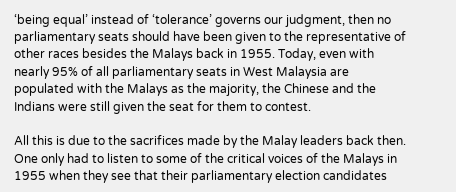‘being equal’ instead of ‘tolerance’ governs our judgment, then no parliamentary seats should have been given to the representative of other races besides the Malays back in 1955. Today, even with nearly 95% of all parliamentary seats in West Malaysia are populated with the Malays as the majority, the Chinese and the Indians were still given the seat for them to contest.

All this is due to the sacrifices made by the Malay leaders back then. One only had to listen to some of the critical voices of the Malays in 1955 when they see that their parliamentary election candidates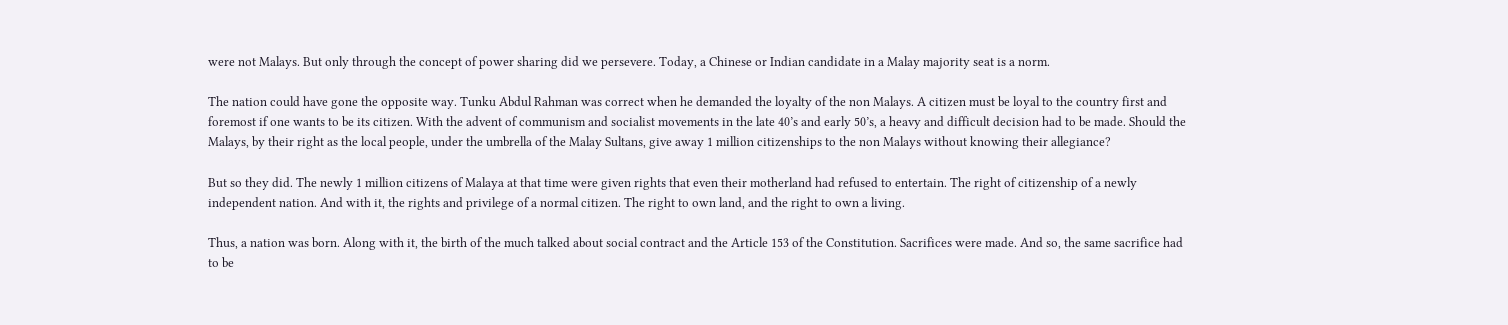were not Malays. But only through the concept of power sharing did we persevere. Today, a Chinese or Indian candidate in a Malay majority seat is a norm.

The nation could have gone the opposite way. Tunku Abdul Rahman was correct when he demanded the loyalty of the non Malays. A citizen must be loyal to the country first and foremost if one wants to be its citizen. With the advent of communism and socialist movements in the late 40’s and early 50’s, a heavy and difficult decision had to be made. Should the Malays, by their right as the local people, under the umbrella of the Malay Sultans, give away 1 million citizenships to the non Malays without knowing their allegiance?

But so they did. The newly 1 million citizens of Malaya at that time were given rights that even their motherland had refused to entertain. The right of citizenship of a newly independent nation. And with it, the rights and privilege of a normal citizen. The right to own land, and the right to own a living.

Thus, a nation was born. Along with it, the birth of the much talked about social contract and the Article 153 of the Constitution. Sacrifices were made. And so, the same sacrifice had to be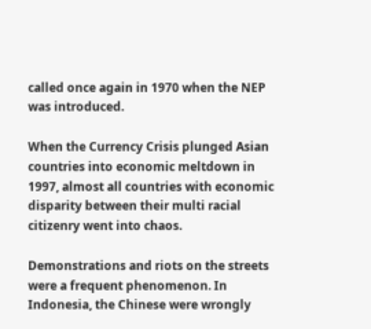called once again in 1970 when the NEP was introduced.

When the Currency Crisis plunged Asian countries into economic meltdown in 1997, almost all countries with economic disparity between their multi racial citizenry went into chaos.

Demonstrations and riots on the streets were a frequent phenomenon. In Indonesia, the Chinese were wrongly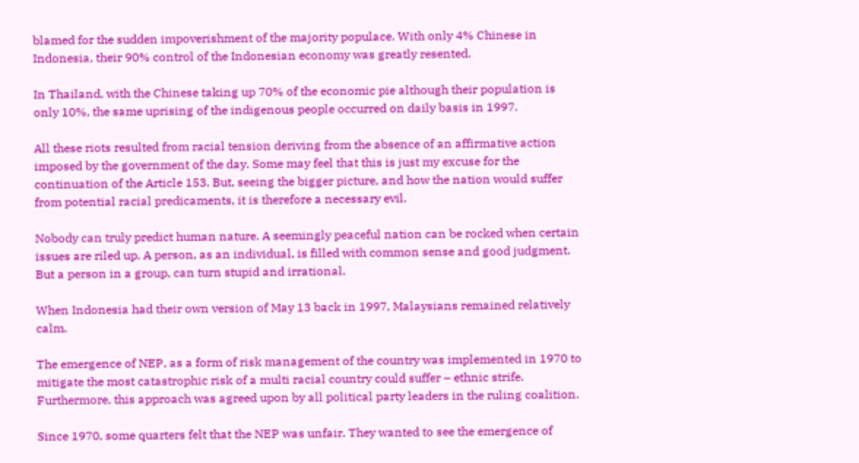blamed for the sudden impoverishment of the majority populace. With only 4% Chinese in Indonesia, their 90% control of the Indonesian economy was greatly resented.

In Thailand, with the Chinese taking up 70% of the economic pie although their population is only 10%, the same uprising of the indigenous people occurred on daily basis in 1997.

All these riots resulted from racial tension deriving from the absence of an affirmative action imposed by the government of the day. Some may feel that this is just my excuse for the continuation of the Article 153. But, seeing the bigger picture, and how the nation would suffer from potential racial predicaments, it is therefore a necessary evil.

Nobody can truly predict human nature. A seemingly peaceful nation can be rocked when certain issues are riled up. A person, as an individual, is filled with common sense and good judgment. But a person in a group, can turn stupid and irrational.

When Indonesia had their own version of May 13 back in 1997, Malaysians remained relatively calm.

The emergence of NEP, as a form of risk management of the country was implemented in 1970 to mitigate the most catastrophic risk of a multi racial country could suffer – ethnic strife. Furthermore, this approach was agreed upon by all political party leaders in the ruling coalition.

Since 1970, some quarters felt that the NEP was unfair. They wanted to see the emergence of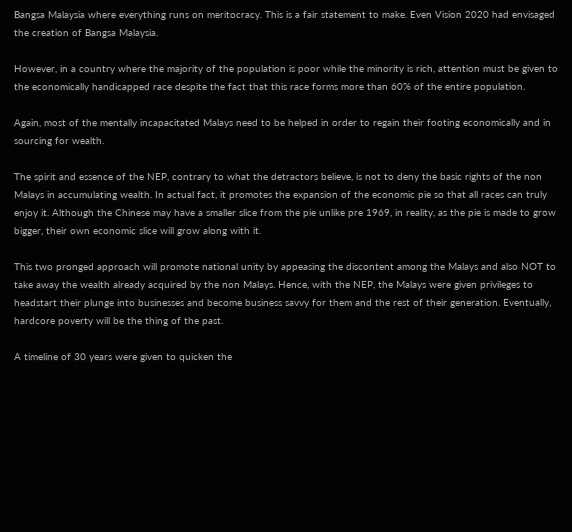Bangsa Malaysia where everything runs on meritocracy. This is a fair statement to make. Even Vision 2020 had envisaged the creation of Bangsa Malaysia.

However, in a country where the majority of the population is poor while the minority is rich, attention must be given to the economically handicapped race despite the fact that this race forms more than 60% of the entire population.

Again, most of the mentally incapacitated Malays need to be helped in order to regain their footing economically and in sourcing for wealth.

The spirit and essence of the NEP, contrary to what the detractors believe, is not to deny the basic rights of the non Malays in accumulating wealth. In actual fact, it promotes the expansion of the economic pie so that all races can truly enjoy it. Although the Chinese may have a smaller slice from the pie unlike pre 1969, in reality, as the pie is made to grow bigger, their own economic slice will grow along with it.

This two pronged approach will promote national unity by appeasing the discontent among the Malays and also NOT to take away the wealth already acquired by the non Malays. Hence, with the NEP, the Malays were given privileges to headstart their plunge into businesses and become business savvy for them and the rest of their generation. Eventually, hardcore poverty will be the thing of the past.

A timeline of 30 years were given to quicken the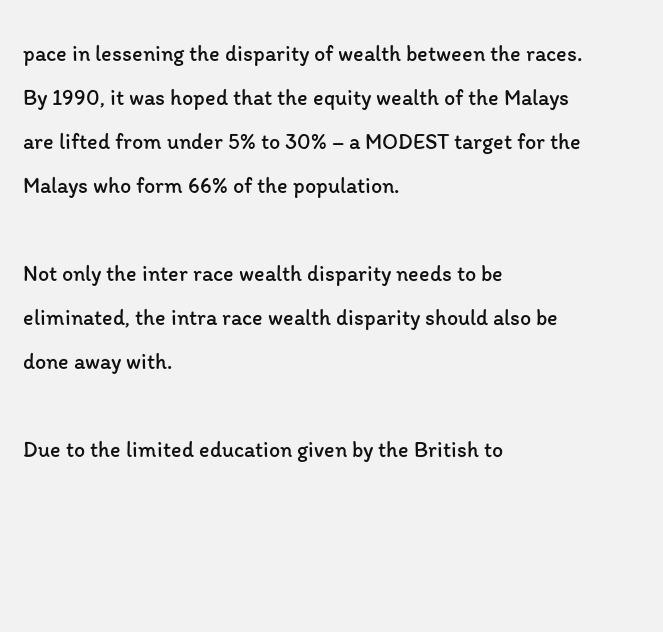pace in lessening the disparity of wealth between the races. By 1990, it was hoped that the equity wealth of the Malays are lifted from under 5% to 30% – a MODEST target for the Malays who form 66% of the population.

Not only the inter race wealth disparity needs to be eliminated, the intra race wealth disparity should also be done away with.

Due to the limited education given by the British to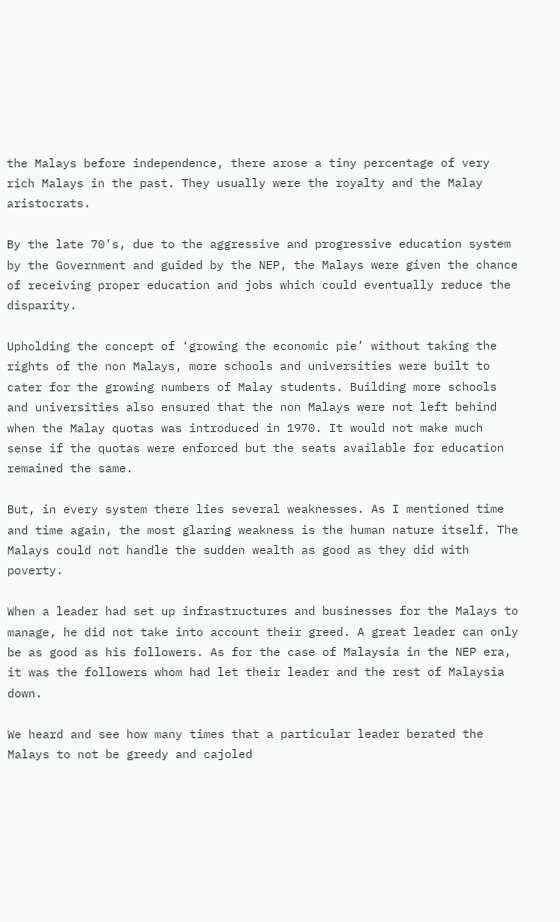the Malays before independence, there arose a tiny percentage of very rich Malays in the past. They usually were the royalty and the Malay aristocrats.

By the late 70’s, due to the aggressive and progressive education system by the Government and guided by the NEP, the Malays were given the chance of receiving proper education and jobs which could eventually reduce the disparity.

Upholding the concept of ‘growing the economic pie’ without taking the rights of the non Malays, more schools and universities were built to cater for the growing numbers of Malay students. Building more schools and universities also ensured that the non Malays were not left behind when the Malay quotas was introduced in 1970. It would not make much sense if the quotas were enforced but the seats available for education remained the same.

But, in every system there lies several weaknesses. As I mentioned time and time again, the most glaring weakness is the human nature itself. The Malays could not handle the sudden wealth as good as they did with poverty.

When a leader had set up infrastructures and businesses for the Malays to manage, he did not take into account their greed. A great leader can only be as good as his followers. As for the case of Malaysia in the NEP era, it was the followers whom had let their leader and the rest of Malaysia down.

We heard and see how many times that a particular leader berated the Malays to not be greedy and cajoled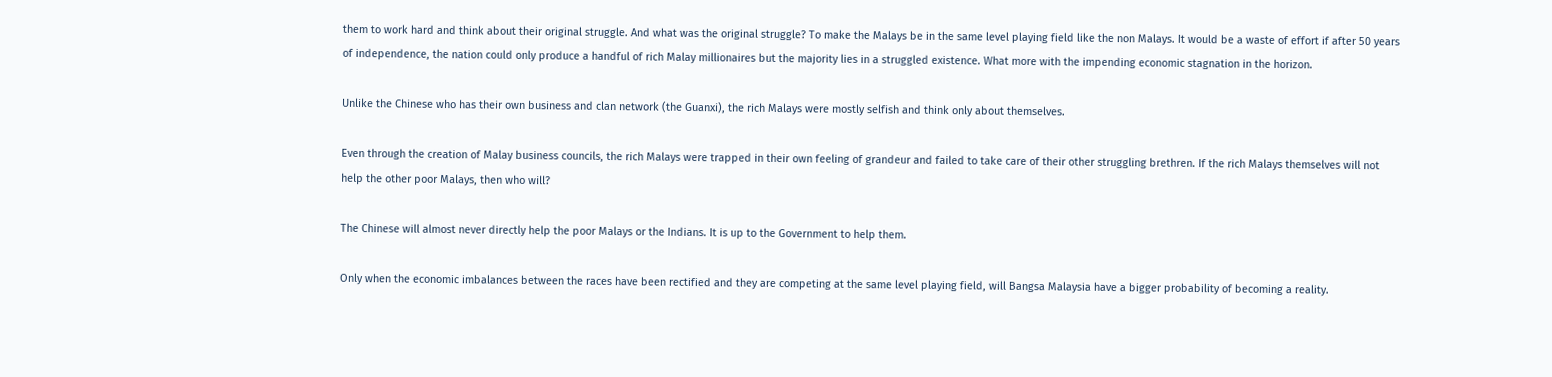them to work hard and think about their original struggle. And what was the original struggle? To make the Malays be in the same level playing field like the non Malays. It would be a waste of effort if after 50 years of independence, the nation could only produce a handful of rich Malay millionaires but the majority lies in a struggled existence. What more with the impending economic stagnation in the horizon.

Unlike the Chinese who has their own business and clan network (the Guanxi), the rich Malays were mostly selfish and think only about themselves.

Even through the creation of Malay business councils, the rich Malays were trapped in their own feeling of grandeur and failed to take care of their other struggling brethren. If the rich Malays themselves will not help the other poor Malays, then who will?

The Chinese will almost never directly help the poor Malays or the Indians. It is up to the Government to help them.

Only when the economic imbalances between the races have been rectified and they are competing at the same level playing field, will Bangsa Malaysia have a bigger probability of becoming a reality.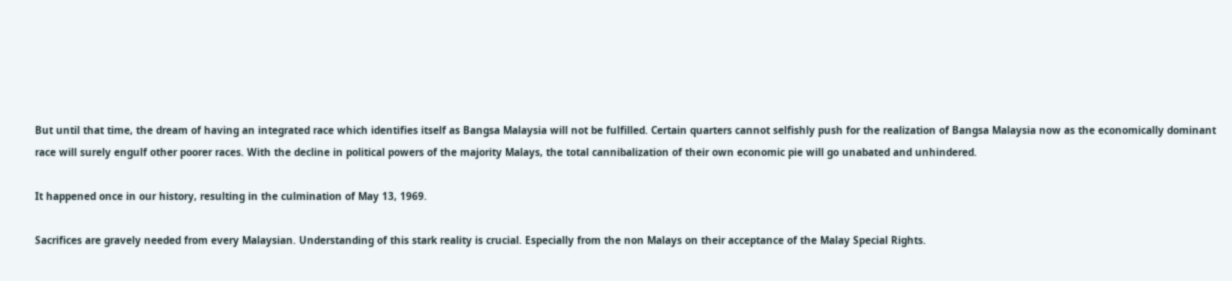But until that time, the dream of having an integrated race which identifies itself as Bangsa Malaysia will not be fulfilled. Certain quarters cannot selfishly push for the realization of Bangsa Malaysia now as the economically dominant race will surely engulf other poorer races. With the decline in political powers of the majority Malays, the total cannibalization of their own economic pie will go unabated and unhindered.

It happened once in our history, resulting in the culmination of May 13, 1969.

Sacrifices are gravely needed from every Malaysian. Understanding of this stark reality is crucial. Especially from the non Malays on their acceptance of the Malay Special Rights.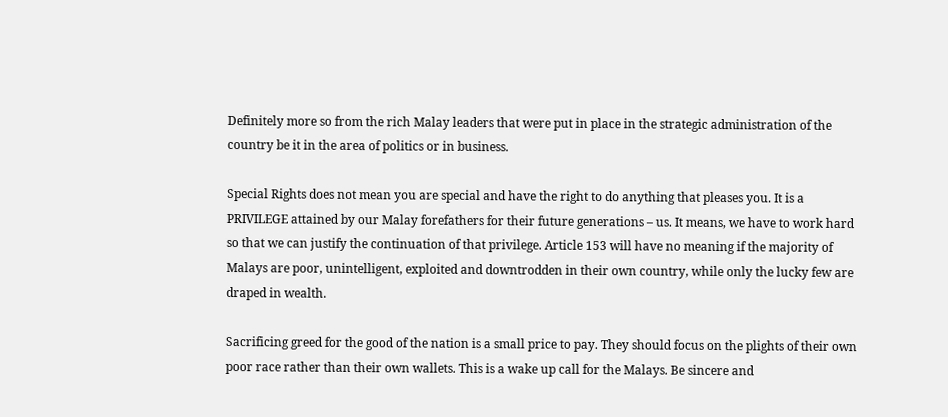Definitely more so from the rich Malay leaders that were put in place in the strategic administration of the country be it in the area of politics or in business.

Special Rights does not mean you are special and have the right to do anything that pleases you. It is a PRIVILEGE attained by our Malay forefathers for their future generations – us. It means, we have to work hard so that we can justify the continuation of that privilege. Article 153 will have no meaning if the majority of Malays are poor, unintelligent, exploited and downtrodden in their own country, while only the lucky few are draped in wealth.

Sacrificing greed for the good of the nation is a small price to pay. They should focus on the plights of their own poor race rather than their own wallets. This is a wake up call for the Malays. Be sincere and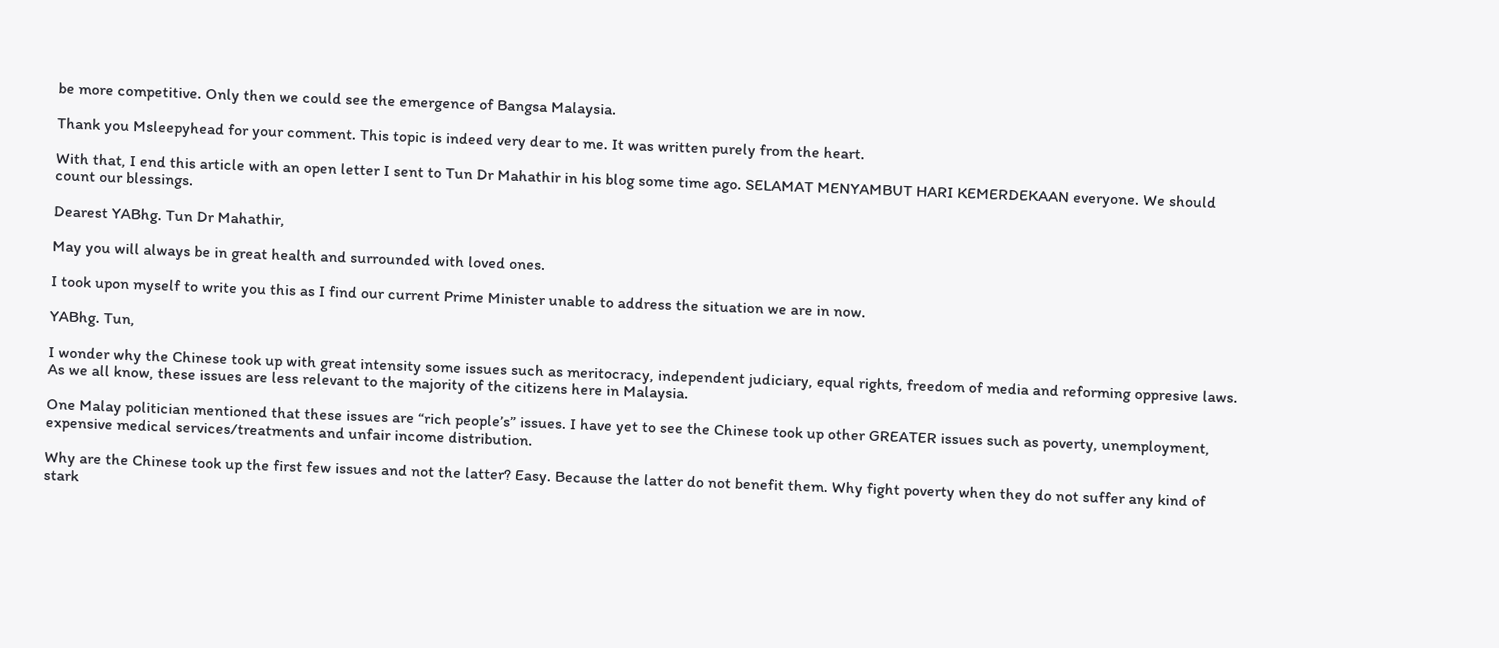be more competitive. Only then we could see the emergence of Bangsa Malaysia.

Thank you Msleepyhead for your comment. This topic is indeed very dear to me. It was written purely from the heart.

With that, I end this article with an open letter I sent to Tun Dr Mahathir in his blog some time ago. SELAMAT MENYAMBUT HARI KEMERDEKAAN everyone. We should count our blessings.

Dearest YABhg. Tun Dr Mahathir,

May you will always be in great health and surrounded with loved ones.

I took upon myself to write you this as I find our current Prime Minister unable to address the situation we are in now.

YABhg. Tun,

I wonder why the Chinese took up with great intensity some issues such as meritocracy, independent judiciary, equal rights, freedom of media and reforming oppresive laws. As we all know, these issues are less relevant to the majority of the citizens here in Malaysia.

One Malay politician mentioned that these issues are “rich people’s” issues. I have yet to see the Chinese took up other GREATER issues such as poverty, unemployment, expensive medical services/treatments and unfair income distribution.

Why are the Chinese took up the first few issues and not the latter? Easy. Because the latter do not benefit them. Why fight poverty when they do not suffer any kind of stark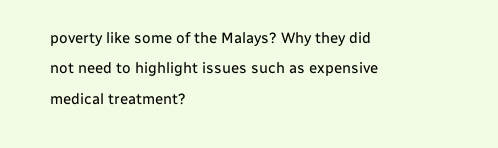poverty like some of the Malays? Why they did not need to highlight issues such as expensive medical treatment?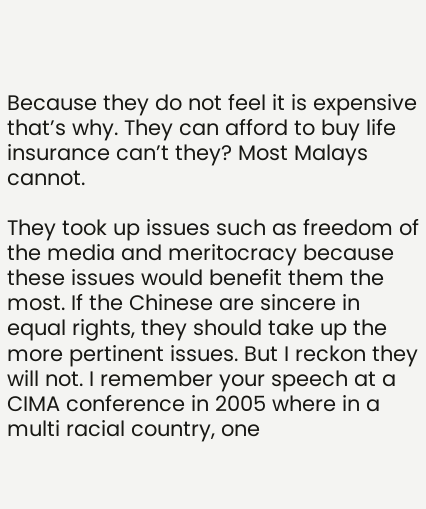Because they do not feel it is expensive that’s why. They can afford to buy life insurance can’t they? Most Malays cannot.

They took up issues such as freedom of the media and meritocracy because these issues would benefit them the most. If the Chinese are sincere in equal rights, they should take up the more pertinent issues. But I reckon they will not. I remember your speech at a CIMA conference in 2005 where in a multi racial country, one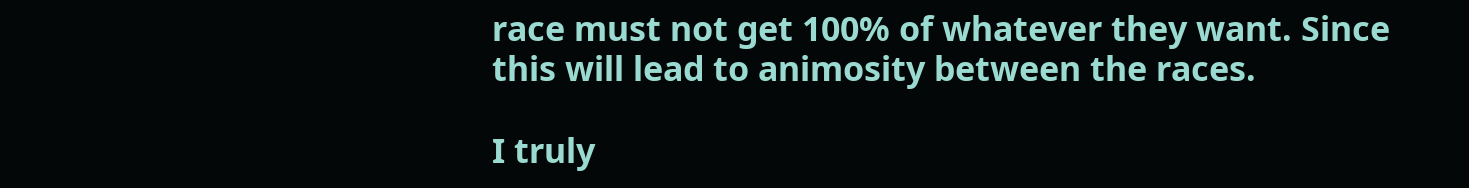race must not get 100% of whatever they want. Since this will lead to animosity between the races.

I truly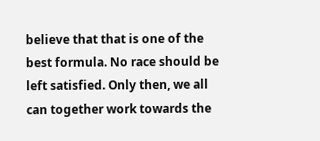believe that that is one of the best formula. No race should be left satisfied. Only then, we all can together work towards the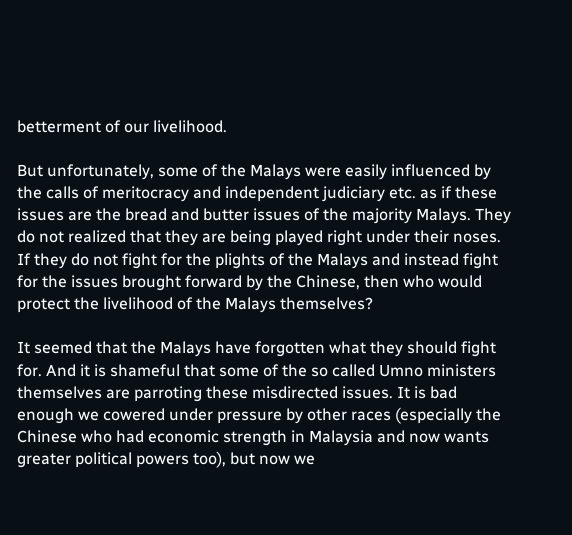betterment of our livelihood.

But unfortunately, some of the Malays were easily influenced by the calls of meritocracy and independent judiciary etc. as if these issues are the bread and butter issues of the majority Malays. They do not realized that they are being played right under their noses. If they do not fight for the plights of the Malays and instead fight for the issues brought forward by the Chinese, then who would protect the livelihood of the Malays themselves?

It seemed that the Malays have forgotten what they should fight for. And it is shameful that some of the so called Umno ministers themselves are parroting these misdirected issues. It is bad enough we cowered under pressure by other races (especially the Chinese who had economic strength in Malaysia and now wants greater political powers too), but now we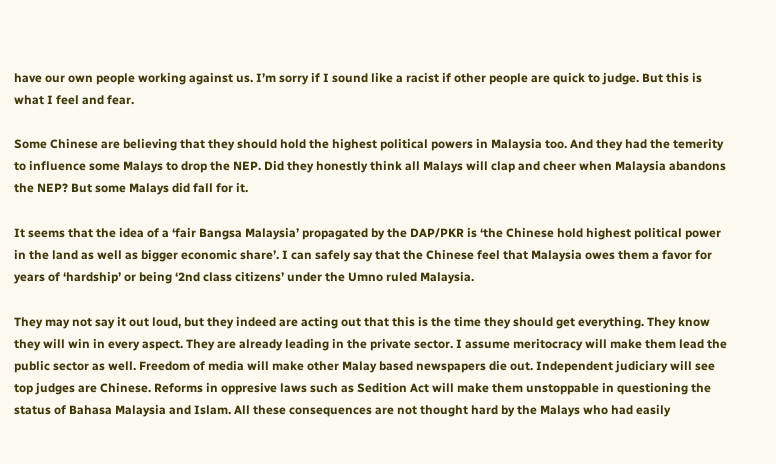have our own people working against us. I’m sorry if I sound like a racist if other people are quick to judge. But this is what I feel and fear.

Some Chinese are believing that they should hold the highest political powers in Malaysia too. And they had the temerity to influence some Malays to drop the NEP. Did they honestly think all Malays will clap and cheer when Malaysia abandons the NEP? But some Malays did fall for it.

It seems that the idea of a ‘fair Bangsa Malaysia’ propagated by the DAP/PKR is ‘the Chinese hold highest political power in the land as well as bigger economic share’. I can safely say that the Chinese feel that Malaysia owes them a favor for years of ‘hardship’ or being ‘2nd class citizens’ under the Umno ruled Malaysia.

They may not say it out loud, but they indeed are acting out that this is the time they should get everything. They know they will win in every aspect. They are already leading in the private sector. I assume meritocracy will make them lead the public sector as well. Freedom of media will make other Malay based newspapers die out. Independent judiciary will see top judges are Chinese. Reforms in oppresive laws such as Sedition Act will make them unstoppable in questioning the status of Bahasa Malaysia and Islam. All these consequences are not thought hard by the Malays who had easily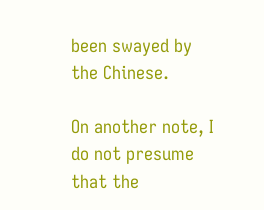been swayed by the Chinese.

On another note, I do not presume that the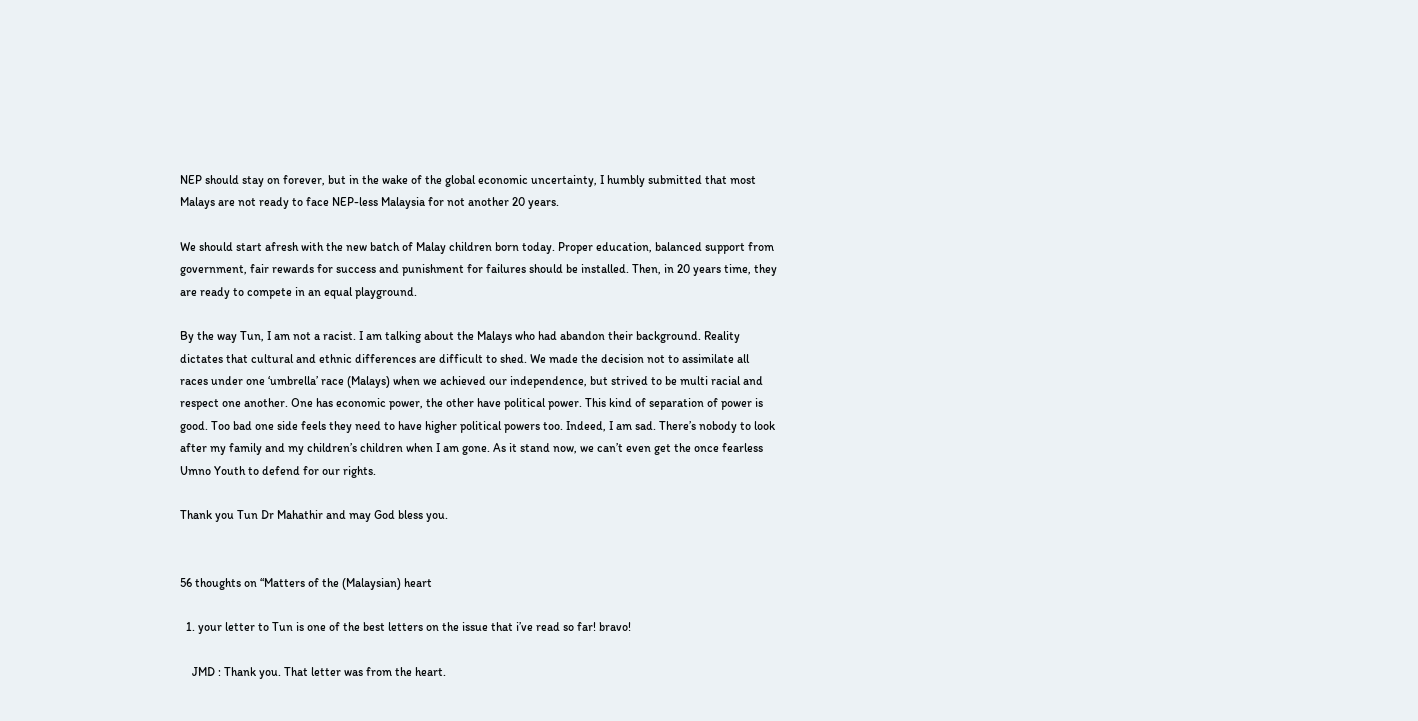NEP should stay on forever, but in the wake of the global economic uncertainty, I humbly submitted that most Malays are not ready to face NEP-less Malaysia for not another 20 years.

We should start afresh with the new batch of Malay children born today. Proper education, balanced support from government, fair rewards for success and punishment for failures should be installed. Then, in 20 years time, they are ready to compete in an equal playground.

By the way Tun, I am not a racist. I am talking about the Malays who had abandon their background. Reality dictates that cultural and ethnic differences are difficult to shed. We made the decision not to assimilate all races under one ‘umbrella’ race (Malays) when we achieved our independence, but strived to be multi racial and respect one another. One has economic power, the other have political power. This kind of separation of power is good. Too bad one side feels they need to have higher political powers too. Indeed, I am sad. There’s nobody to look after my family and my children’s children when I am gone. As it stand now, we can’t even get the once fearless Umno Youth to defend for our rights.

Thank you Tun Dr Mahathir and may God bless you.


56 thoughts on “Matters of the (Malaysian) heart

  1. your letter to Tun is one of the best letters on the issue that i’ve read so far! bravo!

    JMD : Thank you. That letter was from the heart.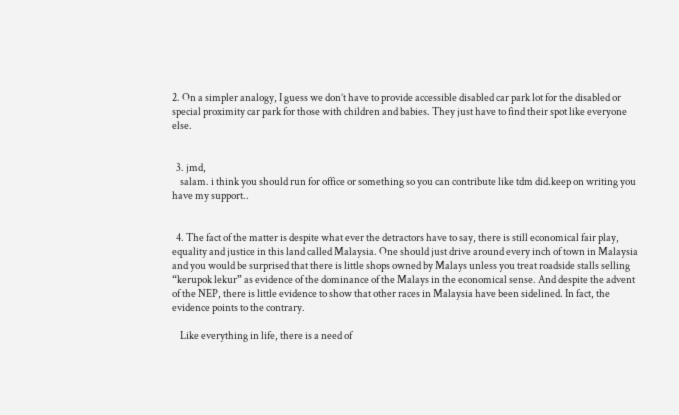2. On a simpler analogy, I guess we don’t have to provide accessible disabled car park lot for the disabled or special proximity car park for those with children and babies. They just have to find their spot like everyone else.


  3. jmd,
    salam. i think you should run for office or something so you can contribute like tdm did.keep on writing you have my support..


  4. The fact of the matter is despite what ever the detractors have to say, there is still economical fair play, equality and justice in this land called Malaysia. One should just drive around every inch of town in Malaysia and you would be surprised that there is little shops owned by Malays unless you treat roadside stalls selling “kerupok lekur” as evidence of the dominance of the Malays in the economical sense. And despite the advent of the NEP, there is little evidence to show that other races in Malaysia have been sidelined. In fact, the evidence points to the contrary.

    Like everything in life, there is a need of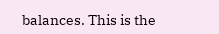balances. This is the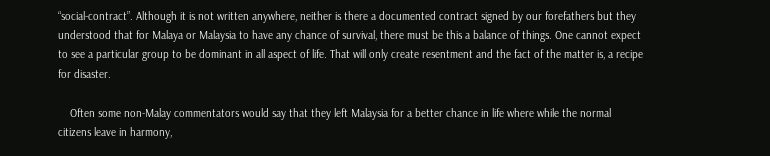“social-contract”. Although it is not written anywhere, neither is there a documented contract signed by our forefathers but they understood that for Malaya or Malaysia to have any chance of survival, there must be this a balance of things. One cannot expect to see a particular group to be dominant in all aspect of life. That will only create resentment and the fact of the matter is, a recipe for disaster.

    Often some non-Malay commentators would say that they left Malaysia for a better chance in life where while the normal citizens leave in harmony,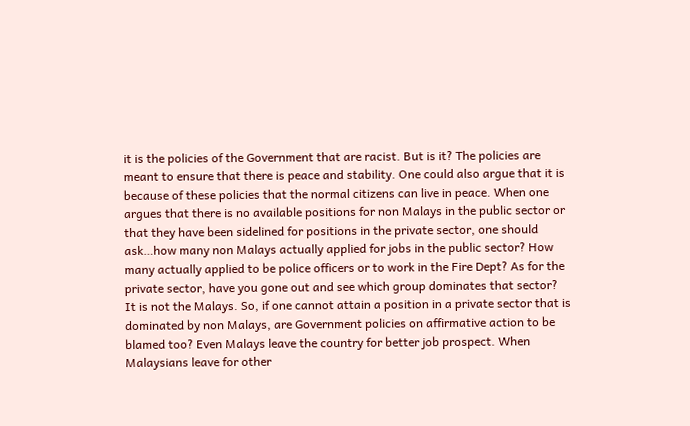it is the policies of the Government that are racist. But is it? The policies are meant to ensure that there is peace and stability. One could also argue that it is because of these policies that the normal citizens can live in peace. When one argues that there is no available positions for non Malays in the public sector or that they have been sidelined for positions in the private sector, one should ask…how many non Malays actually applied for jobs in the public sector? How many actually applied to be police officers or to work in the Fire Dept? As for the private sector, have you gone out and see which group dominates that sector? It is not the Malays. So, if one cannot attain a position in a private sector that is dominated by non Malays, are Government policies on affirmative action to be blamed too? Even Malays leave the country for better job prospect. When Malaysians leave for other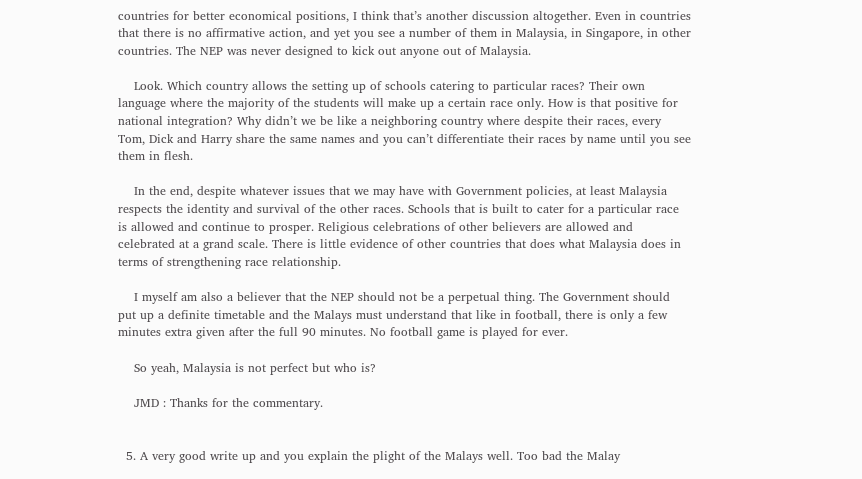countries for better economical positions, I think that’s another discussion altogether. Even in countries that there is no affirmative action, and yet you see a number of them in Malaysia, in Singapore, in other countries. The NEP was never designed to kick out anyone out of Malaysia.

    Look. Which country allows the setting up of schools catering to particular races? Their own language where the majority of the students will make up a certain race only. How is that positive for national integration? Why didn’t we be like a neighboring country where despite their races, every Tom, Dick and Harry share the same names and you can’t differentiate their races by name until you see them in flesh.

    In the end, despite whatever issues that we may have with Government policies, at least Malaysia respects the identity and survival of the other races. Schools that is built to cater for a particular race is allowed and continue to prosper. Religious celebrations of other believers are allowed and celebrated at a grand scale. There is little evidence of other countries that does what Malaysia does in terms of strengthening race relationship.

    I myself am also a believer that the NEP should not be a perpetual thing. The Government should put up a definite timetable and the Malays must understand that like in football, there is only a few minutes extra given after the full 90 minutes. No football game is played for ever.

    So yeah, Malaysia is not perfect but who is?

    JMD : Thanks for the commentary.


  5. A very good write up and you explain the plight of the Malays well. Too bad the Malay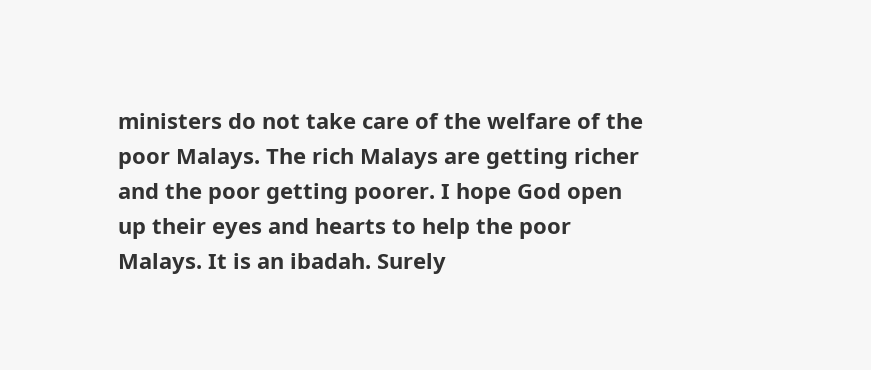ministers do not take care of the welfare of the poor Malays. The rich Malays are getting richer and the poor getting poorer. I hope God open up their eyes and hearts to help the poor Malays. It is an ibadah. Surely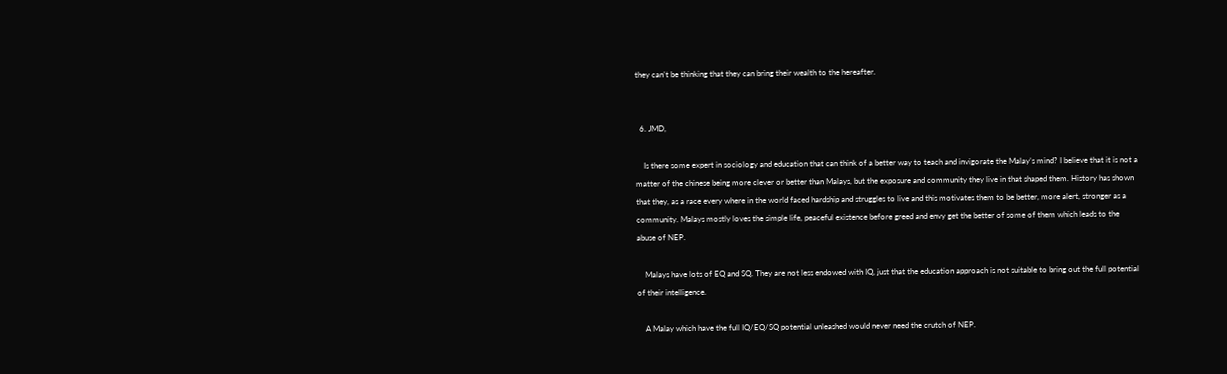they can’t be thinking that they can bring their wealth to the hereafter.


  6. JMD,

    Is there some expert in sociology and education that can think of a better way to teach and invigorate the Malay’s mind? I believe that it is not a matter of the chinese being more clever or better than Malays, but the exposure and community they live in that shaped them. History has shown that they, as a race every where in the world faced hardship and struggles to live and this motivates them to be better, more alert, stronger as a community. Malays mostly loves the simple life, peaceful existence before greed and envy get the better of some of them which leads to the abuse of NEP.

    Malays have lots of EQ and SQ. They are not less endowed with IQ, just that the education approach is not suitable to bring out the full potential of their intelligence.

    A Malay which have the full IQ/EQ/SQ potential unleashed would never need the crutch of NEP.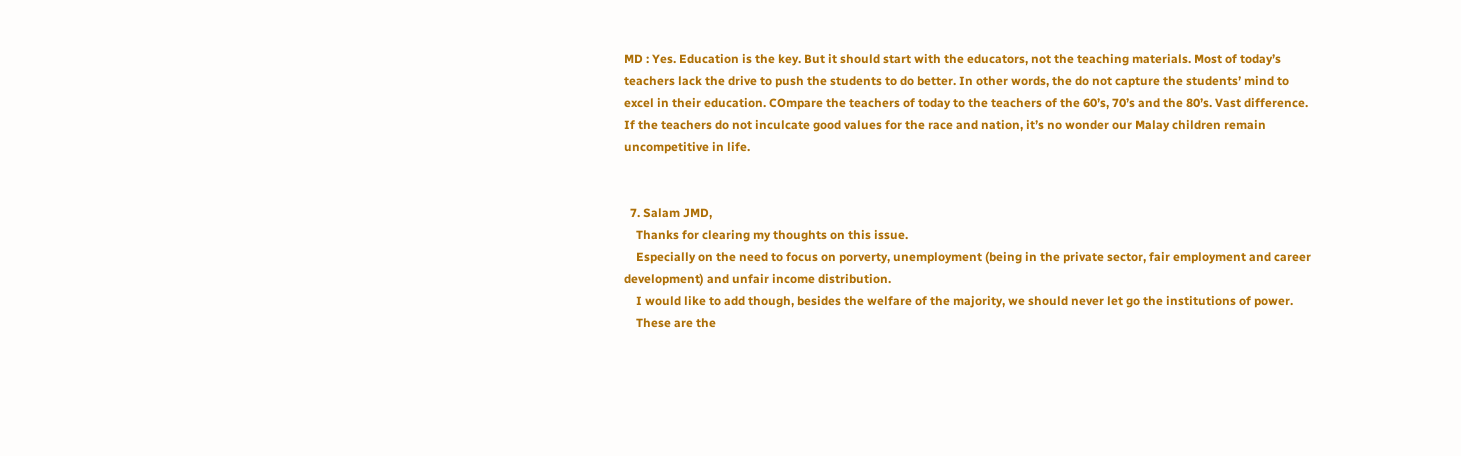MD : Yes. Education is the key. But it should start with the educators, not the teaching materials. Most of today’s teachers lack the drive to push the students to do better. In other words, the do not capture the students’ mind to excel in their education. COmpare the teachers of today to the teachers of the 60’s, 70’s and the 80’s. Vast difference. If the teachers do not inculcate good values for the race and nation, it’s no wonder our Malay children remain uncompetitive in life.


  7. Salam JMD,
    Thanks for clearing my thoughts on this issue.
    Especially on the need to focus on porverty, unemployment (being in the private sector, fair employment and career development) and unfair income distribution.
    I would like to add though, besides the welfare of the majority, we should never let go the institutions of power.
    These are the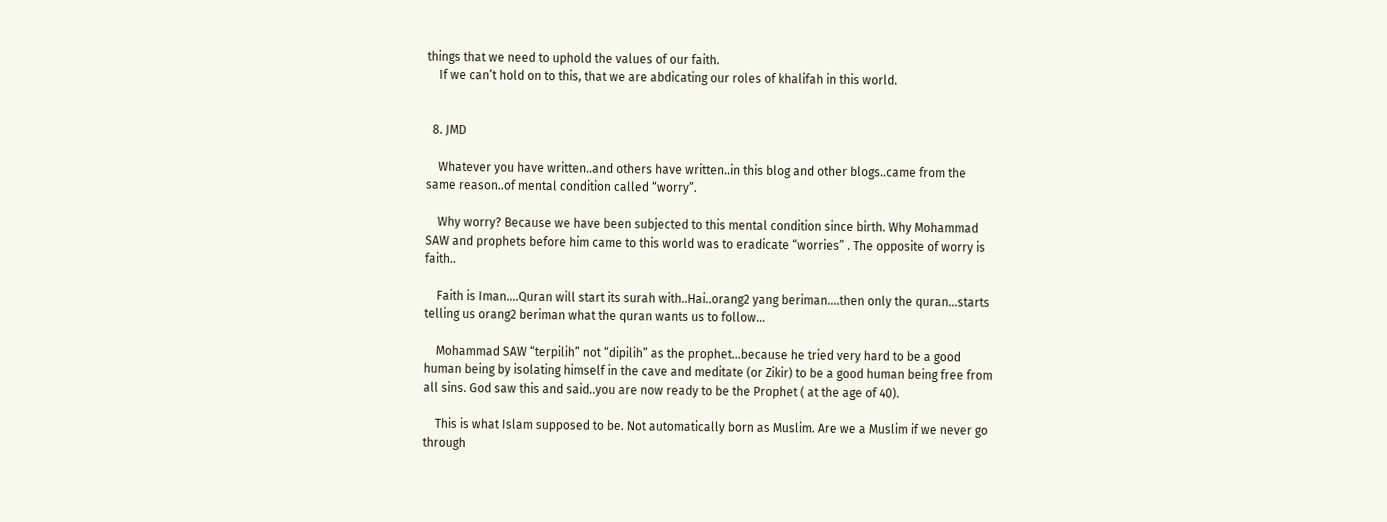things that we need to uphold the values of our faith.
    If we can’t hold on to this, that we are abdicating our roles of khalifah in this world.


  8. JMD

    Whatever you have written..and others have written..in this blog and other blogs..came from the same reason..of mental condition called “worry”.

    Why worry? Because we have been subjected to this mental condition since birth. Why Mohammad SAW and prophets before him came to this world was to eradicate “worries” . The opposite of worry is faith..

    Faith is Iman….Quran will start its surah with..Hai..orang2 yang beriman….then only the quran…starts telling us orang2 beriman what the quran wants us to follow…

    Mohammad SAW “terpilih” not “dipilih” as the prophet…because he tried very hard to be a good human being by isolating himself in the cave and meditate (or Zikir) to be a good human being free from all sins. God saw this and said..you are now ready to be the Prophet ( at the age of 40).

    This is what Islam supposed to be. Not automatically born as Muslim. Are we a Muslim if we never go through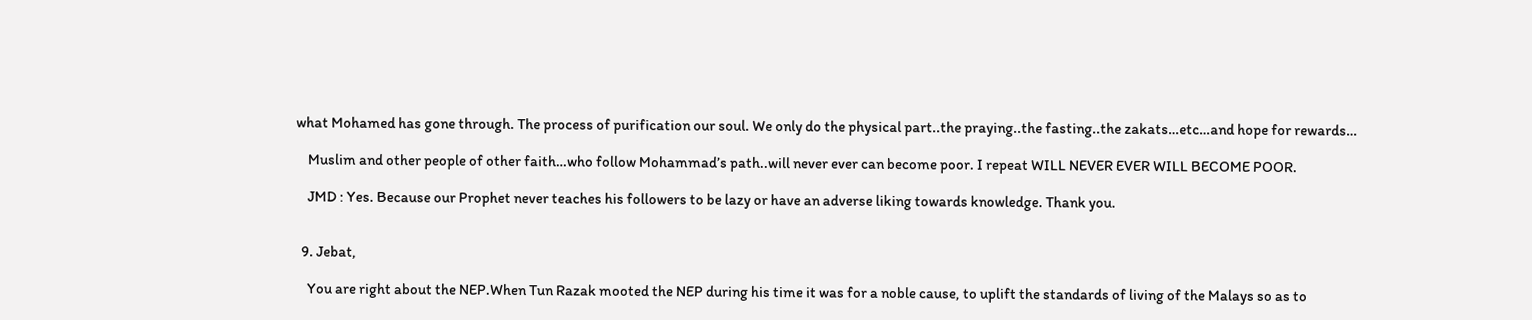what Mohamed has gone through. The process of purification our soul. We only do the physical part..the praying..the fasting..the zakats…etc…and hope for rewards…

    Muslim and other people of other faith…who follow Mohammad’s path..will never ever can become poor. I repeat WILL NEVER EVER WILL BECOME POOR.

    JMD : Yes. Because our Prophet never teaches his followers to be lazy or have an adverse liking towards knowledge. Thank you.


  9. Jebat,

    You are right about the NEP.When Tun Razak mooted the NEP during his time it was for a noble cause, to uplift the standards of living of the Malays so as to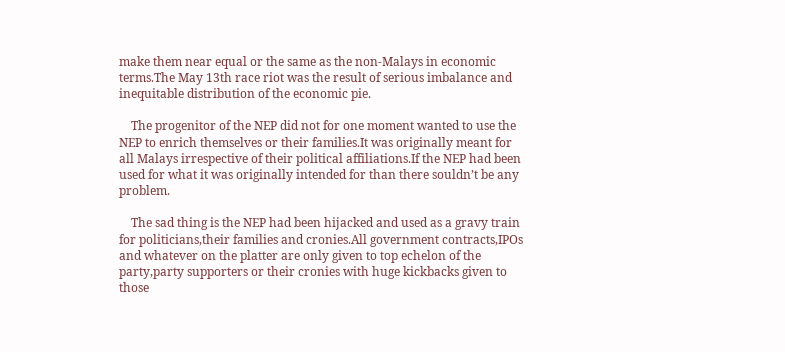make them near equal or the same as the non-Malays in economic terms.The May 13th race riot was the result of serious imbalance and inequitable distribution of the economic pie.

    The progenitor of the NEP did not for one moment wanted to use the NEP to enrich themselves or their families.It was originally meant for all Malays irrespective of their political affiliations.If the NEP had been used for what it was originally intended for than there souldn’t be any problem.

    The sad thing is the NEP had been hijacked and used as a gravy train for politicians,their families and cronies.All government contracts,IPOs and whatever on the platter are only given to top echelon of the party,party supporters or their cronies with huge kickbacks given to those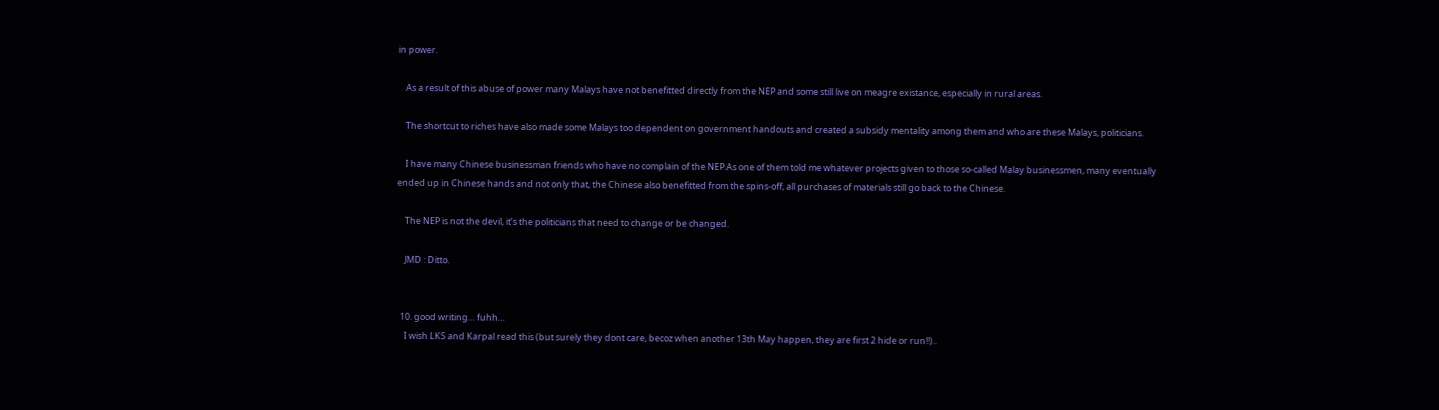in power.

    As a result of this abuse of power many Malays have not benefitted directly from the NEP and some still live on meagre existance, especially in rural areas.

    The shortcut to riches have also made some Malays too dependent on government handouts and created a subsidy mentality among them and who are these Malays, politicians.

    I have many Chinese businessman friends who have no complain of the NEP.As one of them told me whatever projects given to those so-called Malay businessmen, many eventually ended up in Chinese hands and not only that, the Chinese also benefitted from the spins-off, all purchases of materials still go back to the Chinese.

    The NEP is not the devil, it’s the politicians that need to change or be changed.

    JMD : Ditto.


  10. good writing… fuhh…
    I wish LKS and Karpal read this (but surely they dont care, becoz when another 13th May happen, they are first 2 hide or run!!)..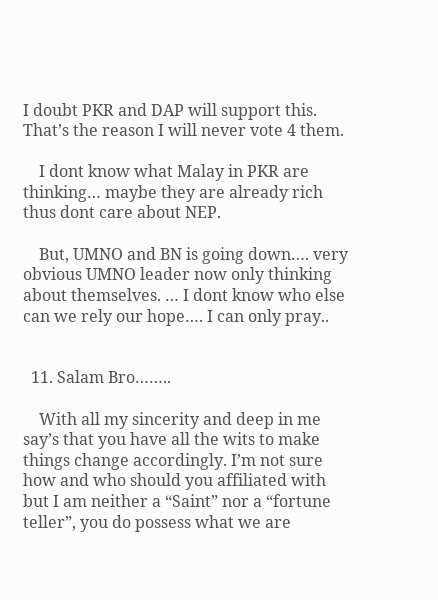I doubt PKR and DAP will support this. That’s the reason I will never vote 4 them.

    I dont know what Malay in PKR are thinking… maybe they are already rich thus dont care about NEP.

    But, UMNO and BN is going down…. very obvious UMNO leader now only thinking about themselves. … I dont know who else can we rely our hope…. I can only pray..


  11. Salam Bro……..

    With all my sincerity and deep in me say’s that you have all the wits to make things change accordingly. I’m not sure how and who should you affiliated with but I am neither a “Saint” nor a “fortune teller”, you do possess what we are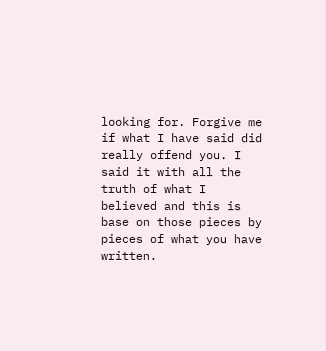looking for. Forgive me if what I have said did really offend you. I said it with all the truth of what I believed and this is base on those pieces by pieces of what you have written.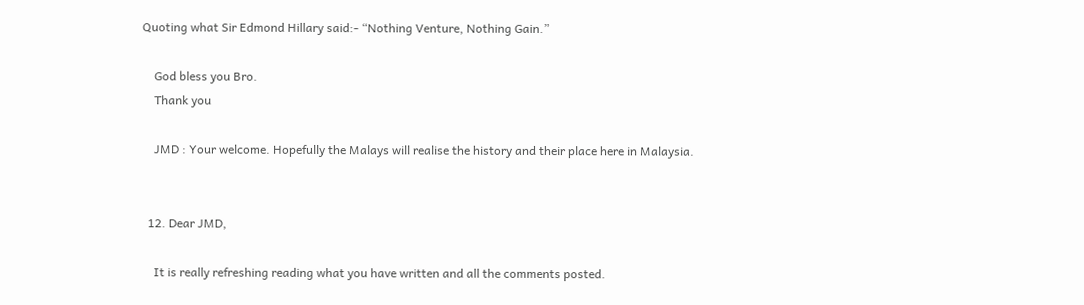Quoting what Sir Edmond Hillary said:- “Nothing Venture, Nothing Gain.”

    God bless you Bro.
    Thank you

    JMD : Your welcome. Hopefully the Malays will realise the history and their place here in Malaysia.


  12. Dear JMD,

    It is really refreshing reading what you have written and all the comments posted.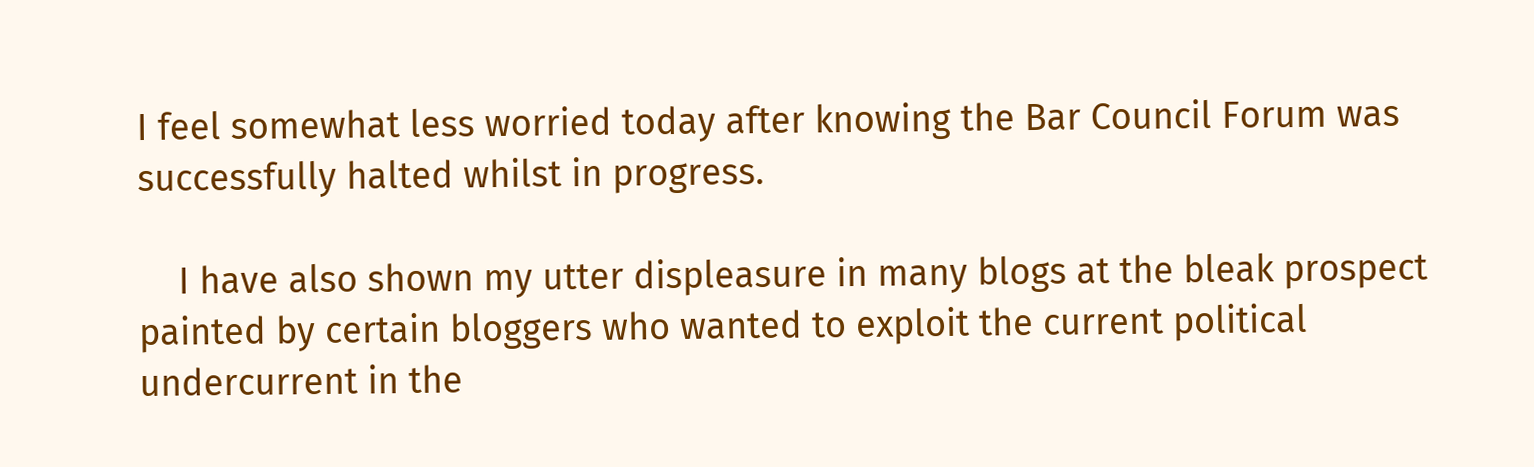I feel somewhat less worried today after knowing the Bar Council Forum was successfully halted whilst in progress.

    I have also shown my utter displeasure in many blogs at the bleak prospect painted by certain bloggers who wanted to exploit the current political undercurrent in the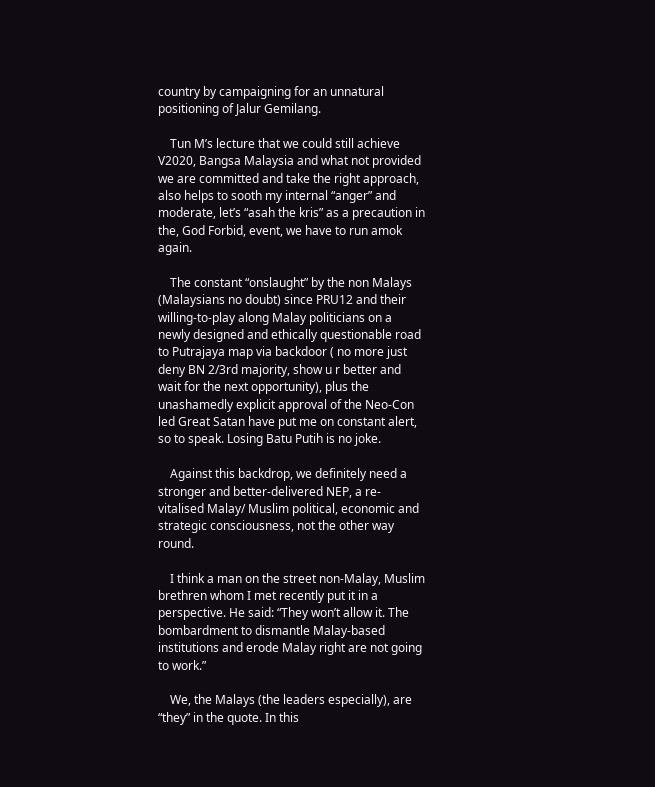country by campaigning for an unnatural positioning of Jalur Gemilang.

    Tun M’s lecture that we could still achieve V2020, Bangsa Malaysia and what not provided we are committed and take the right approach, also helps to sooth my internal “anger” and moderate, let’s “asah the kris” as a precaution in the, God Forbid, event, we have to run amok again.

    The constant “onslaught” by the non Malays (Malaysians no doubt) since PRU12 and their willing-to-play along Malay politicians on a newly designed and ethically questionable road to Putrajaya map via backdoor ( no more just deny BN 2/3rd majority, show u r better and wait for the next opportunity), plus the unashamedly explicit approval of the Neo-Con led Great Satan have put me on constant alert, so to speak. Losing Batu Putih is no joke.

    Against this backdrop, we definitely need a stronger and better-delivered NEP, a re-vitalised Malay/ Muslim political, economic and strategic consciousness, not the other way round.

    I think a man on the street non-Malay, Muslim brethren whom I met recently put it in a perspective. He said: “They won’t allow it. The bombardment to dismantle Malay-based institutions and erode Malay right are not going to work.”

    We, the Malays (the leaders especially), are “they” in the quote. In this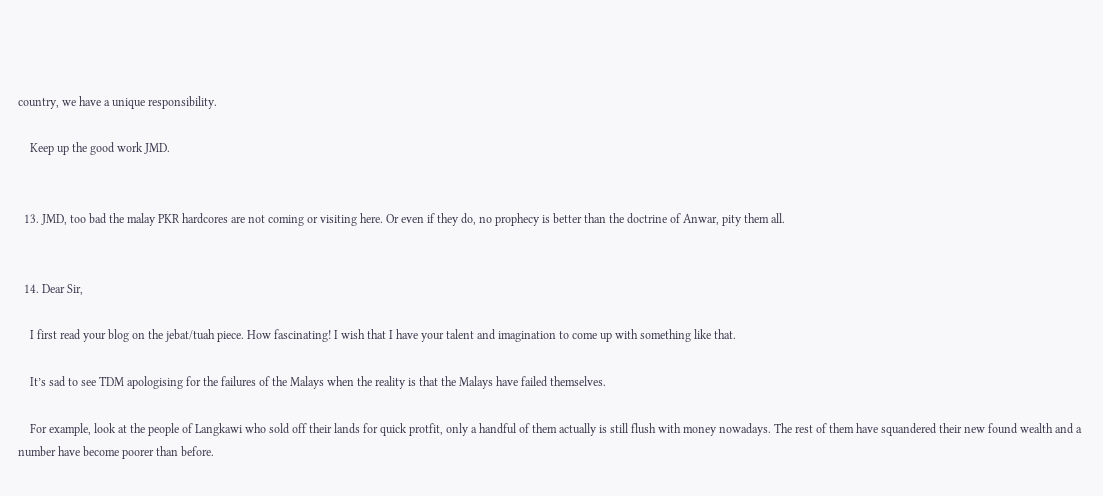country, we have a unique responsibility.

    Keep up the good work JMD.


  13. JMD, too bad the malay PKR hardcores are not coming or visiting here. Or even if they do, no prophecy is better than the doctrine of Anwar, pity them all.


  14. Dear Sir,

    I first read your blog on the jebat/tuah piece. How fascinating! I wish that I have your talent and imagination to come up with something like that.

    It’s sad to see TDM apologising for the failures of the Malays when the reality is that the Malays have failed themselves.

    For example, look at the people of Langkawi who sold off their lands for quick protfit, only a handful of them actually is still flush with money nowadays. The rest of them have squandered their new found wealth and a number have become poorer than before.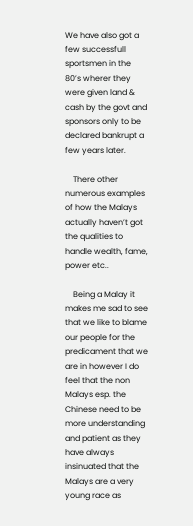We have also got a few successfull sportsmen in the 80’s wherer they were given land & cash by the govt and sponsors only to be declared bankrupt a few years later.

    There other numerous examples of how the Malays actually haven’t got the qualities to handle wealth, fame, power etc..

    Being a Malay it makes me sad to see that we like to blame our people for the predicament that we are in however I do feel that the non Malays esp. the Chinese need to be more understanding and patient as they have always insinuated that the Malays are a very young race as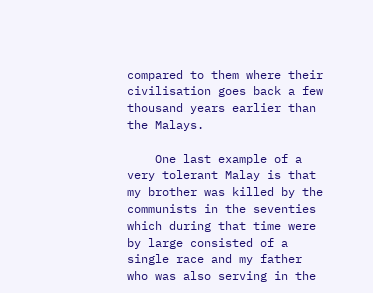compared to them where their civilisation goes back a few thousand years earlier than the Malays.

    One last example of a very tolerant Malay is that my brother was killed by the communists in the seventies which during that time were by large consisted of a single race and my father who was also serving in the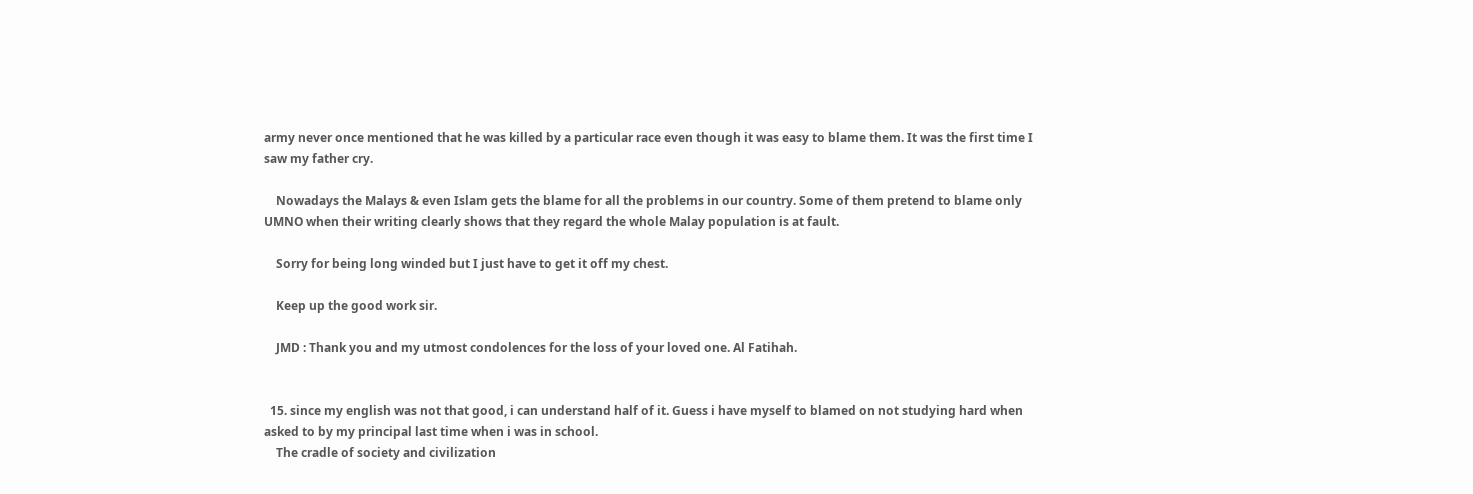army never once mentioned that he was killed by a particular race even though it was easy to blame them. It was the first time I saw my father cry.

    Nowadays the Malays & even Islam gets the blame for all the problems in our country. Some of them pretend to blame only UMNO when their writing clearly shows that they regard the whole Malay population is at fault.

    Sorry for being long winded but I just have to get it off my chest.

    Keep up the good work sir.

    JMD : Thank you and my utmost condolences for the loss of your loved one. Al Fatihah.


  15. since my english was not that good, i can understand half of it. Guess i have myself to blamed on not studying hard when asked to by my principal last time when i was in school.
    The cradle of society and civilization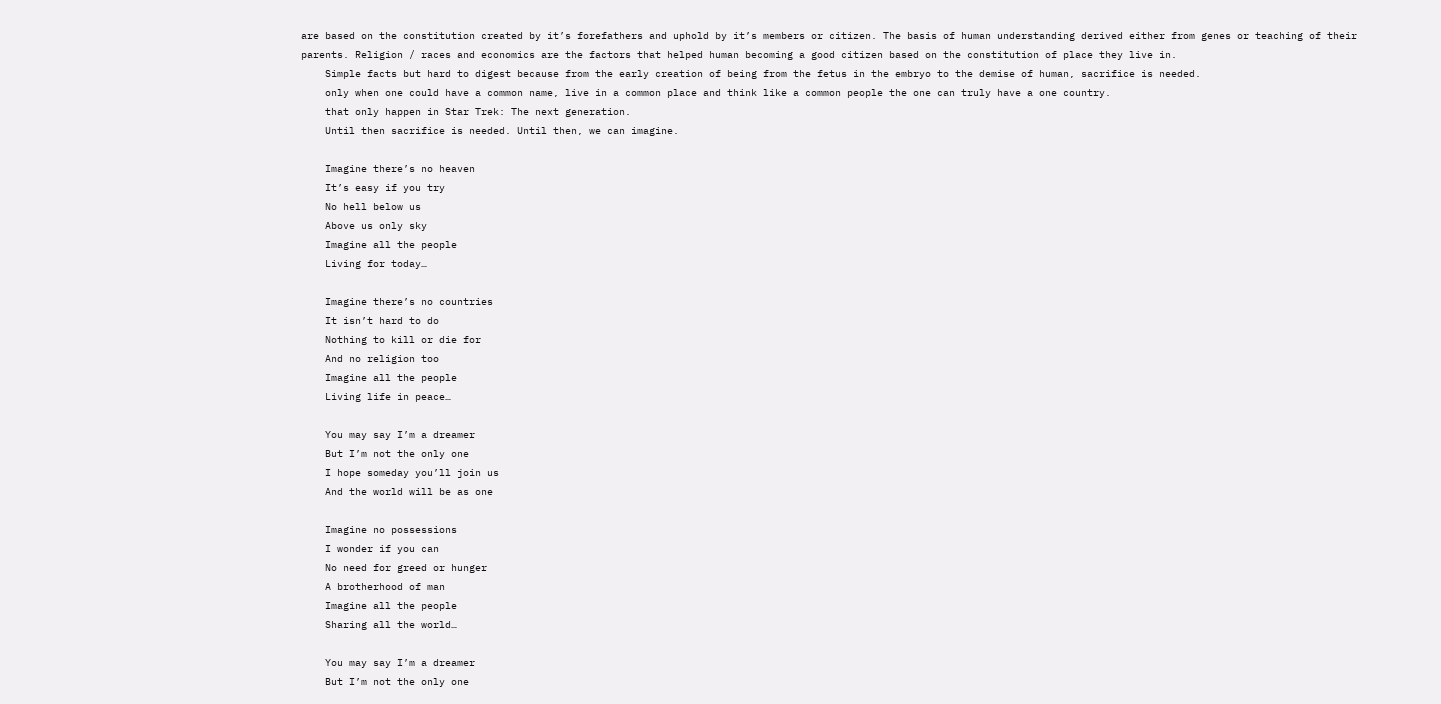are based on the constitution created by it’s forefathers and uphold by it’s members or citizen. The basis of human understanding derived either from genes or teaching of their parents. Religion / races and economics are the factors that helped human becoming a good citizen based on the constitution of place they live in.
    Simple facts but hard to digest because from the early creation of being from the fetus in the embryo to the demise of human, sacrifice is needed.
    only when one could have a common name, live in a common place and think like a common people the one can truly have a one country.
    that only happen in Star Trek: The next generation.
    Until then sacrifice is needed. Until then, we can imagine.

    Imagine there’s no heaven
    It’s easy if you try
    No hell below us
    Above us only sky
    Imagine all the people
    Living for today…

    Imagine there’s no countries
    It isn’t hard to do
    Nothing to kill or die for
    And no religion too
    Imagine all the people
    Living life in peace…

    You may say I’m a dreamer
    But I’m not the only one
    I hope someday you’ll join us
    And the world will be as one

    Imagine no possessions
    I wonder if you can
    No need for greed or hunger
    A brotherhood of man
    Imagine all the people
    Sharing all the world…

    You may say I’m a dreamer
    But I’m not the only one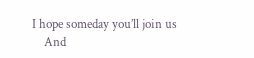I hope someday you’ll join us
    And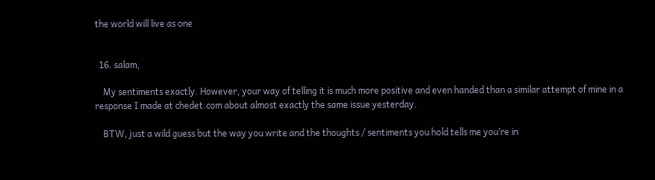the world will live as one


  16. salam,

    My sentiments exactly. However, your way of telling it is much more positive and even handed than a similar attempt of mine in a response I made at chedet.com about almost exactly the same issue yesterday.

    BTW, just a wild guess but the way you write and the thoughts / sentiments you hold tells me you’re in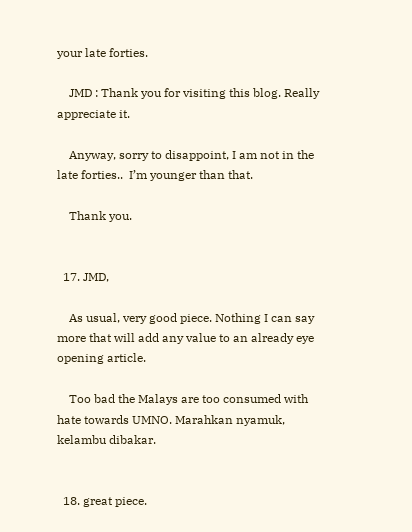your late forties.

    JMD : Thank you for visiting this blog. Really appreciate it.

    Anyway, sorry to disappoint, I am not in the late forties..  I’m younger than that.

    Thank you.


  17. JMD,

    As usual, very good piece. Nothing I can say more that will add any value to an already eye opening article.

    Too bad the Malays are too consumed with hate towards UMNO. Marahkan nyamuk, kelambu dibakar.


  18. great piece.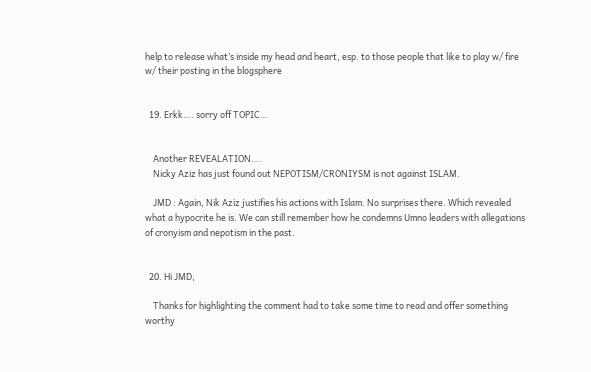help to release what’s inside my head and heart, esp. to those people that like to play w/ fire w/ their posting in the blogsphere


  19. Erkk…. sorry off TOPIC…


    Another REVEALATION….
    Nicky Aziz has just found out NEPOTISM/CRONIYSM is not against ISLAM.

    JMD : Again, Nik Aziz justifies his actions with Islam. No surprises there. Which revealed what a hypocrite he is. We can still remember how he condemns Umno leaders with allegations of cronyism and nepotism in the past.


  20. Hi JMD,

    Thanks for highlighting the comment had to take some time to read and offer something worthy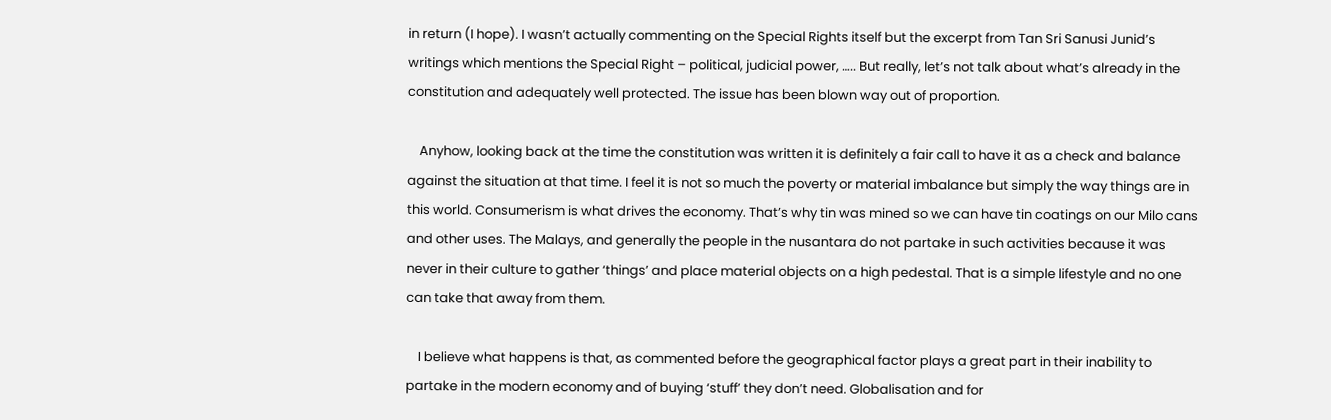in return (I hope). I wasn’t actually commenting on the Special Rights itself but the excerpt from Tan Sri Sanusi Junid’s writings which mentions the Special Right – political, judicial power, ….. But really, let’s not talk about what’s already in the constitution and adequately well protected. The issue has been blown way out of proportion.

    Anyhow, looking back at the time the constitution was written it is definitely a fair call to have it as a check and balance against the situation at that time. I feel it is not so much the poverty or material imbalance but simply the way things are in this world. Consumerism is what drives the economy. That’s why tin was mined so we can have tin coatings on our Milo cans and other uses. The Malays, and generally the people in the nusantara do not partake in such activities because it was never in their culture to gather ‘things’ and place material objects on a high pedestal. That is a simple lifestyle and no one can take that away from them.

    I believe what happens is that, as commented before the geographical factor plays a great part in their inability to partake in the modern economy and of buying ‘stuff’ they don’t need. Globalisation and for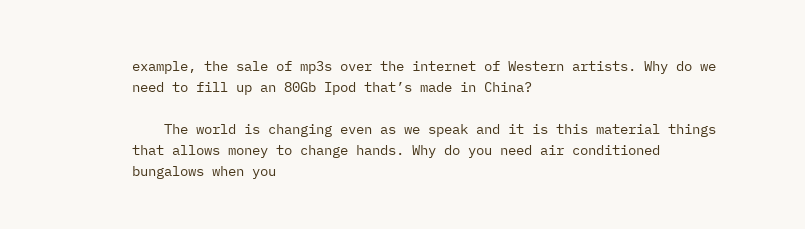example, the sale of mp3s over the internet of Western artists. Why do we need to fill up an 80Gb Ipod that’s made in China?

    The world is changing even as we speak and it is this material things that allows money to change hands. Why do you need air conditioned bungalows when you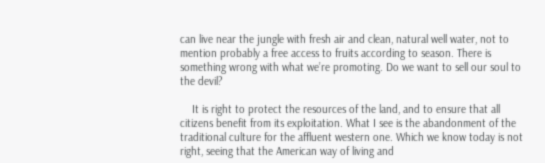can live near the jungle with fresh air and clean, natural well water, not to mention probably a free access to fruits according to season. There is something wrong with what we’re promoting. Do we want to sell our soul to the devil?

    It is right to protect the resources of the land, and to ensure that all citizens benefit from its exploitation. What I see is the abandonment of the traditional culture for the affluent western one. Which we know today is not right, seeing that the American way of living and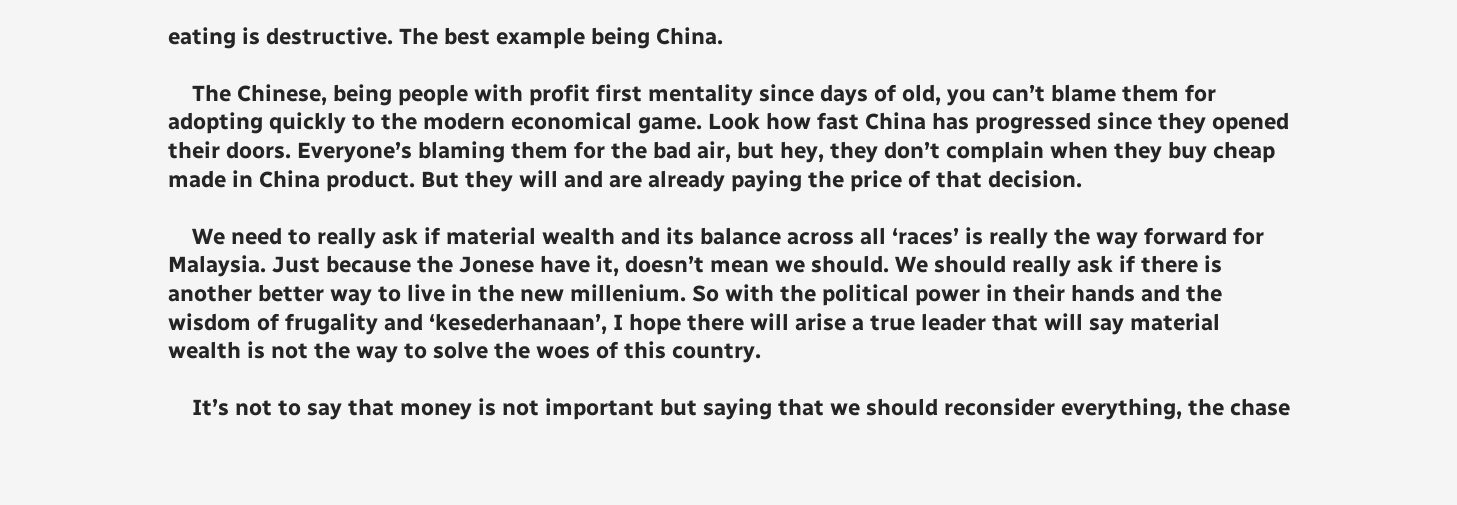eating is destructive. The best example being China.

    The Chinese, being people with profit first mentality since days of old, you can’t blame them for adopting quickly to the modern economical game. Look how fast China has progressed since they opened their doors. Everyone’s blaming them for the bad air, but hey, they don’t complain when they buy cheap made in China product. But they will and are already paying the price of that decision.

    We need to really ask if material wealth and its balance across all ‘races’ is really the way forward for Malaysia. Just because the Jonese have it, doesn’t mean we should. We should really ask if there is another better way to live in the new millenium. So with the political power in their hands and the wisdom of frugality and ‘kesederhanaan’, I hope there will arise a true leader that will say material wealth is not the way to solve the woes of this country.

    It’s not to say that money is not important but saying that we should reconsider everything, the chase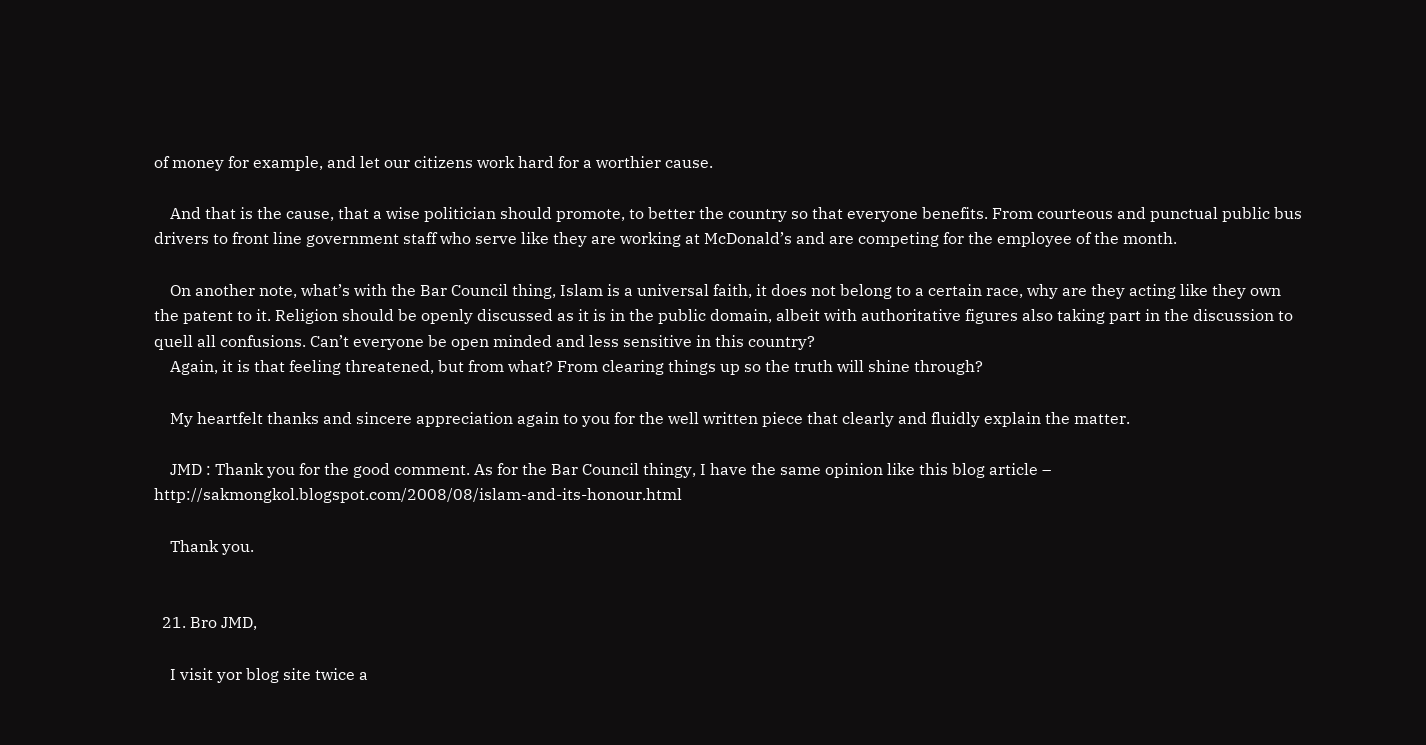of money for example, and let our citizens work hard for a worthier cause.

    And that is the cause, that a wise politician should promote, to better the country so that everyone benefits. From courteous and punctual public bus drivers to front line government staff who serve like they are working at McDonald’s and are competing for the employee of the month.

    On another note, what’s with the Bar Council thing, Islam is a universal faith, it does not belong to a certain race, why are they acting like they own the patent to it. Religion should be openly discussed as it is in the public domain, albeit with authoritative figures also taking part in the discussion to quell all confusions. Can’t everyone be open minded and less sensitive in this country?
    Again, it is that feeling threatened, but from what? From clearing things up so the truth will shine through?

    My heartfelt thanks and sincere appreciation again to you for the well written piece that clearly and fluidly explain the matter.

    JMD : Thank you for the good comment. As for the Bar Council thingy, I have the same opinion like this blog article – http://sakmongkol.blogspot.com/2008/08/islam-and-its-honour.html

    Thank you.


  21. Bro JMD,

    I visit yor blog site twice a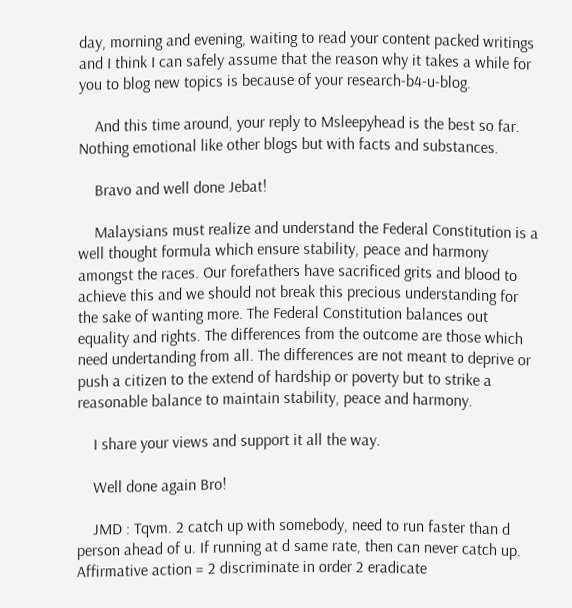day, morning and evening, waiting to read your content packed writings and I think I can safely assume that the reason why it takes a while for you to blog new topics is because of your research-b4-u-blog.

    And this time around, your reply to Msleepyhead is the best so far. Nothing emotional like other blogs but with facts and substances.

    Bravo and well done Jebat!

    Malaysians must realize and understand the Federal Constitution is a well thought formula which ensure stability, peace and harmony amongst the races. Our forefathers have sacrificed grits and blood to achieve this and we should not break this precious understanding for the sake of wanting more. The Federal Constitution balances out equality and rights. The differences from the outcome are those which need undertanding from all. The differences are not meant to deprive or push a citizen to the extend of hardship or poverty but to strike a reasonable balance to maintain stability, peace and harmony.

    I share your views and support it all the way.

    Well done again Bro!

    JMD : Tqvm. 2 catch up with somebody, need to run faster than d person ahead of u. If running at d same rate, then can never catch up. Affirmative action = 2 discriminate in order 2 eradicate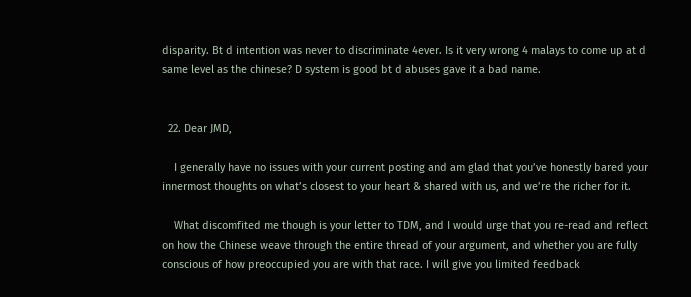disparity. Bt d intention was never to discriminate 4ever. Is it very wrong 4 malays to come up at d same level as the chinese? D system is good bt d abuses gave it a bad name.


  22. Dear JMD,

    I generally have no issues with your current posting and am glad that you’ve honestly bared your innermost thoughts on what’s closest to your heart & shared with us, and we’re the richer for it.

    What discomfited me though is your letter to TDM, and I would urge that you re-read and reflect on how the Chinese weave through the entire thread of your argument, and whether you are fully conscious of how preoccupied you are with that race. I will give you limited feedback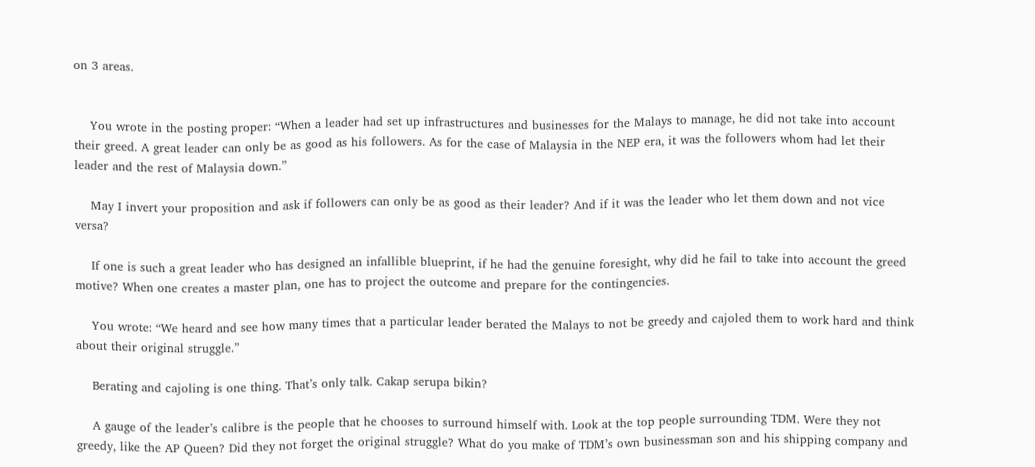on 3 areas.


    You wrote in the posting proper: “When a leader had set up infrastructures and businesses for the Malays to manage, he did not take into account their greed. A great leader can only be as good as his followers. As for the case of Malaysia in the NEP era, it was the followers whom had let their leader and the rest of Malaysia down.”

    May I invert your proposition and ask if followers can only be as good as their leader? And if it was the leader who let them down and not vice versa?

    If one is such a great leader who has designed an infallible blueprint, if he had the genuine foresight, why did he fail to take into account the greed motive? When one creates a master plan, one has to project the outcome and prepare for the contingencies.

    You wrote: “We heard and see how many times that a particular leader berated the Malays to not be greedy and cajoled them to work hard and think about their original struggle.”

    Berating and cajoling is one thing. That’s only talk. Cakap serupa bikin?

    A gauge of the leader’s calibre is the people that he chooses to surround himself with. Look at the top people surrounding TDM. Were they not greedy, like the AP Queen? Did they not forget the original struggle? What do you make of TDM’s own businessman son and his shipping company and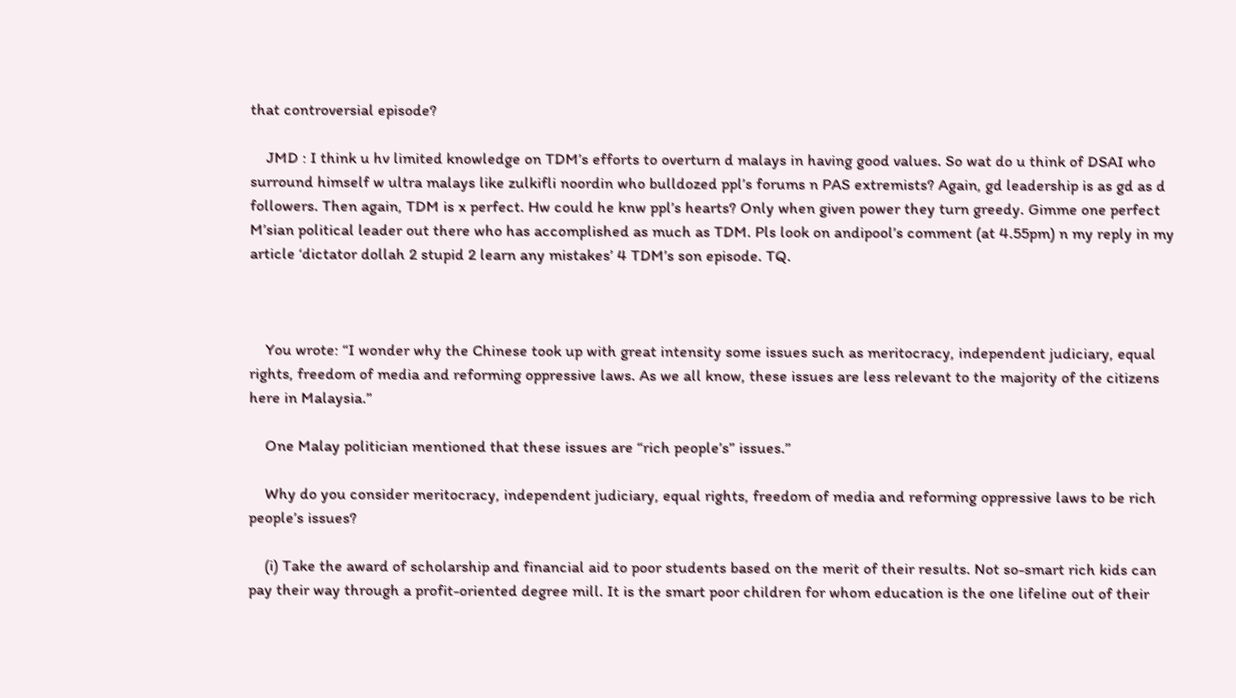that controversial episode?

    JMD : I think u hv limited knowledge on TDM’s efforts to overturn d malays in having good values. So wat do u think of DSAI who surround himself w ultra malays like zulkifli noordin who bulldozed ppl’s forums n PAS extremists? Again, gd leadership is as gd as d followers. Then again, TDM is x perfect. Hw could he knw ppl’s hearts? Only when given power they turn greedy. Gimme one perfect M’sian political leader out there who has accomplished as much as TDM. Pls look on andipool’s comment (at 4.55pm) n my reply in my article ‘dictator dollah 2 stupid 2 learn any mistakes’ 4 TDM’s son episode. TQ.



    You wrote: “I wonder why the Chinese took up with great intensity some issues such as meritocracy, independent judiciary, equal rights, freedom of media and reforming oppressive laws. As we all know, these issues are less relevant to the majority of the citizens here in Malaysia.”

    One Malay politician mentioned that these issues are “rich people’s” issues.”

    Why do you consider meritocracy, independent judiciary, equal rights, freedom of media and reforming oppressive laws to be rich people’s issues?

    (i) Take the award of scholarship and financial aid to poor students based on the merit of their results. Not so-smart rich kids can pay their way through a profit-oriented degree mill. It is the smart poor children for whom education is the one lifeline out of their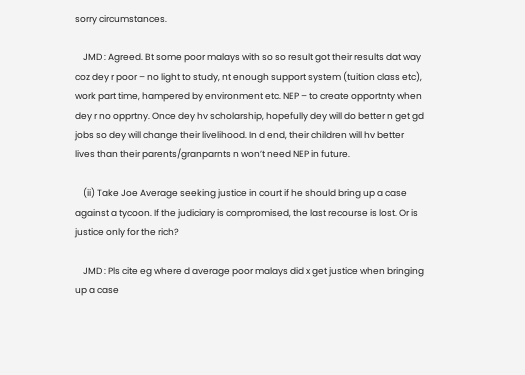sorry circumstances.

    JMD : Agreed. Bt some poor malays with so so result got their results dat way coz dey r poor – no light to study, nt enough support system (tuition class etc), work part time, hampered by environment etc. NEP – to create opportnty when dey r no opprtny. Once dey hv scholarship, hopefully dey will do better n get gd jobs so dey will change their livelihood. In d end, their children will hv better lives than their parents/granparnts n won’t need NEP in future.

    (ii) Take Joe Average seeking justice in court if he should bring up a case against a tycoon. If the judiciary is compromised, the last recourse is lost. Or is justice only for the rich?

    JMD : Pls cite eg where d average poor malays did x get justice when bringing up a case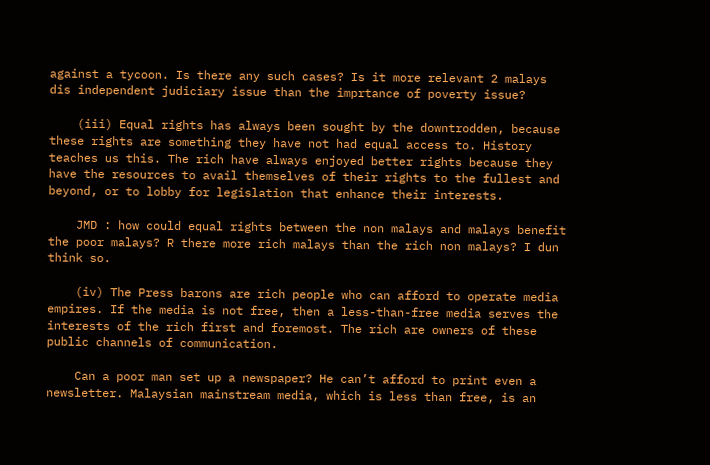against a tycoon. Is there any such cases? Is it more relevant 2 malays dis independent judiciary issue than the imprtance of poverty issue?

    (iii) Equal rights has always been sought by the downtrodden, because these rights are something they have not had equal access to. History teaches us this. The rich have always enjoyed better rights because they have the resources to avail themselves of their rights to the fullest and beyond, or to lobby for legislation that enhance their interests.

    JMD : how could equal rights between the non malays and malays benefit the poor malays? R there more rich malays than the rich non malays? I dun think so.

    (iv) The Press barons are rich people who can afford to operate media empires. If the media is not free, then a less-than-free media serves the interests of the rich first and foremost. The rich are owners of these public channels of communication.

    Can a poor man set up a newspaper? He can’t afford to print even a newsletter. Malaysian mainstream media, which is less than free, is an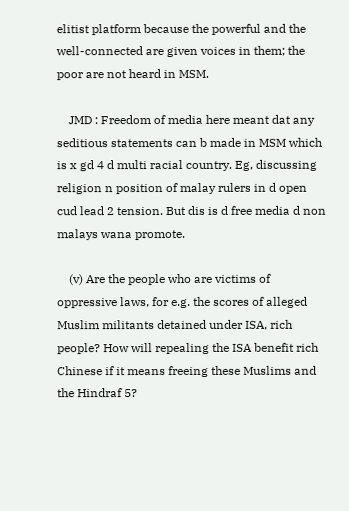elitist platform because the powerful and the well-connected are given voices in them; the poor are not heard in MSM.

    JMD : Freedom of media here meant dat any seditious statements can b made in MSM which is x gd 4 d multi racial country. Eg, discussing religion n position of malay rulers in d open cud lead 2 tension. But dis is d free media d non malays wana promote.

    (v) Are the people who are victims of oppressive laws, for e.g. the scores of alleged Muslim militants detained under ISA, rich people? How will repealing the ISA benefit rich Chinese if it means freeing these Muslims and the Hindraf 5?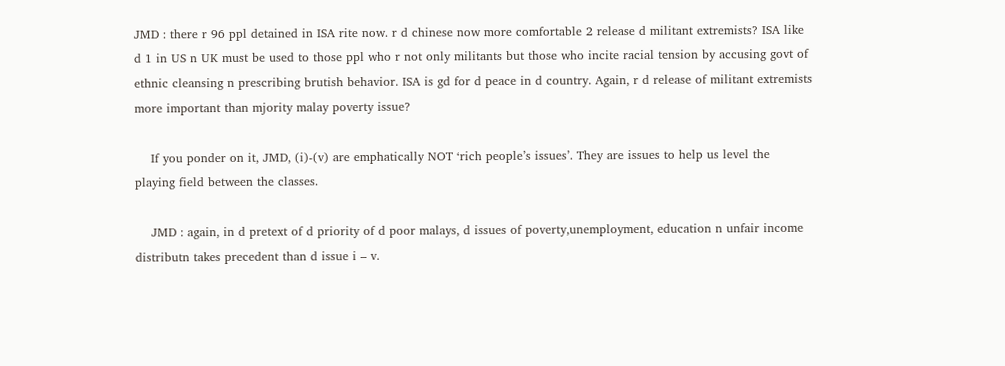JMD : there r 96 ppl detained in ISA rite now. r d chinese now more comfortable 2 release d militant extremists? ISA like d 1 in US n UK must be used to those ppl who r not only militants but those who incite racial tension by accusing govt of ethnic cleansing n prescribing brutish behavior. ISA is gd for d peace in d country. Again, r d release of militant extremists more important than mjority malay poverty issue?

    If you ponder on it, JMD, (i)-(v) are emphatically NOT ‘rich people’s issues’. They are issues to help us level the playing field between the classes.

    JMD : again, in d pretext of d priority of d poor malays, d issues of poverty,unemployment, education n unfair income distributn takes precedent than d issue i – v.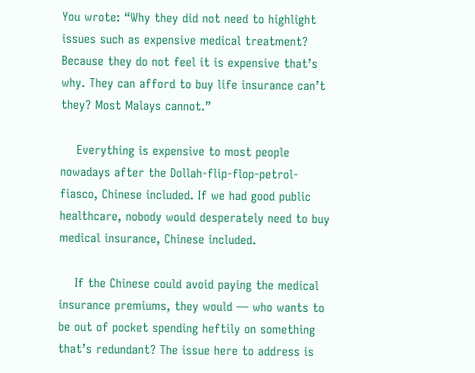You wrote: “Why they did not need to highlight issues such as expensive medical treatment? Because they do not feel it is expensive that’s why. They can afford to buy life insurance can’t they? Most Malays cannot.”

    Everything is expensive to most people nowadays after the Dollah-flip-flop-petrol-fiasco, Chinese included. If we had good public healthcare, nobody would desperately need to buy medical insurance, Chinese included.

    If the Chinese could avoid paying the medical insurance premiums, they would — who wants to be out of pocket spending heftily on something that’s redundant? The issue here to address is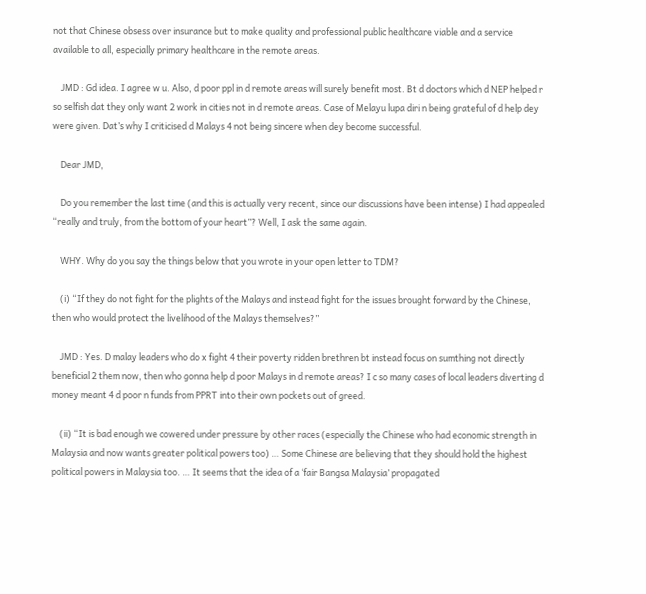not that Chinese obsess over insurance but to make quality and professional public healthcare viable and a service available to all, especially primary healthcare in the remote areas.

    JMD : Gd idea. I agree w u. Also, d poor ppl in d remote areas will surely benefit most. Bt d doctors which d NEP helped r so selfish dat they only want 2 work in cities not in d remote areas. Case of Melayu lupa diri n being grateful of d help dey were given. Dat’s why I criticised d Malays 4 not being sincere when dey become successful.

    Dear JMD,

    Do you remember the last time (and this is actually very recent, since our discussions have been intense) I had appealed “really and truly, from the bottom of your heart”? Well, I ask the same again.

    WHY. Why do you say the things below that you wrote in your open letter to TDM?

    (i) “If they do not fight for the plights of the Malays and instead fight for the issues brought forward by the Chinese, then who would protect the livelihood of the Malays themselves?”

    JMD : Yes. D malay leaders who do x fight 4 their poverty ridden brethren bt instead focus on sumthing not directly beneficial 2 them now, then who gonna help d poor Malays in d remote areas? I c so many cases of local leaders diverting d money meant 4 d poor n funds from PPRT into their own pockets out of greed.

    (ii) “It is bad enough we cowered under pressure by other races (especially the Chinese who had economic strength in Malaysia and now wants greater political powers too) … Some Chinese are believing that they should hold the highest political powers in Malaysia too. … It seems that the idea of a ‘fair Bangsa Malaysia’ propagated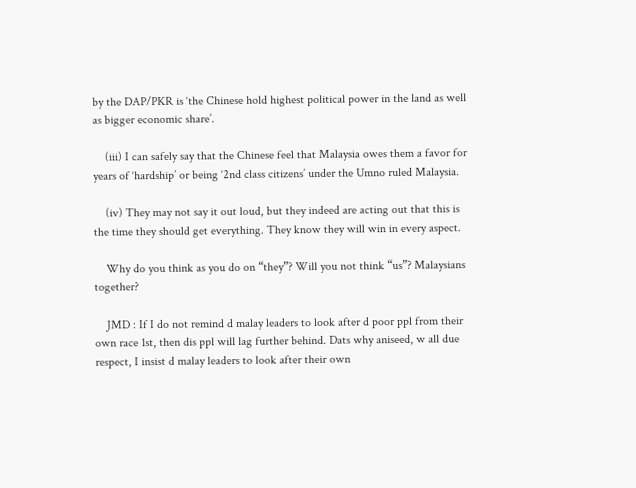by the DAP/PKR is ‘the Chinese hold highest political power in the land as well as bigger economic share’.

    (iii) I can safely say that the Chinese feel that Malaysia owes them a favor for years of ‘hardship’ or being ‘2nd class citizens’ under the Umno ruled Malaysia.

    (iv) They may not say it out loud, but they indeed are acting out that this is the time they should get everything. They know they will win in every aspect.

    Why do you think as you do on “they”? Will you not think “us”? Malaysians together?

    JMD : If I do not remind d malay leaders to look after d poor ppl from their own race 1st, then dis ppl will lag further behind. Dats why aniseed, w all due respect, I insist d malay leaders to look after their own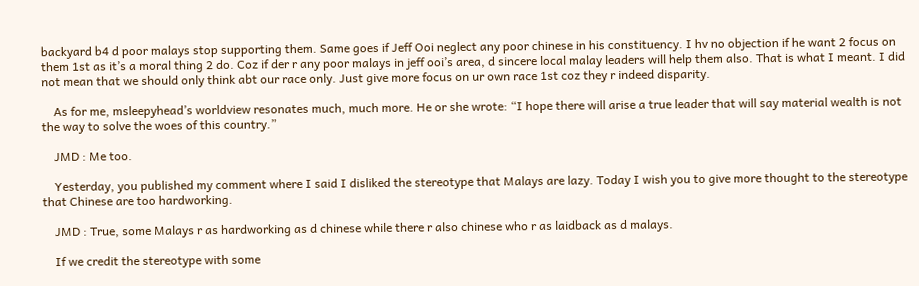backyard b4 d poor malays stop supporting them. Same goes if Jeff Ooi neglect any poor chinese in his constituency. I hv no objection if he want 2 focus on them 1st as it’s a moral thing 2 do. Coz if der r any poor malays in jeff ooi’s area, d sincere local malay leaders will help them also. That is what I meant. I did not mean that we should only think abt our race only. Just give more focus on ur own race 1st coz they r indeed disparity.

    As for me, msleepyhead’s worldview resonates much, much more. He or she wrote: “I hope there will arise a true leader that will say material wealth is not the way to solve the woes of this country.”

    JMD : Me too.

    Yesterday, you published my comment where I said I disliked the stereotype that Malays are lazy. Today I wish you to give more thought to the stereotype that Chinese are too hardworking.

    JMD : True, some Malays r as hardworking as d chinese while there r also chinese who r as laidback as d malays.

    If we credit the stereotype with some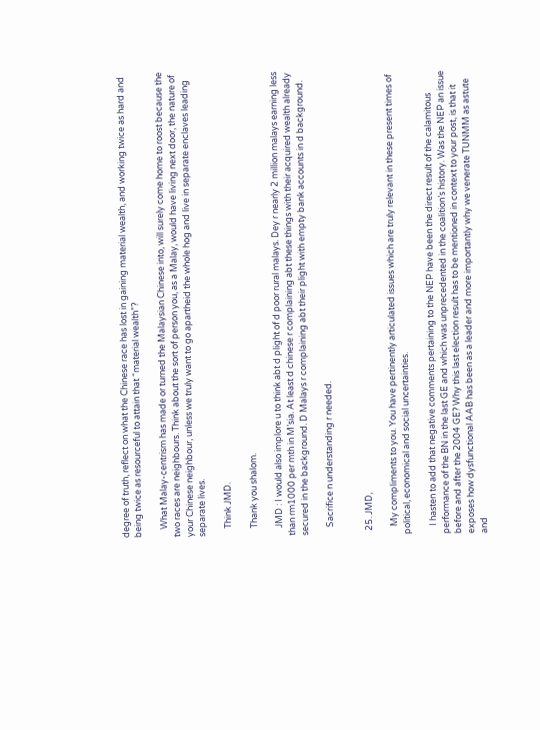degree of truth, reflect on what the Chinese race has lost in gaining material wealth, and working twice as hard and being twice as resourceful to attain that “material wealth”?

    What Malay-centrism has made or turned the Malaysian Chinese into, will surely come home to roost because the two races are neighbours. Think about the sort of person you, as a Malay, would have living next door, the nature of your Chinese neighbour, unless we truly want to go apartheid the whole hog and live in separate enclaves leading separate lives.

    Think JMD.

    Thank you shalom.

    JMD : I would also implore u to think abt d plight of d poor rural malays. Dey r nearly 2 million malays earning less than rm1000 per mth in M’sia. At least d chinese r complaining abt these things with their acquired wealth already secured in the background. D Malays r complaining abt their plight with empty bank accounts in d background.

    Sacrifice n understanding r needed.


  25. JMD,

    My compliments to you. You have pertinently articulated issues which are truly relevant in these present times of political, economical and social uncertainties.

    I hasten to add that negative comments pertaining to the NEP have been the direct result of the calamitous performance of the BN in the last GE and which was unprecedented in the coalition’s history. Was the NEP an issue before and after the 2004 GE? Why this last election result has to be mentioned in context to your post, is that it exposes how dysfunctional AAB has been as a leader and more importantly why we venerate TUNMM as astute and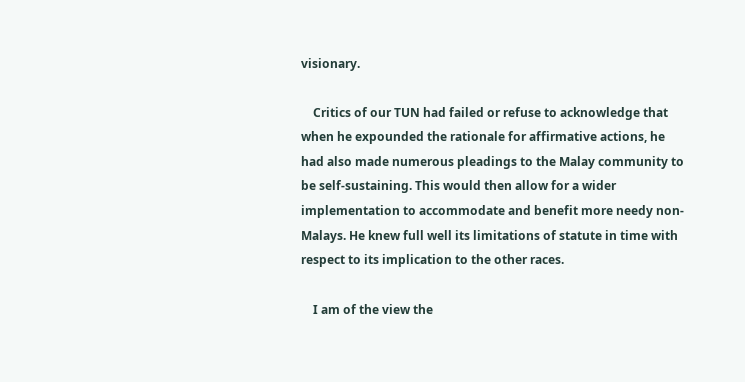visionary.

    Critics of our TUN had failed or refuse to acknowledge that when he expounded the rationale for affirmative actions, he had also made numerous pleadings to the Malay community to be self-sustaining. This would then allow for a wider implementation to accommodate and benefit more needy non-Malays. He knew full well its limitations of statute in time with respect to its implication to the other races.

    I am of the view the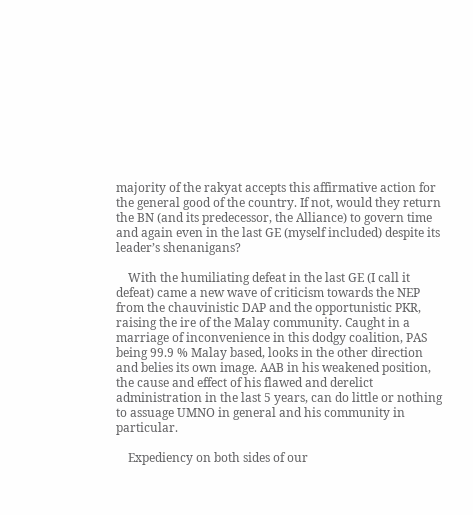majority of the rakyat accepts this affirmative action for the general good of the country. If not, would they return the BN (and its predecessor, the Alliance) to govern time and again even in the last GE (myself included) despite its leader’s shenanigans?

    With the humiliating defeat in the last GE (I call it defeat) came a new wave of criticism towards the NEP from the chauvinistic DAP and the opportunistic PKR, raising the ire of the Malay community. Caught in a marriage of inconvenience in this dodgy coalition, PAS being 99.9 % Malay based, looks in the other direction and belies its own image. AAB in his weakened position, the cause and effect of his flawed and derelict administration in the last 5 years, can do little or nothing to assuage UMNO in general and his community in particular.

    Expediency on both sides of our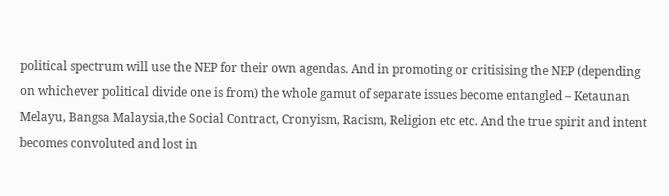political spectrum will use the NEP for their own agendas. And in promoting or critisising the NEP (depending on whichever political divide one is from) the whole gamut of separate issues become entangled – Ketaunan Melayu, Bangsa Malaysia,the Social Contract, Cronyism, Racism, Religion etc etc. And the true spirit and intent becomes convoluted and lost in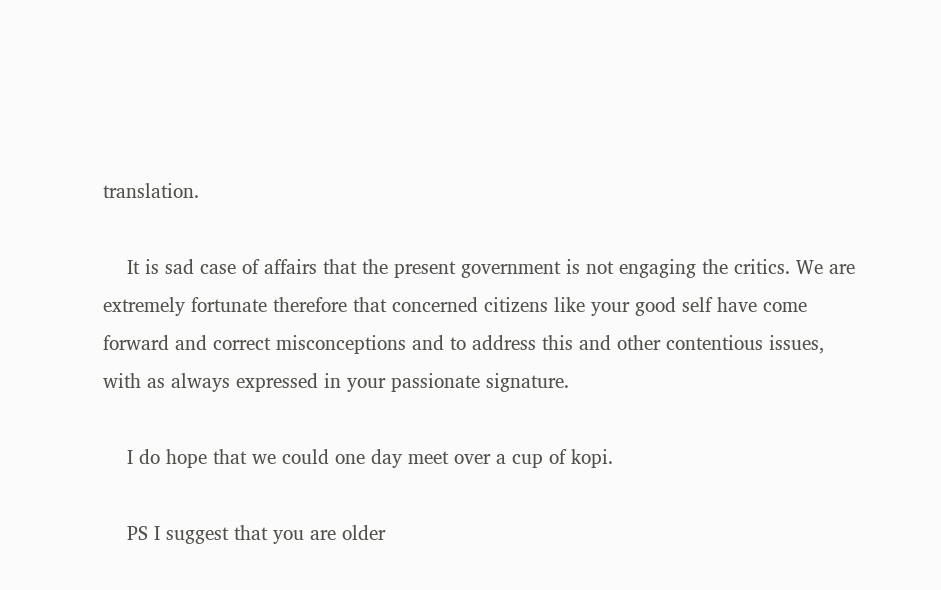translation.

    It is sad case of affairs that the present government is not engaging the critics. We are extremely fortunate therefore that concerned citizens like your good self have come forward and correct misconceptions and to address this and other contentious issues, with as always expressed in your passionate signature.

    I do hope that we could one day meet over a cup of kopi.

    PS I suggest that you are older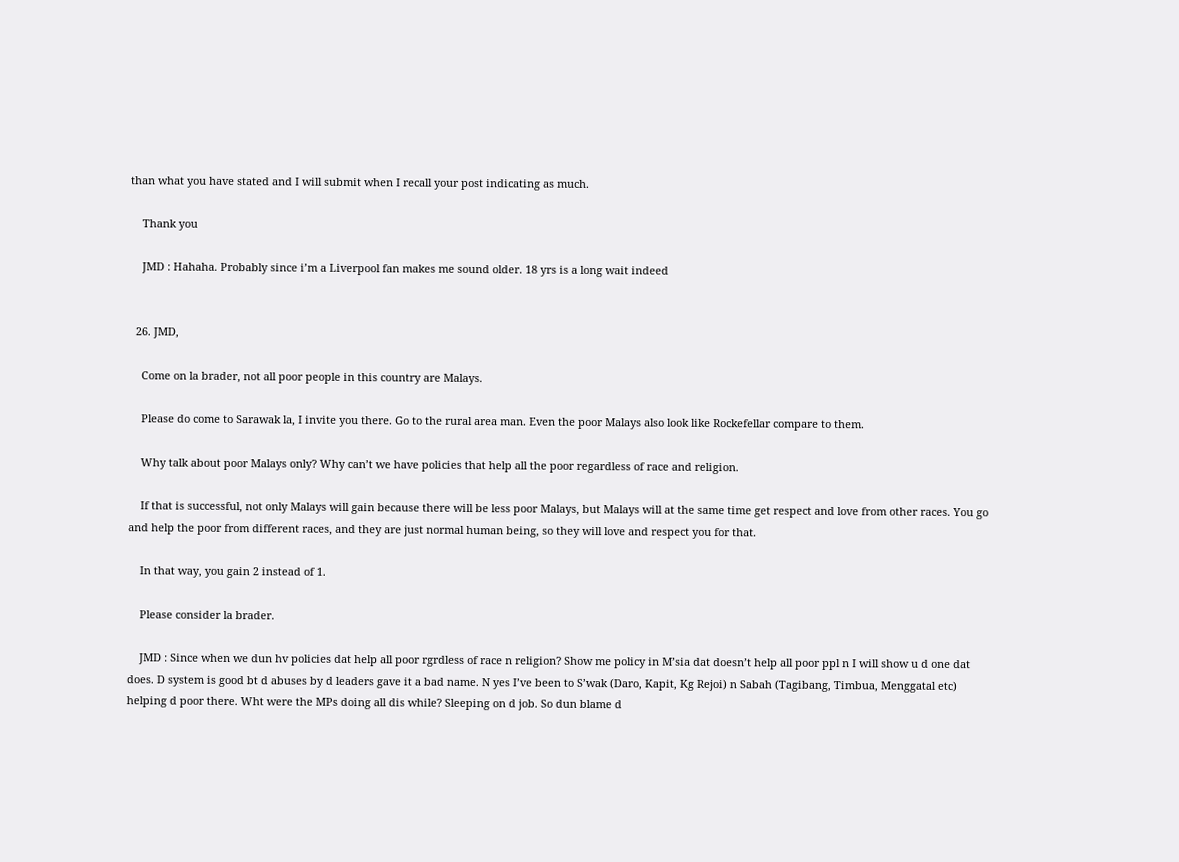than what you have stated and I will submit when I recall your post indicating as much.

    Thank you

    JMD : Hahaha. Probably since i’m a Liverpool fan makes me sound older. 18 yrs is a long wait indeed


  26. JMD,

    Come on la brader, not all poor people in this country are Malays.

    Please do come to Sarawak la, I invite you there. Go to the rural area man. Even the poor Malays also look like Rockefellar compare to them.

    Why talk about poor Malays only? Why can’t we have policies that help all the poor regardless of race and religion.

    If that is successful, not only Malays will gain because there will be less poor Malays, but Malays will at the same time get respect and love from other races. You go and help the poor from different races, and they are just normal human being, so they will love and respect you for that.

    In that way, you gain 2 instead of 1.

    Please consider la brader.

    JMD : Since when we dun hv policies dat help all poor rgrdless of race n religion? Show me policy in M’sia dat doesn’t help all poor ppl n I will show u d one dat does. D system is good bt d abuses by d leaders gave it a bad name. N yes I’ve been to S’wak (Daro, Kapit, Kg Rejoi) n Sabah (Tagibang, Timbua, Menggatal etc) helping d poor there. Wht were the MPs doing all dis while? Sleeping on d job. So dun blame d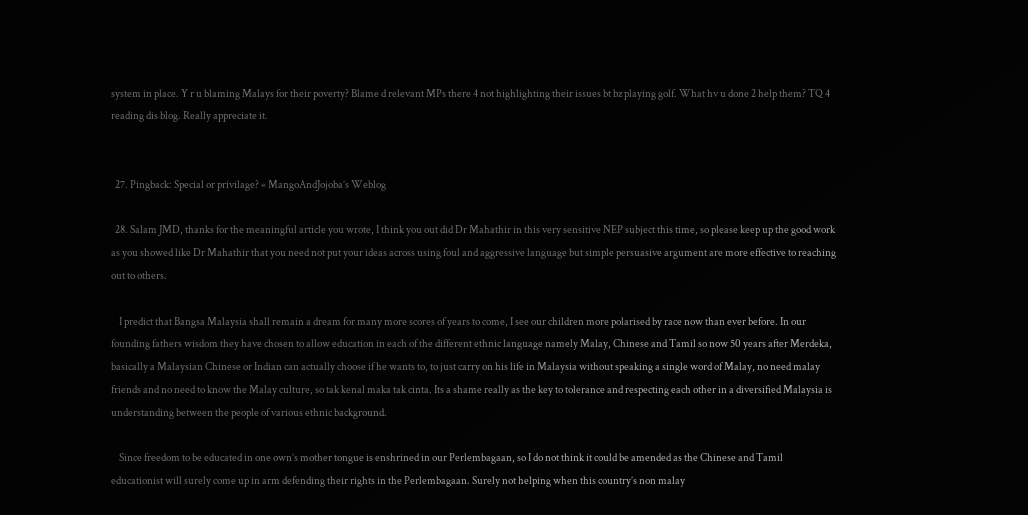system in place. Y r u blaming Malays for their poverty? Blame d relevant MPs there 4 not highlighting their issues bt bz playing golf. What hv u done 2 help them? TQ 4 reading dis blog. Really appreciate it.


  27. Pingback: Special or privilage? « MangoAndJojoba’s Weblog

  28. Salam JMD, thanks for the meaningful article you wrote, I think you out did Dr Mahathir in this very sensitive NEP subject this time, so please keep up the good work as you showed like Dr Mahathir that you need not put your ideas across using foul and aggressive language but simple persuasive argument are more effective to reaching out to others.

    I predict that Bangsa Malaysia shall remain a dream for many more scores of years to come, I see our children more polarised by race now than ever before. In our founding fathers wisdom they have chosen to allow education in each of the different ethnic language namely Malay, Chinese and Tamil so now 50 years after Merdeka, basically a Malaysian Chinese or Indian can actually choose if he wants to, to just carry on his life in Malaysia without speaking a single word of Malay, no need malay friends and no need to know the Malay culture, so tak kenal maka tak cinta. Its a shame really as the key to tolerance and respecting each other in a diversified Malaysia is understanding between the people of various ethnic background.

    Since freedom to be educated in one own’s mother tongue is enshrined in our Perlembagaan, so I do not think it could be amended as the Chinese and Tamil educationist will surely come up in arm defending their rights in the Perlembagaan. Surely not helping when this country’s non malay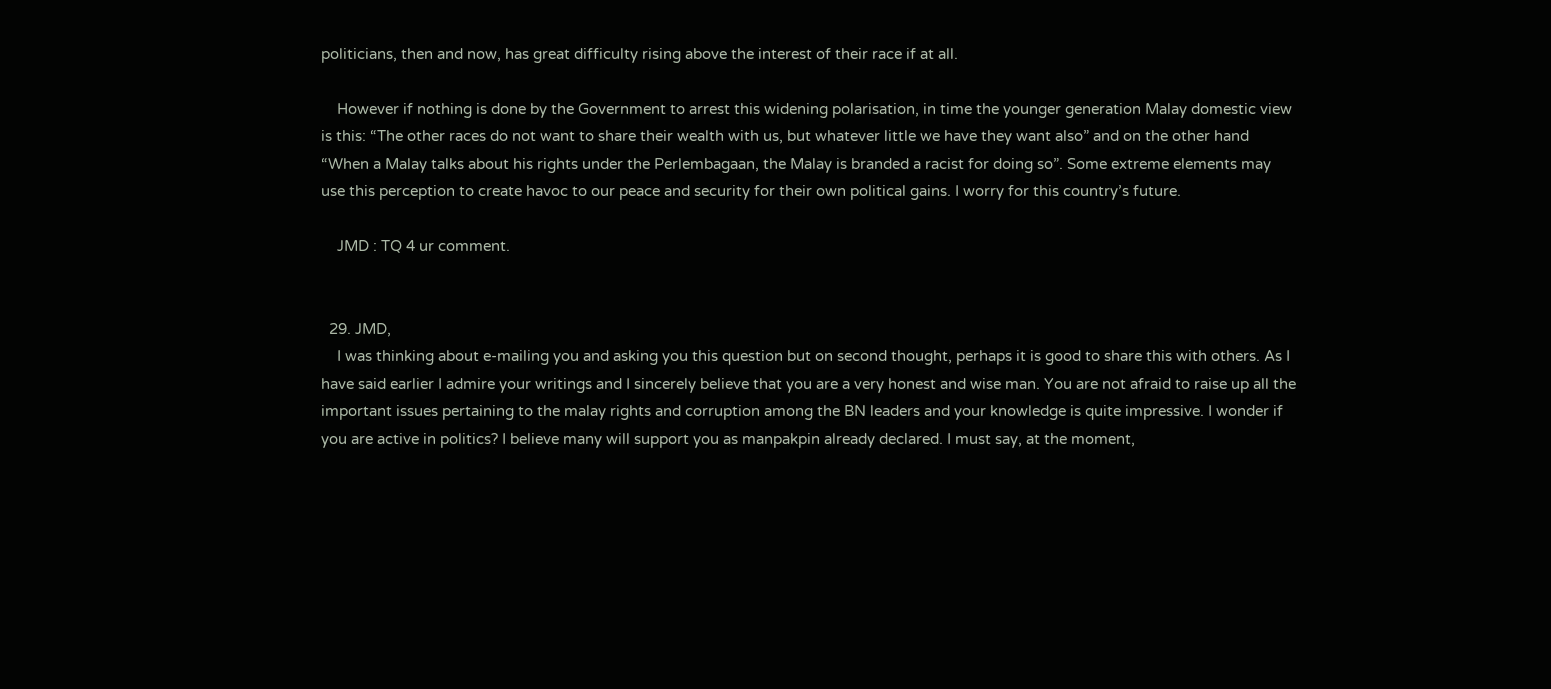politicians, then and now, has great difficulty rising above the interest of their race if at all.

    However if nothing is done by the Government to arrest this widening polarisation, in time the younger generation Malay domestic view is this: “The other races do not want to share their wealth with us, but whatever little we have they want also” and on the other hand “When a Malay talks about his rights under the Perlembagaan, the Malay is branded a racist for doing so”. Some extreme elements may use this perception to create havoc to our peace and security for their own political gains. I worry for this country’s future.

    JMD : TQ 4 ur comment.


  29. JMD,
    I was thinking about e-mailing you and asking you this question but on second thought, perhaps it is good to share this with others. As I have said earlier I admire your writings and I sincerely believe that you are a very honest and wise man. You are not afraid to raise up all the important issues pertaining to the malay rights and corruption among the BN leaders and your knowledge is quite impressive. I wonder if you are active in politics? I believe many will support you as manpakpin already declared. I must say, at the moment,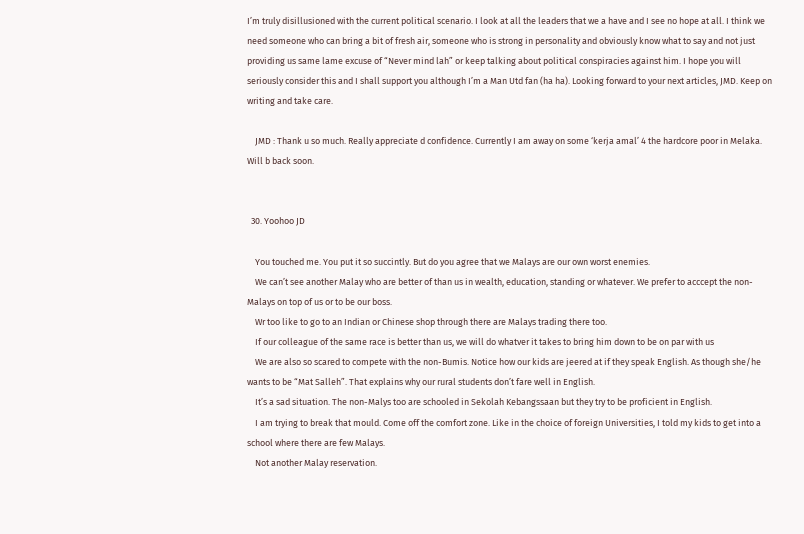I’m truly disillusioned with the current political scenario. I look at all the leaders that we a have and I see no hope at all. I think we need someone who can bring a bit of fresh air, someone who is strong in personality and obviously know what to say and not just providing us same lame excuse of “Never mind lah” or keep talking about political conspiracies against him. I hope you will seriously consider this and I shall support you although I’m a Man Utd fan (ha ha). Looking forward to your next articles, JMD. Keep on writing and take care.

    JMD : Thank u so much. Really appreciate d confidence. Currently I am away on some ‘kerja amal’ 4 the hardcore poor in Melaka. Will b back soon.


  30. Yoohoo JD

    You touched me. You put it so succintly. But do you agree that we Malays are our own worst enemies.
    We can’t see another Malay who are better of than us in wealth, education, standing or whatever. We prefer to acccept the non-Malays on top of us or to be our boss.
    Wr too like to go to an Indian or Chinese shop through there are Malays trading there too.
    If our colleague of the same race is better than us, we will do whatver it takes to bring him down to be on par with us
    We are also so scared to compete with the non-Bumis. Notice how our kids are jeered at if they speak English. As though she/he wants to be “Mat Salleh”. That explains why our rural students don’t fare well in English.
    It’s a sad situation. The non-Malys too are schooled in Sekolah Kebangssaan but they try to be proficient in English.
    I am trying to break that mould. Come off the comfort zone. Like in the choice of foreign Universities, I told my kids to get into a school where there are few Malays.
    Not another Malay reservation.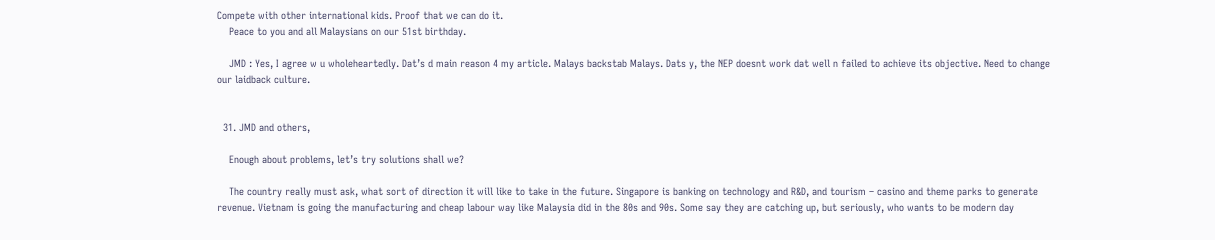Compete with other international kids. Proof that we can do it.
    Peace to you and all Malaysians on our 51st birthday.

    JMD : Yes, I agree w u wholeheartedly. Dat’s d main reason 4 my article. Malays backstab Malays. Dats y, the NEP doesnt work dat well n failed to achieve its objective. Need to change our laidback culture.


  31. JMD and others,

    Enough about problems, let’s try solutions shall we?

    The country really must ask, what sort of direction it will like to take in the future. Singapore is banking on technology and R&D, and tourism – casino and theme parks to generate revenue. Vietnam is going the manufacturing and cheap labour way like Malaysia did in the 80s and 90s. Some say they are catching up, but seriously, who wants to be modern day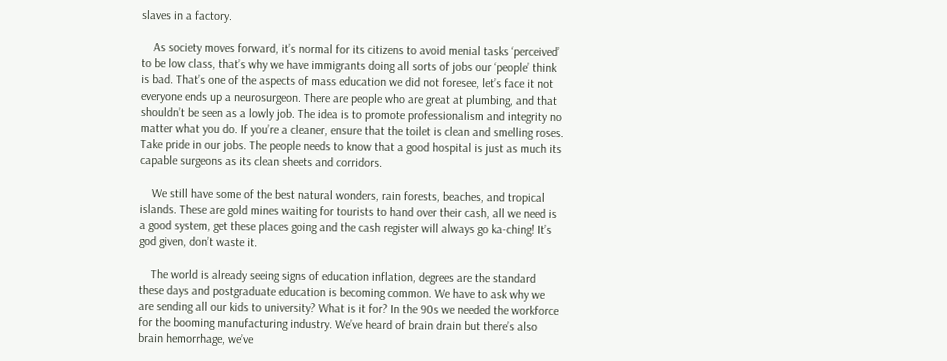slaves in a factory.

    As society moves forward, it’s normal for its citizens to avoid menial tasks ‘perceived’ to be low class, that’s why we have immigrants doing all sorts of jobs our ‘people’ think is bad. That’s one of the aspects of mass education we did not foresee, let’s face it not everyone ends up a neurosurgeon. There are people who are great at plumbing, and that shouldn’t be seen as a lowly job. The idea is to promote professionalism and integrity no matter what you do. If you’re a cleaner, ensure that the toilet is clean and smelling roses. Take pride in our jobs. The people needs to know that a good hospital is just as much its capable surgeons as its clean sheets and corridors.

    We still have some of the best natural wonders, rain forests, beaches, and tropical islands. These are gold mines waiting for tourists to hand over their cash, all we need is a good system, get these places going and the cash register will always go ka-ching! It’s god given, don’t waste it.

    The world is already seeing signs of education inflation, degrees are the standard these days and postgraduate education is becoming common. We have to ask why we are sending all our kids to university? What is it for? In the 90s we needed the workforce for the booming manufacturing industry. We’ve heard of brain drain but there’s also brain hemorrhage, we’ve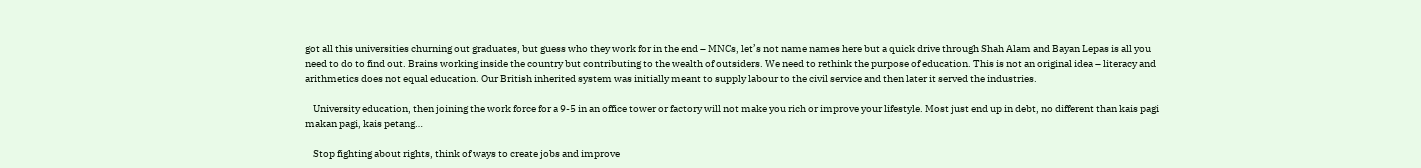got all this universities churning out graduates, but guess who they work for in the end – MNCs, let’s not name names here but a quick drive through Shah Alam and Bayan Lepas is all you need to do to find out. Brains working inside the country but contributing to the wealth of outsiders. We need to rethink the purpose of education. This is not an original idea – literacy and arithmetics does not equal education. Our British inherited system was initially meant to supply labour to the civil service and then later it served the industries.

    University education, then joining the work force for a 9-5 in an office tower or factory will not make you rich or improve your lifestyle. Most just end up in debt, no different than kais pagi makan pagi, kais petang…

    Stop fighting about rights, think of ways to create jobs and improve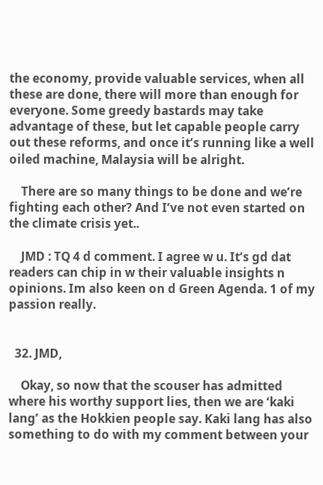the economy, provide valuable services, when all these are done, there will more than enough for everyone. Some greedy bastards may take advantage of these, but let capable people carry out these reforms, and once it’s running like a well oiled machine, Malaysia will be alright.

    There are so many things to be done and we’re fighting each other? And I’ve not even started on the climate crisis yet..

    JMD : TQ 4 d comment. I agree w u. It’s gd dat readers can chip in w their valuable insights n opinions. Im also keen on d Green Agenda. 1 of my passion really.


  32. JMD,

    Okay, so now that the scouser has admitted where his worthy support lies, then we are ‘kaki lang’ as the Hokkien people say. Kaki lang has also something to do with my comment between your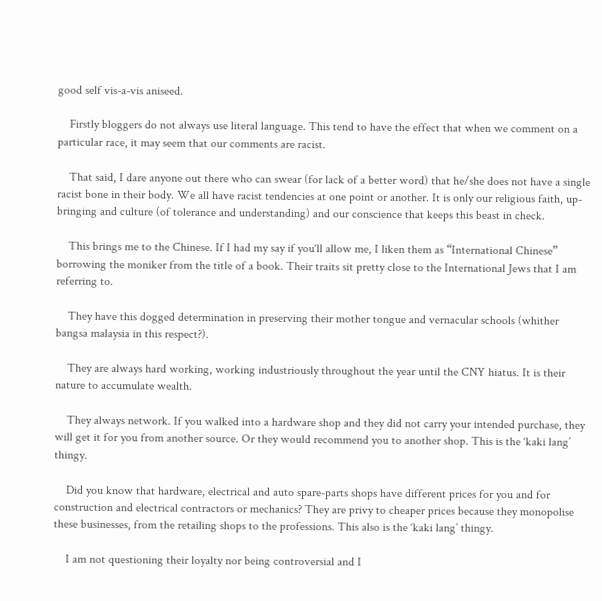good self vis-a-vis aniseed.

    Firstly bloggers do not always use literal language. This tend to have the effect that when we comment on a particular race, it may seem that our comments are racist.

    That said, I dare anyone out there who can swear (for lack of a better word) that he/she does not have a single racist bone in their body. We all have racist tendencies at one point or another. It is only our religious faith, up-bringing and culture (of tolerance and understanding) and our conscience that keeps this beast in check.

    This brings me to the Chinese. If I had my say if you‘ll allow me, I liken them as “International Chinese” borrowing the moniker from the title of a book. Their traits sit pretty close to the International Jews that I am referring to.

    They have this dogged determination in preserving their mother tongue and vernacular schools (whither bangsa malaysia in this respect?).

    They are always hard working, working industriously throughout the year until the CNY hiatus. It is their nature to accumulate wealth.

    They always network. If you walked into a hardware shop and they did not carry your intended purchase, they will get it for you from another source. Or they would recommend you to another shop. This is the ‘kaki lang’ thingy.

    Did you know that hardware, electrical and auto spare-parts shops have different prices for you and for construction and electrical contractors or mechanics? They are privy to cheaper prices because they monopolise these businesses, from the retailing shops to the professions. This also is the ‘kaki lang’ thingy.

    I am not questioning their loyalty nor being controversial and I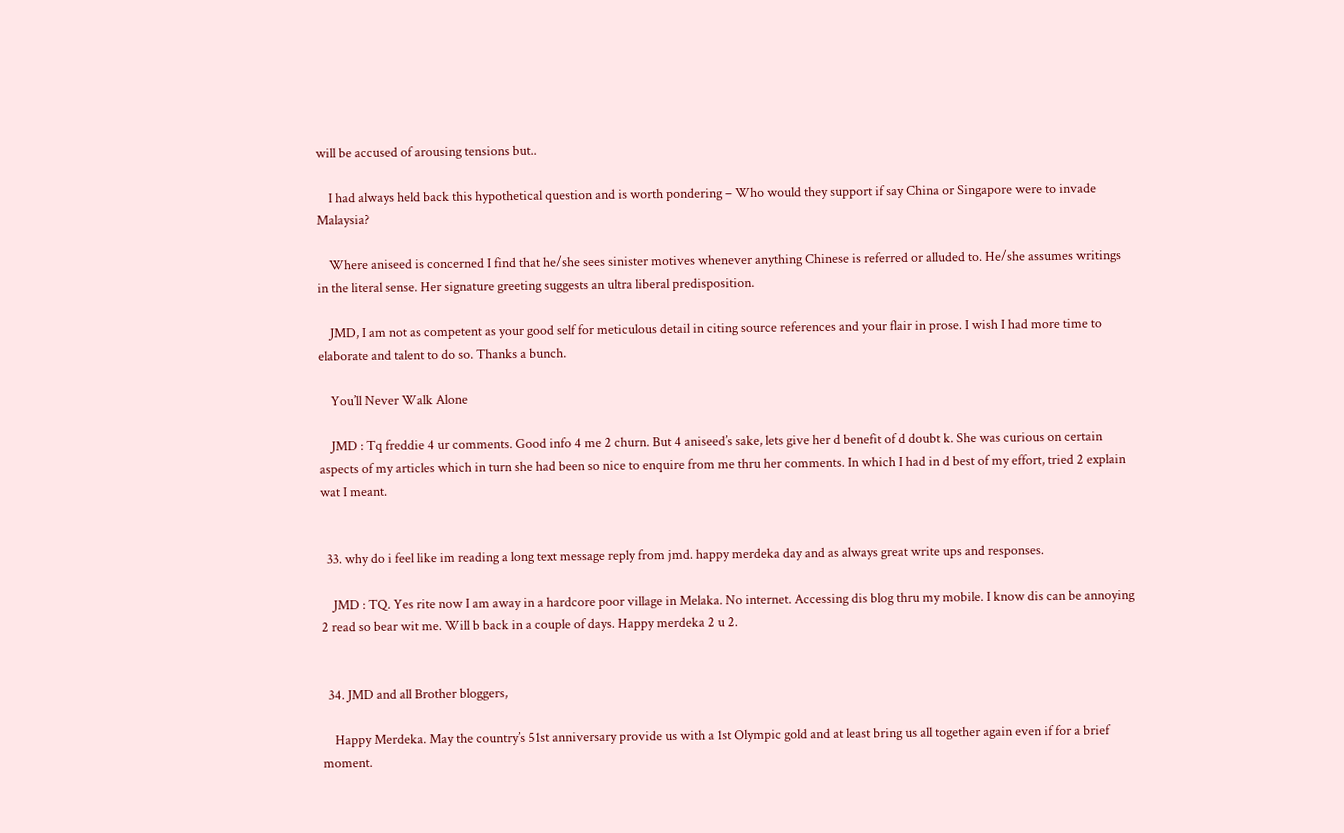will be accused of arousing tensions but..

    I had always held back this hypothetical question and is worth pondering – Who would they support if say China or Singapore were to invade Malaysia?

    Where aniseed is concerned I find that he/she sees sinister motives whenever anything Chinese is referred or alluded to. He/she assumes writings in the literal sense. Her signature greeting suggests an ultra liberal predisposition.

    JMD, I am not as competent as your good self for meticulous detail in citing source references and your flair in prose. I wish I had more time to elaborate and talent to do so. Thanks a bunch.

    You’ll Never Walk Alone

    JMD : Tq freddie 4 ur comments. Good info 4 me 2 churn. But 4 aniseed’s sake, lets give her d benefit of d doubt k. She was curious on certain aspects of my articles which in turn she had been so nice to enquire from me thru her comments. In which I had in d best of my effort, tried 2 explain wat I meant.


  33. why do i feel like im reading a long text message reply from jmd. happy merdeka day and as always great write ups and responses.

    JMD : TQ. Yes rite now I am away in a hardcore poor village in Melaka. No internet. Accessing dis blog thru my mobile. I know dis can be annoying 2 read so bear wit me. Will b back in a couple of days. Happy merdeka 2 u 2.


  34. JMD and all Brother bloggers,

    Happy Merdeka. May the country’s 51st anniversary provide us with a 1st Olympic gold and at least bring us all together again even if for a brief moment.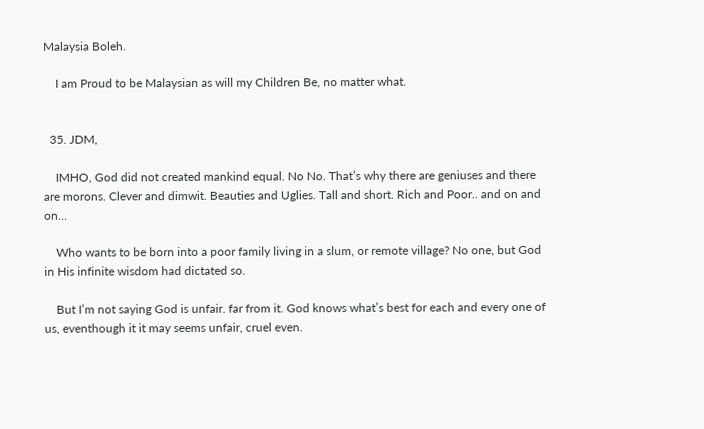Malaysia Boleh.

    I am Proud to be Malaysian as will my Children Be, no matter what.


  35. JDM,

    IMHO, God did not created mankind equal. No No. That’s why there are geniuses and there are morons. Clever and dimwit. Beauties and Uglies. Tall and short. Rich and Poor.. and on and on…

    Who wants to be born into a poor family living in a slum, or remote village? No one, but God in His infinite wisdom had dictated so.

    But I’m not saying God is unfair. far from it. God knows what’s best for each and every one of us, eventhough it it may seems unfair, cruel even.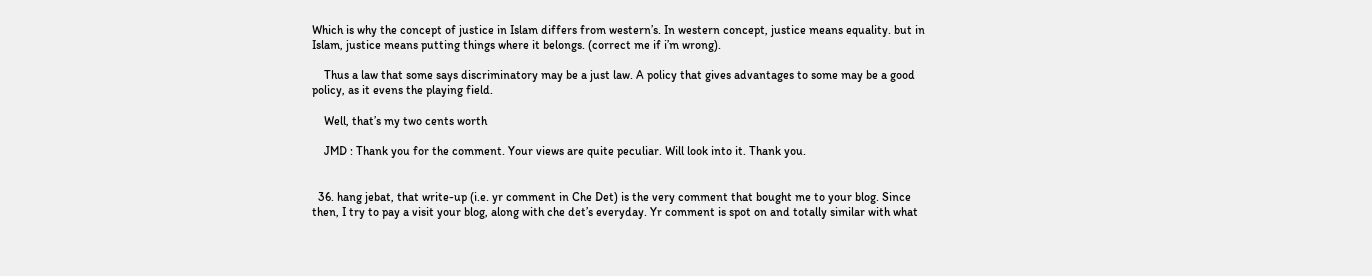Which is why the concept of justice in Islam differs from western’s. In western concept, justice means equality. but in Islam, justice means putting things where it belongs. (correct me if i’m wrong).

    Thus a law that some says discriminatory may be a just law. A policy that gives advantages to some may be a good policy, as it evens the playing field.

    Well, that’s my two cents worth

    JMD : Thank you for the comment. Your views are quite peculiar. Will look into it. Thank you.


  36. hang jebat, that write-up (i.e. yr comment in Che Det) is the very comment that bought me to your blog. Since then, I try to pay a visit your blog, along with che det’s everyday. Yr comment is spot on and totally similar with what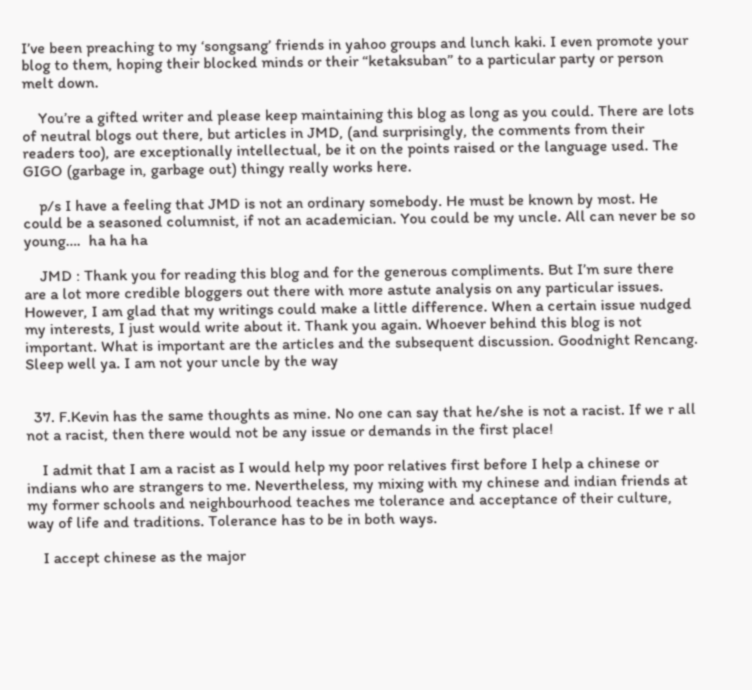I’ve been preaching to my ‘songsang’ friends in yahoo groups and lunch kaki. I even promote your blog to them, hoping their blocked minds or their “ketaksuban” to a particular party or person melt down.

    You’re a gifted writer and please keep maintaining this blog as long as you could. There are lots of neutral blogs out there, but articles in JMD, (and surprisingly, the comments from their readers too), are exceptionally intellectual, be it on the points raised or the language used. The GIGO (garbage in, garbage out) thingy really works here.

    p/s I have a feeling that JMD is not an ordinary somebody. He must be known by most. He could be a seasoned columnist, if not an academician. You could be my uncle. All can never be so young….  ha ha ha

    JMD : Thank you for reading this blog and for the generous compliments. But I’m sure there are a lot more credible bloggers out there with more astute analysis on any particular issues. However, I am glad that my writings could make a little difference. When a certain issue nudged my interests, I just would write about it. Thank you again. Whoever behind this blog is not important. What is important are the articles and the subsequent discussion. Goodnight Rencang. Sleep well ya. I am not your uncle by the way


  37. F.Kevin has the same thoughts as mine. No one can say that he/she is not a racist. If we r all not a racist, then there would not be any issue or demands in the first place!

    I admit that I am a racist as I would help my poor relatives first before I help a chinese or indians who are strangers to me. Nevertheless, my mixing with my chinese and indian friends at my former schools and neighbourhood teaches me tolerance and acceptance of their culture, way of life and traditions. Tolerance has to be in both ways.

    I accept chinese as the major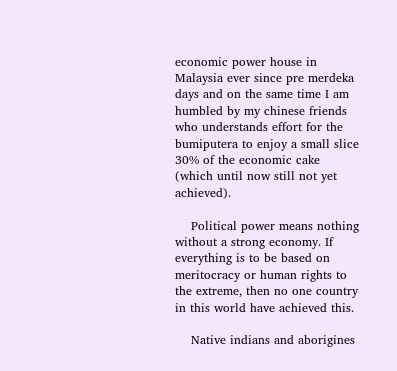economic power house in Malaysia ever since pre merdeka days and on the same time I am humbled by my chinese friends who understands effort for the bumiputera to enjoy a small slice 30% of the economic cake (which until now still not yet achieved).

    Political power means nothing without a strong economy. If everything is to be based on meritocracy or human rights to the extreme, then no one country in this world have achieved this.

    Native indians and aborigines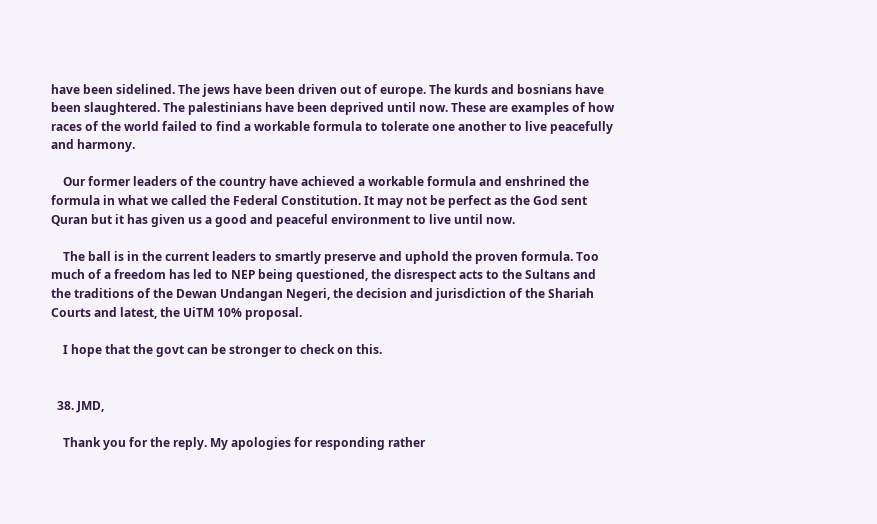have been sidelined. The jews have been driven out of europe. The kurds and bosnians have been slaughtered. The palestinians have been deprived until now. These are examples of how races of the world failed to find a workable formula to tolerate one another to live peacefully and harmony.

    Our former leaders of the country have achieved a workable formula and enshrined the formula in what we called the Federal Constitution. It may not be perfect as the God sent Quran but it has given us a good and peaceful environment to live until now.

    The ball is in the current leaders to smartly preserve and uphold the proven formula. Too much of a freedom has led to NEP being questioned, the disrespect acts to the Sultans and the traditions of the Dewan Undangan Negeri, the decision and jurisdiction of the Shariah Courts and latest, the UiTM 10% proposal.

    I hope that the govt can be stronger to check on this.


  38. JMD,

    Thank you for the reply. My apologies for responding rather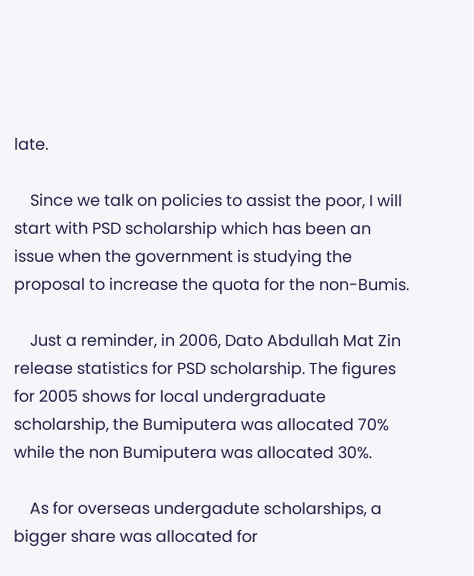late.

    Since we talk on policies to assist the poor, I will start with PSD scholarship which has been an issue when the government is studying the proposal to increase the quota for the non-Bumis.

    Just a reminder, in 2006, Dato Abdullah Mat Zin release statistics for PSD scholarship. The figures for 2005 shows for local undergraduate scholarship, the Bumiputera was allocated 70% while the non Bumiputera was allocated 30%.

    As for overseas undergadute scholarships, a bigger share was allocated for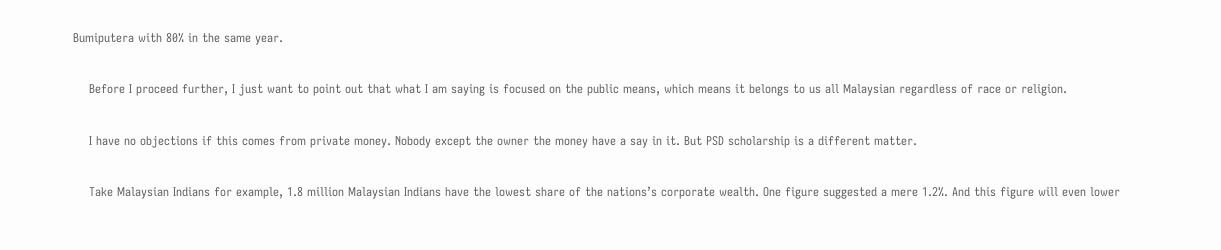Bumiputera with 80% in the same year.

    Before I proceed further, I just want to point out that what I am saying is focused on the public means, which means it belongs to us all Malaysian regardless of race or religion.

    I have no objections if this comes from private money. Nobody except the owner the money have a say in it. But PSD scholarship is a different matter.

    Take Malaysian Indians for example, 1.8 million Malaysian Indians have the lowest share of the nations’s corporate wealth. One figure suggested a mere 1.2%. And this figure will even lower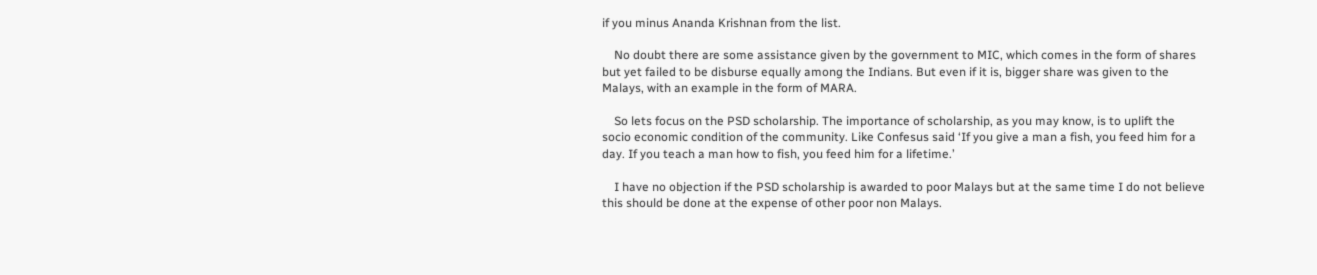if you minus Ananda Krishnan from the list.

    No doubt there are some assistance given by the government to MIC, which comes in the form of shares but yet failed to be disburse equally among the Indians. But even if it is, bigger share was given to the Malays, with an example in the form of MARA.

    So lets focus on the PSD scholarship. The importance of scholarship, as you may know, is to uplift the socio economic condition of the community. Like Confesus said ‘If you give a man a fish, you feed him for a day. If you teach a man how to fish, you feed him for a lifetime.’

    I have no objection if the PSD scholarship is awarded to poor Malays but at the same time I do not believe this should be done at the expense of other poor non Malays.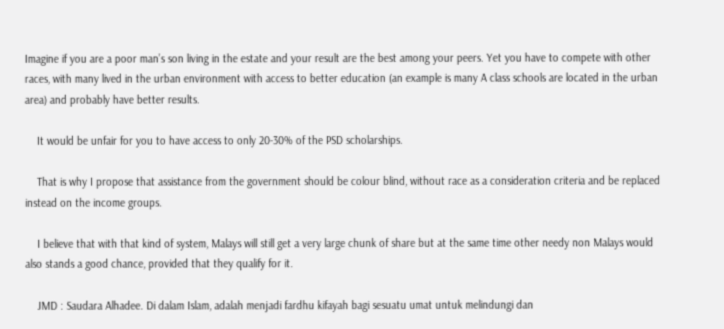Imagine if you are a poor man’s son living in the estate and your result are the best among your peers. Yet you have to compete with other races, with many lived in the urban environment with access to better education (an example is many A class schools are located in the urban area) and probably have better results.

    It would be unfair for you to have access to only 20-30% of the PSD scholarships.

    That is why I propose that assistance from the government should be colour blind, without race as a consideration criteria and be replaced instead on the income groups.

    I believe that with that kind of system, Malays will still get a very large chunk of share but at the same time other needy non Malays would also stands a good chance, provided that they qualify for it.

    JMD : Saudara Alhadee. Di dalam Islam, adalah menjadi fardhu kifayah bagi sesuatu umat untuk melindungi dan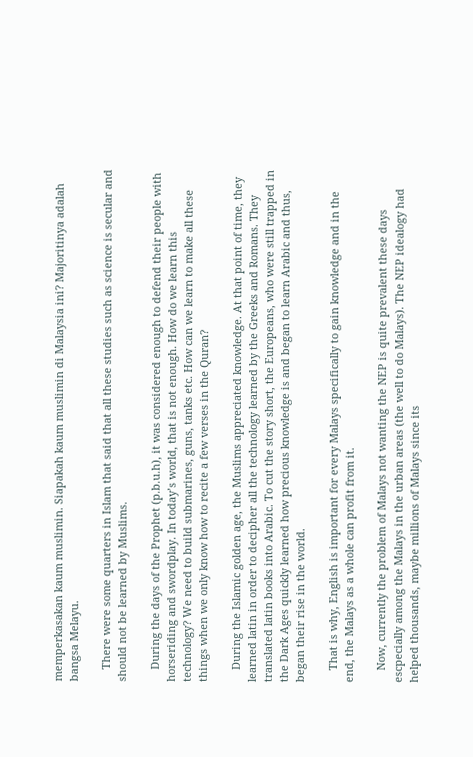memperkasakan kaum muslimin. Siapakah kaum muslimin di Malaysia ini? Majoritinya adalah bangsa Melayu.

    There were some quarters in Islam that said that all these studies such as science is secular and should not be learned by Muslims.

    During the days of the Prophet (p.b.u.h), it was considered enough to defend their people with horseriding and swordplay. In today’s world, that is not enough. How do we learn this technology? We need to build submarines, guns, tanks etc. How can we learn to make all these things when we only know how to recite a few verses in the Quran?

    During the Islamic golden age, the Muslims appreciated knowledge. At that point of time, they learned latin in order to decipher all the technology learned by the Greeks and Romans. They translated latin books into Arabic. To cut the story short, the Europeans, who were still trapped in the Dark Ages quickly learned how precious knowledge is and began to learn Arabic and thus, began their rise in the world.

    That is why, English is important for every Malays specifically to gain knowledge and in the end, the Malays as a whole can profit from it.

    Now, currently the problem of Malays not wanting the NEP is quite prevalent these days escpecially among the Malays in the urban areas (the well to do Malays). The NEP idealogy had helped thousands, maybe millions of Malays since its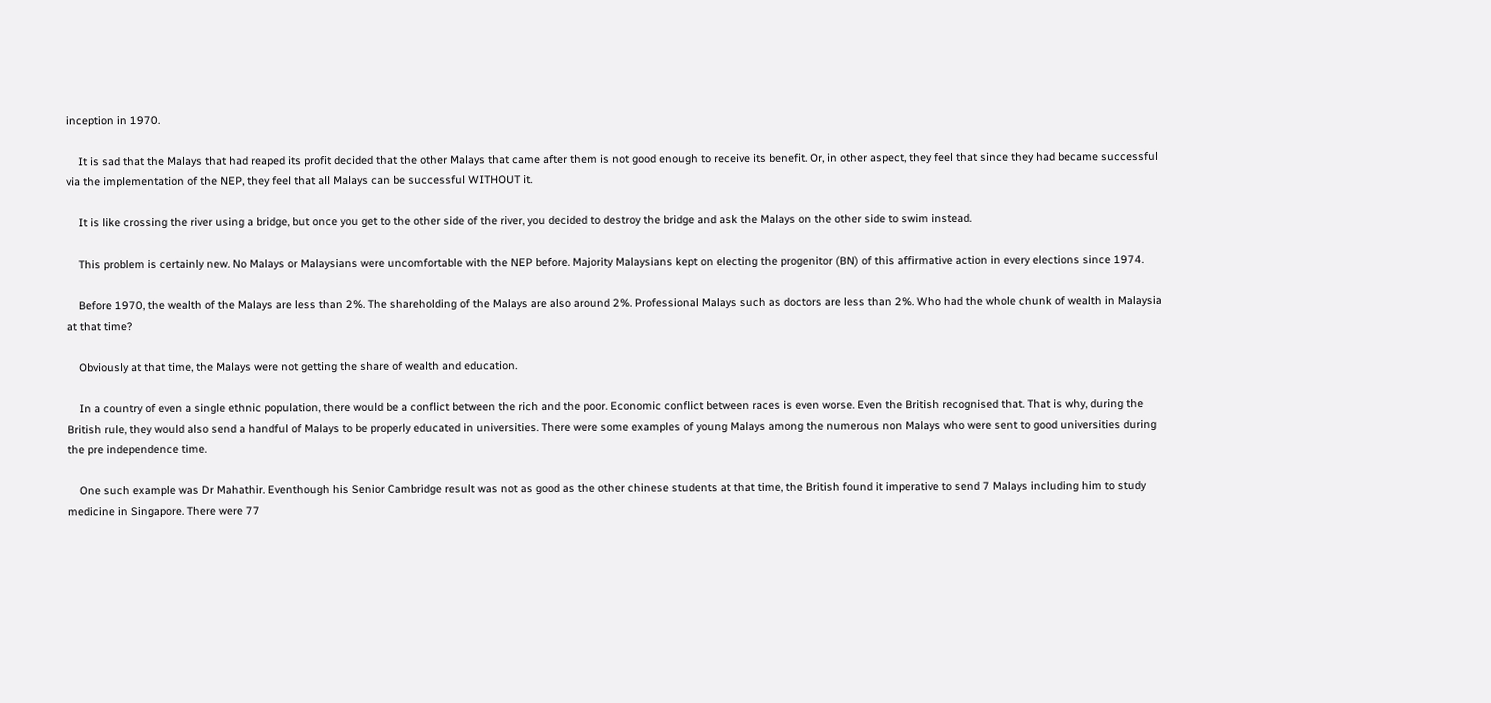inception in 1970.

    It is sad that the Malays that had reaped its profit decided that the other Malays that came after them is not good enough to receive its benefit. Or, in other aspect, they feel that since they had became successful via the implementation of the NEP, they feel that all Malays can be successful WITHOUT it.

    It is like crossing the river using a bridge, but once you get to the other side of the river, you decided to destroy the bridge and ask the Malays on the other side to swim instead.

    This problem is certainly new. No Malays or Malaysians were uncomfortable with the NEP before. Majority Malaysians kept on electing the progenitor (BN) of this affirmative action in every elections since 1974.

    Before 1970, the wealth of the Malays are less than 2%. The shareholding of the Malays are also around 2%. Professional Malays such as doctors are less than 2%. Who had the whole chunk of wealth in Malaysia at that time?

    Obviously at that time, the Malays were not getting the share of wealth and education.

    In a country of even a single ethnic population, there would be a conflict between the rich and the poor. Economic conflict between races is even worse. Even the British recognised that. That is why, during the British rule, they would also send a handful of Malays to be properly educated in universities. There were some examples of young Malays among the numerous non Malays who were sent to good universities during the pre independence time.

    One such example was Dr Mahathir. Eventhough his Senior Cambridge result was not as good as the other chinese students at that time, the British found it imperative to send 7 Malays including him to study medicine in Singapore. There were 77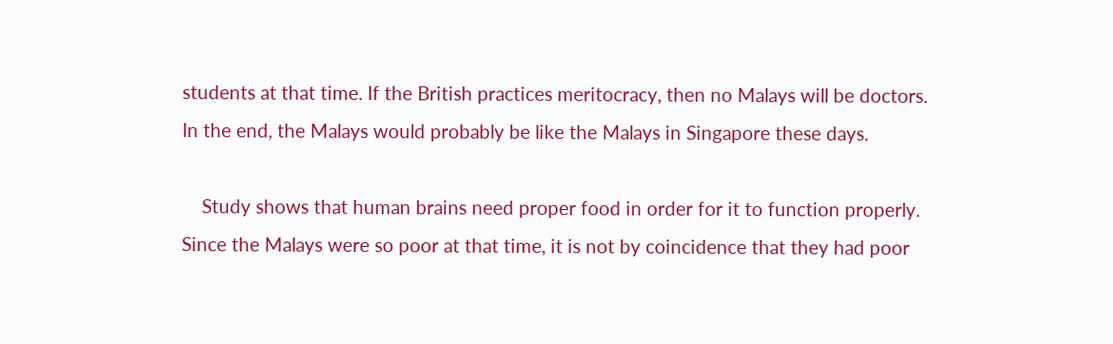students at that time. If the British practices meritocracy, then no Malays will be doctors. In the end, the Malays would probably be like the Malays in Singapore these days.

    Study shows that human brains need proper food in order for it to function properly. Since the Malays were so poor at that time, it is not by coincidence that they had poor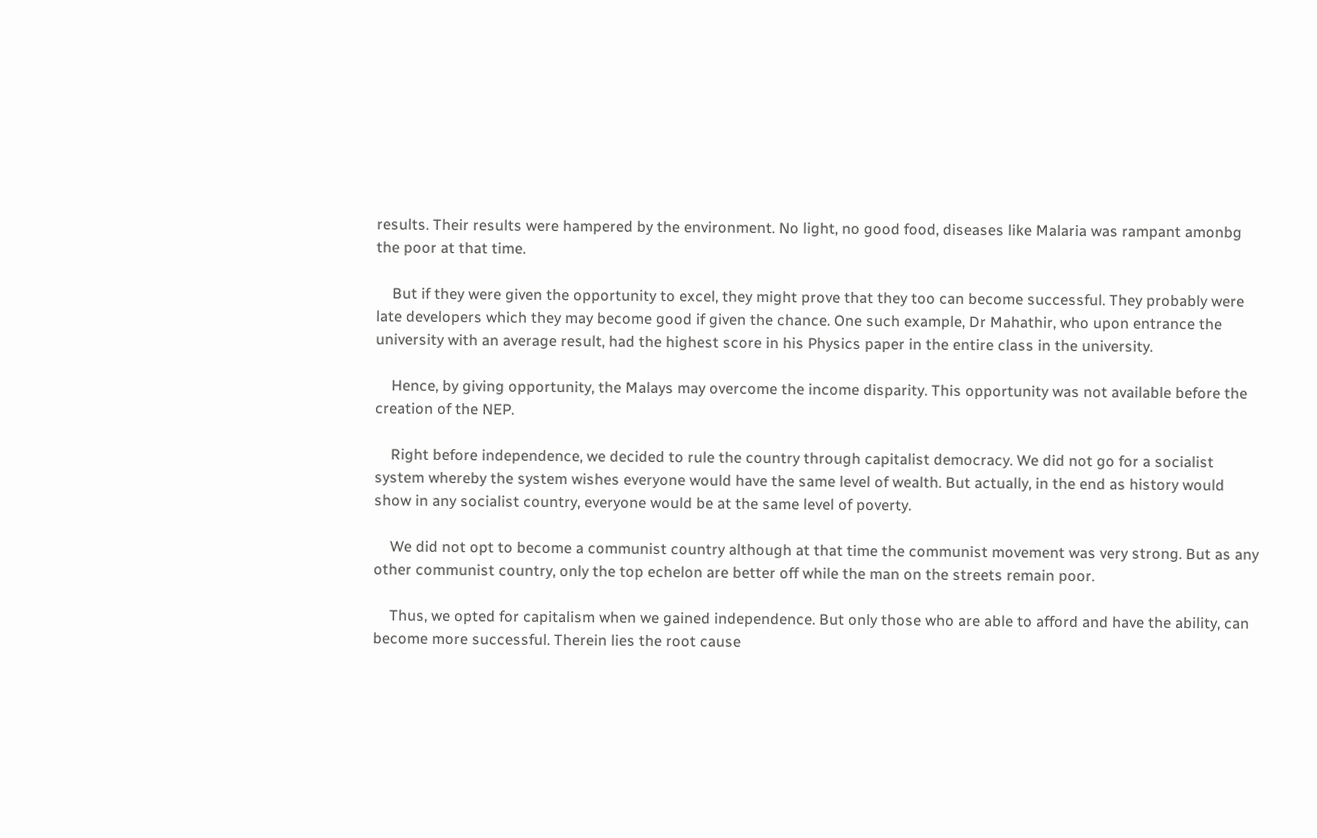results. Their results were hampered by the environment. No light, no good food, diseases like Malaria was rampant amonbg the poor at that time.

    But if they were given the opportunity to excel, they might prove that they too can become successful. They probably were late developers which they may become good if given the chance. One such example, Dr Mahathir, who upon entrance the university with an average result, had the highest score in his Physics paper in the entire class in the university.

    Hence, by giving opportunity, the Malays may overcome the income disparity. This opportunity was not available before the creation of the NEP.

    Right before independence, we decided to rule the country through capitalist democracy. We did not go for a socialist system whereby the system wishes everyone would have the same level of wealth. But actually, in the end as history would show in any socialist country, everyone would be at the same level of poverty.

    We did not opt to become a communist country although at that time the communist movement was very strong. But as any other communist country, only the top echelon are better off while the man on the streets remain poor.

    Thus, we opted for capitalism when we gained independence. But only those who are able to afford and have the ability, can become more successful. Therein lies the root cause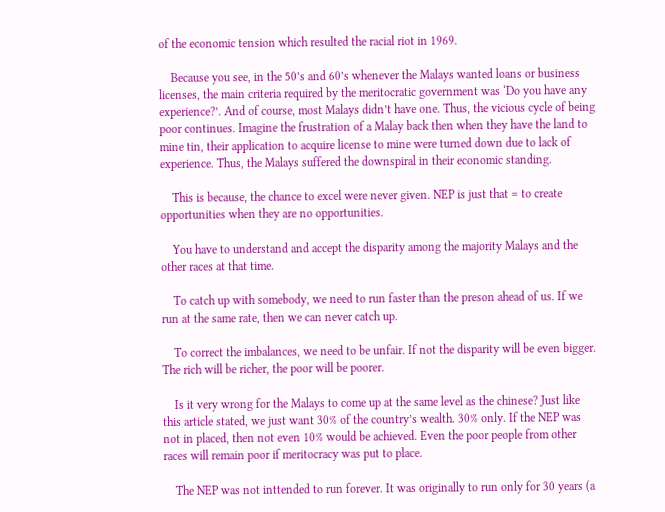of the economic tension which resulted the racial riot in 1969.

    Because you see, in the 50’s and 60’s whenever the Malays wanted loans or business licenses, the main criteria required by the meritocratic government was ‘Do you have any experience?’. And of course, most Malays didn’t have one. Thus, the vicious cycle of being poor continues. Imagine the frustration of a Malay back then when they have the land to mine tin, their application to acquire license to mine were turned down due to lack of experience. Thus, the Malays suffered the downspiral in their economic standing.

    This is because, the chance to excel were never given. NEP is just that = to create opportunities when they are no opportunities.

    You have to understand and accept the disparity among the majority Malays and the other races at that time.

    To catch up with somebody, we need to run faster than the preson ahead of us. If we run at the same rate, then we can never catch up.

    To correct the imbalances, we need to be unfair. If not the disparity will be even bigger. The rich will be richer, the poor will be poorer.

    Is it very wrong for the Malays to come up at the same level as the chinese? Just like this article stated, we just want 30% of the country’s wealth. 30% only. If the NEP was not in placed, then not even 10% would be achieved. Even the poor people from other races will remain poor if meritocracy was put to place.

    The NEP was not inttended to run forever. It was originally to run only for 30 years (a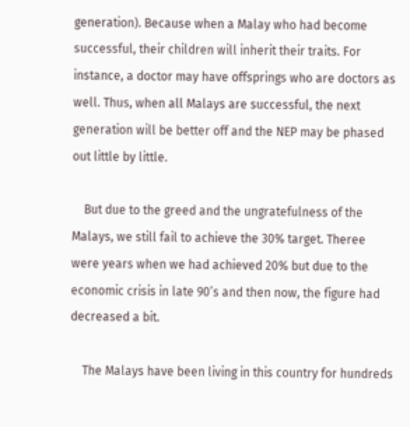generation). Because when a Malay who had become successful, their children will inherit their traits. For instance, a doctor may have offsprings who are doctors as well. Thus, when all Malays are successful, the next generation will be better off and the NEP may be phased out little by little.

    But due to the greed and the ungratefulness of the Malays, we still fail to achieve the 30% target. Theree were years when we had achieved 20% but due to the economic crisis in late 90’s and then now, the figure had decreased a bit.

    The Malays have been living in this country for hundreds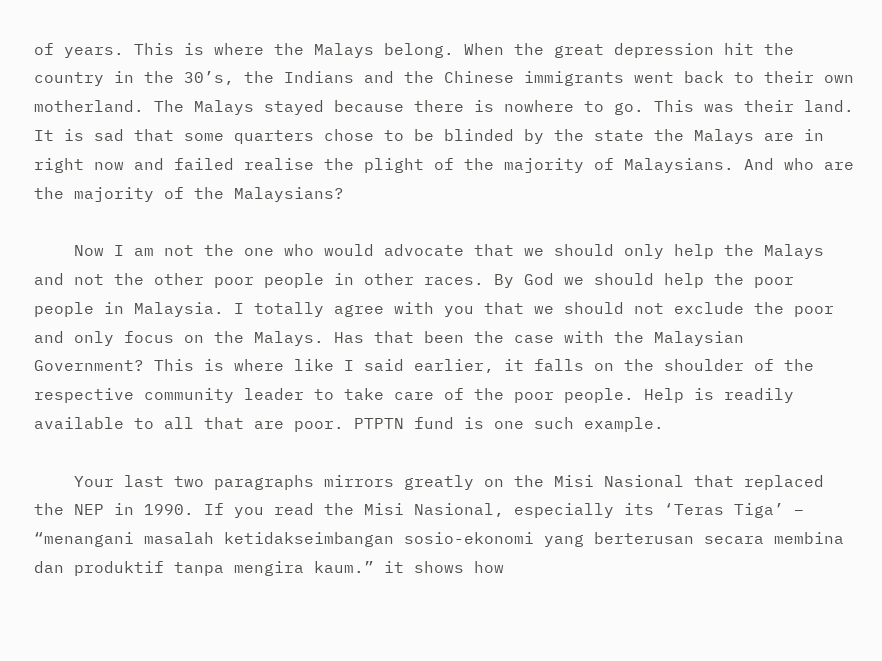of years. This is where the Malays belong. When the great depression hit the country in the 30’s, the Indians and the Chinese immigrants went back to their own motherland. The Malays stayed because there is nowhere to go. This was their land. It is sad that some quarters chose to be blinded by the state the Malays are in right now and failed realise the plight of the majority of Malaysians. And who are the majority of the Malaysians?

    Now I am not the one who would advocate that we should only help the Malays and not the other poor people in other races. By God we should help the poor people in Malaysia. I totally agree with you that we should not exclude the poor and only focus on the Malays. Has that been the case with the Malaysian Government? This is where like I said earlier, it falls on the shoulder of the respective community leader to take care of the poor people. Help is readily available to all that are poor. PTPTN fund is one such example.

    Your last two paragraphs mirrors greatly on the Misi Nasional that replaced the NEP in 1990. If you read the Misi Nasional, especially its ‘Teras Tiga’ – “menangani masalah ketidakseimbangan sosio-ekonomi yang berterusan secara membina dan produktif tanpa mengira kaum.” it shows how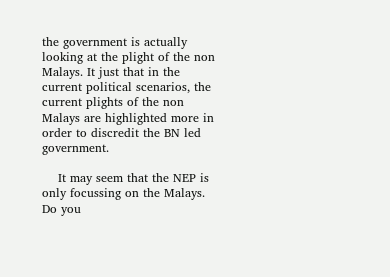the government is actually looking at the plight of the non Malays. It just that in the current political scenarios, the current plights of the non Malays are highlighted more in order to discredit the BN led government.

    It may seem that the NEP is only focussing on the Malays. Do you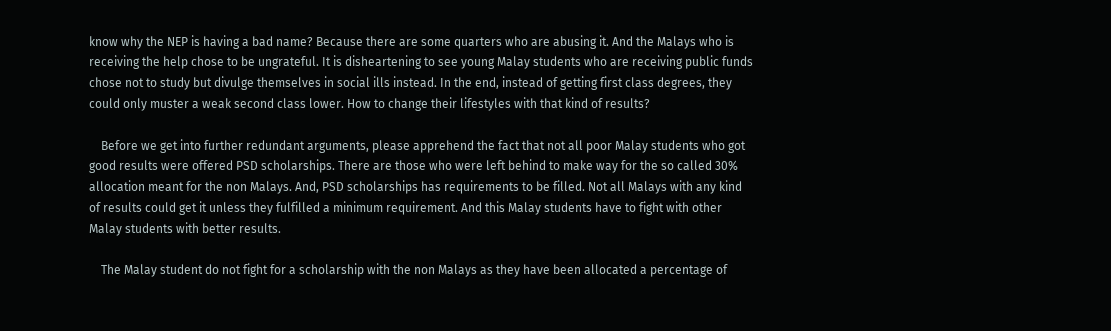know why the NEP is having a bad name? Because there are some quarters who are abusing it. And the Malays who is receiving the help chose to be ungrateful. It is disheartening to see young Malay students who are receiving public funds chose not to study but divulge themselves in social ills instead. In the end, instead of getting first class degrees, they could only muster a weak second class lower. How to change their lifestyles with that kind of results?

    Before we get into further redundant arguments, please apprehend the fact that not all poor Malay students who got good results were offered PSD scholarships. There are those who were left behind to make way for the so called 30% allocation meant for the non Malays. And, PSD scholarships has requirements to be filled. Not all Malays with any kind of results could get it unless they fulfilled a minimum requirement. And this Malay students have to fight with other Malay students with better results.

    The Malay student do not fight for a scholarship with the non Malays as they have been allocated a percentage of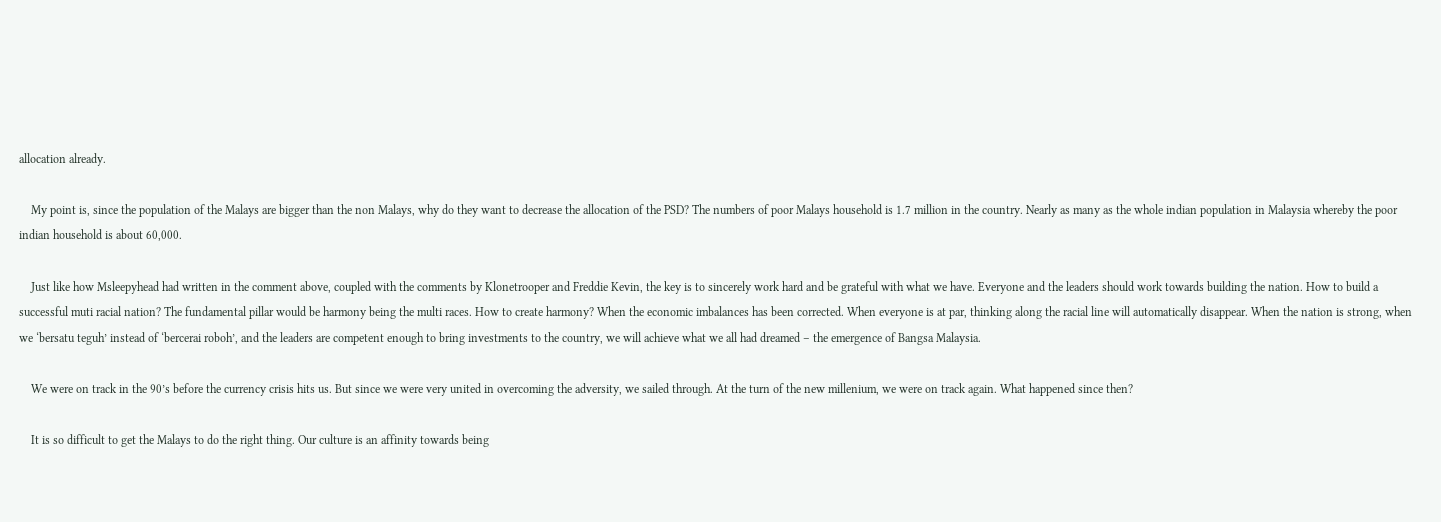allocation already.

    My point is, since the population of the Malays are bigger than the non Malays, why do they want to decrease the allocation of the PSD? The numbers of poor Malays household is 1.7 million in the country. Nearly as many as the whole indian population in Malaysia whereby the poor indian household is about 60,000.

    Just like how Msleepyhead had written in the comment above, coupled with the comments by Klonetrooper and Freddie Kevin, the key is to sincerely work hard and be grateful with what we have. Everyone and the leaders should work towards building the nation. How to build a successful muti racial nation? The fundamental pillar would be harmony being the multi races. How to create harmony? When the economic imbalances has been corrected. When everyone is at par, thinking along the racial line will automatically disappear. When the nation is strong, when we ‘bersatu teguh’ instead of ‘bercerai roboh’, and the leaders are competent enough to bring investments to the country, we will achieve what we all had dreamed – the emergence of Bangsa Malaysia.

    We were on track in the 90’s before the currency crisis hits us. But since we were very united in overcoming the adversity, we sailed through. At the turn of the new millenium, we were on track again. What happened since then?

    It is so difficult to get the Malays to do the right thing. Our culture is an affinity towards being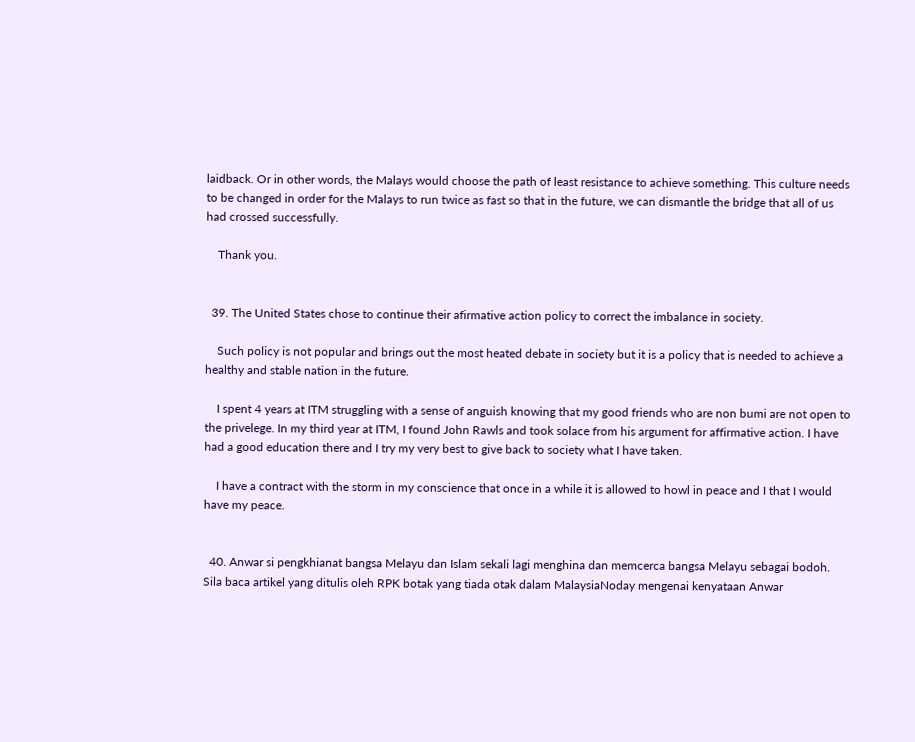laidback. Or in other words, the Malays would choose the path of least resistance to achieve something. This culture needs to be changed in order for the Malays to run twice as fast so that in the future, we can dismantle the bridge that all of us had crossed successfully.

    Thank you.


  39. The United States chose to continue their afirmative action policy to correct the imbalance in society.

    Such policy is not popular and brings out the most heated debate in society but it is a policy that is needed to achieve a healthy and stable nation in the future.

    I spent 4 years at ITM struggling with a sense of anguish knowing that my good friends who are non bumi are not open to the privelege. In my third year at ITM, I found John Rawls and took solace from his argument for affirmative action. I have had a good education there and I try my very best to give back to society what I have taken.

    I have a contract with the storm in my conscience that once in a while it is allowed to howl in peace and I that I would have my peace.


  40. Anwar si pengkhianat bangsa Melayu dan Islam sekali lagi menghina dan memcerca bangsa Melayu sebagai bodoh. Sila baca artikel yang ditulis oleh RPK botak yang tiada otak dalam MalaysiaNoday mengenai kenyataan Anwar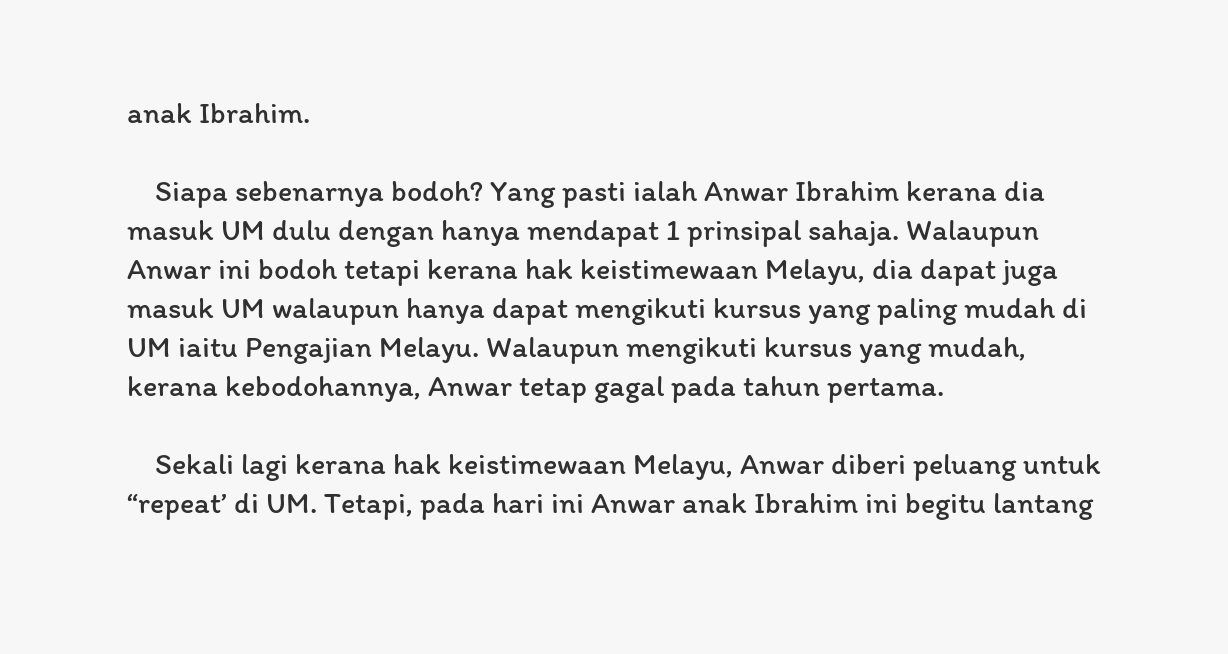anak Ibrahim.

    Siapa sebenarnya bodoh? Yang pasti ialah Anwar Ibrahim kerana dia masuk UM dulu dengan hanya mendapat 1 prinsipal sahaja. Walaupun Anwar ini bodoh tetapi kerana hak keistimewaan Melayu, dia dapat juga masuk UM walaupun hanya dapat mengikuti kursus yang paling mudah di UM iaitu Pengajian Melayu. Walaupun mengikuti kursus yang mudah, kerana kebodohannya, Anwar tetap gagal pada tahun pertama.

    Sekali lagi kerana hak keistimewaan Melayu, Anwar diberi peluang untuk “repeat’ di UM. Tetapi, pada hari ini Anwar anak Ibrahim ini begitu lantang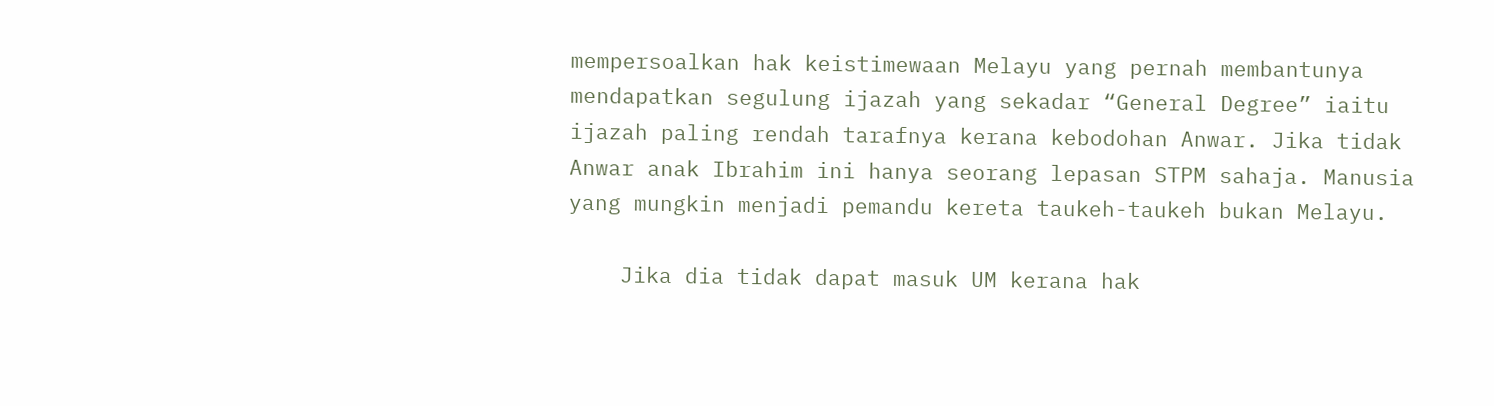mempersoalkan hak keistimewaan Melayu yang pernah membantunya mendapatkan segulung ijazah yang sekadar “General Degree” iaitu ijazah paling rendah tarafnya kerana kebodohan Anwar. Jika tidak Anwar anak Ibrahim ini hanya seorang lepasan STPM sahaja. Manusia yang mungkin menjadi pemandu kereta taukeh-taukeh bukan Melayu.

    Jika dia tidak dapat masuk UM kerana hak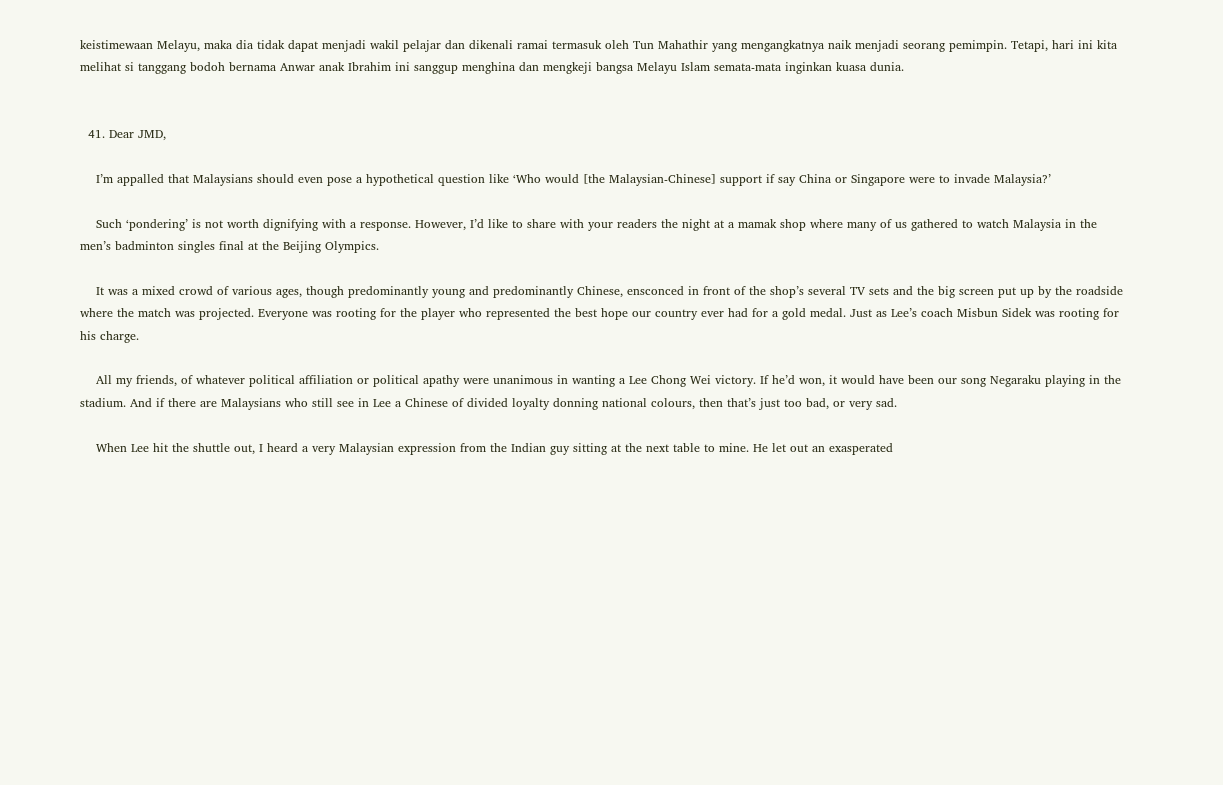keistimewaan Melayu, maka dia tidak dapat menjadi wakil pelajar dan dikenali ramai termasuk oleh Tun Mahathir yang mengangkatnya naik menjadi seorang pemimpin. Tetapi, hari ini kita melihat si tanggang bodoh bernama Anwar anak Ibrahim ini sanggup menghina dan mengkeji bangsa Melayu Islam semata-mata inginkan kuasa dunia.


  41. Dear JMD,

    I’m appalled that Malaysians should even pose a hypothetical question like ‘Who would [the Malaysian-Chinese] support if say China or Singapore were to invade Malaysia?’

    Such ‘pondering’ is not worth dignifying with a response. However, I’d like to share with your readers the night at a mamak shop where many of us gathered to watch Malaysia in the men’s badminton singles final at the Beijing Olympics.

    It was a mixed crowd of various ages, though predominantly young and predominantly Chinese, ensconced in front of the shop’s several TV sets and the big screen put up by the roadside where the match was projected. Everyone was rooting for the player who represented the best hope our country ever had for a gold medal. Just as Lee’s coach Misbun Sidek was rooting for his charge.

    All my friends, of whatever political affiliation or political apathy were unanimous in wanting a Lee Chong Wei victory. If he’d won, it would have been our song Negaraku playing in the stadium. And if there are Malaysians who still see in Lee a Chinese of divided loyalty donning national colours, then that’s just too bad, or very sad.

    When Lee hit the shuttle out, I heard a very Malaysian expression from the Indian guy sitting at the next table to mine. He let out an exasperated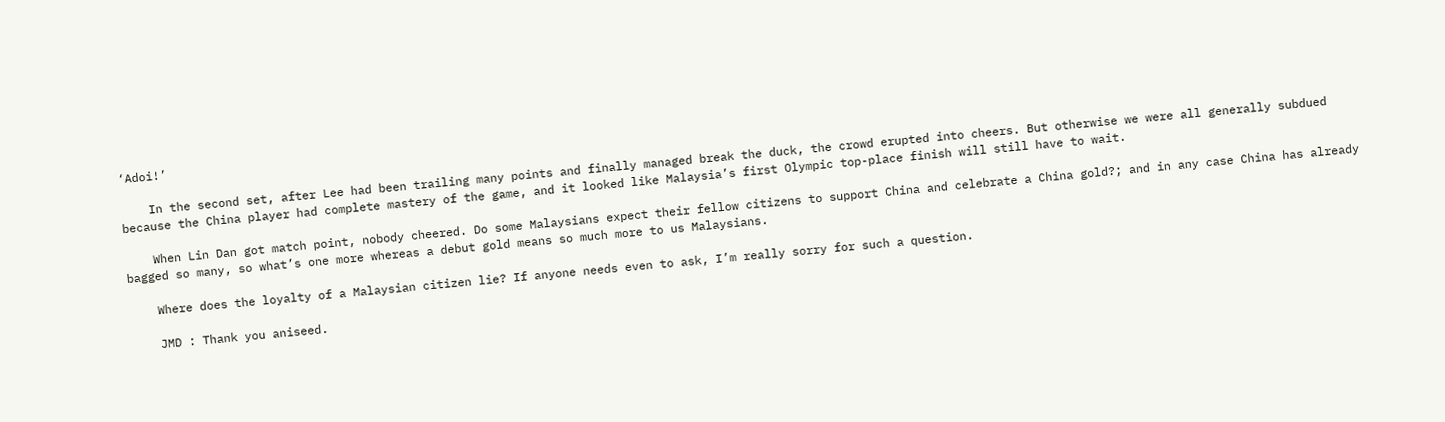‘Adoi!’

    In the second set, after Lee had been trailing many points and finally managed break the duck, the crowd erupted into cheers. But otherwise we were all generally subdued because the China player had complete mastery of the game, and it looked like Malaysia’s first Olympic top-place finish will still have to wait.

    When Lin Dan got match point, nobody cheered. Do some Malaysians expect their fellow citizens to support China and celebrate a China gold?; and in any case China has already bagged so many, so what’s one more whereas a debut gold means so much more to us Malaysians.

    Where does the loyalty of a Malaysian citizen lie? If anyone needs even to ask, I’m really sorry for such a question.

    JMD : Thank you aniseed.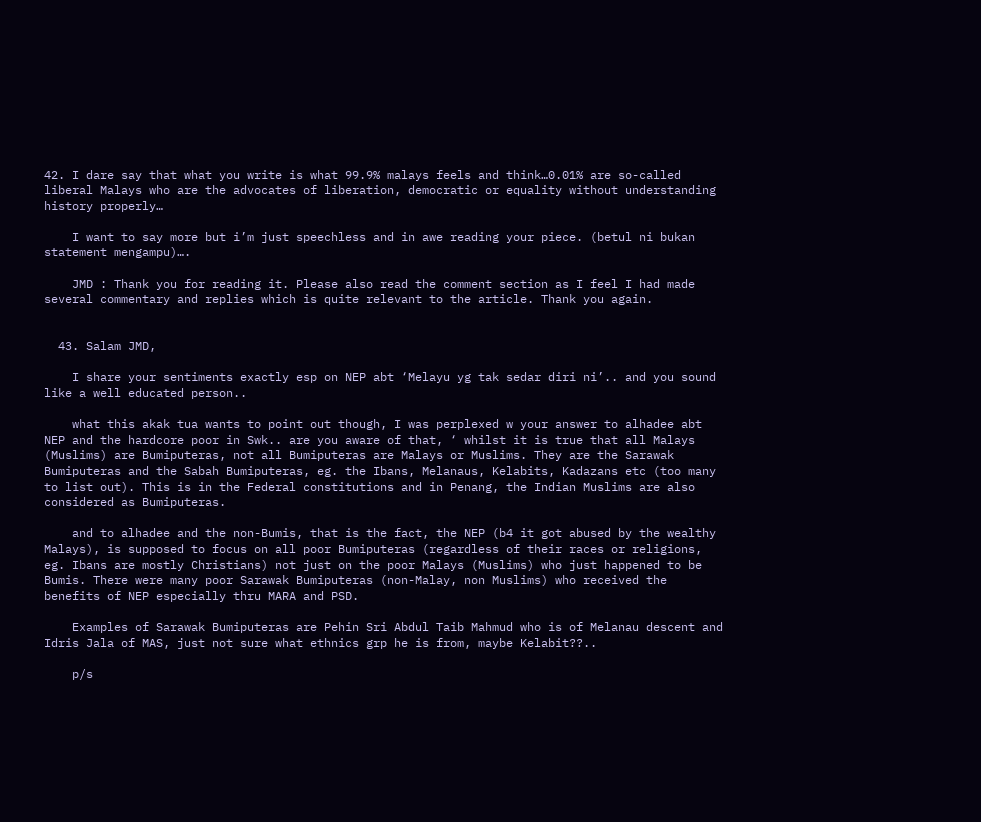42. I dare say that what you write is what 99.9% malays feels and think…0.01% are so-called liberal Malays who are the advocates of liberation, democratic or equality without understanding history properly…

    I want to say more but i’m just speechless and in awe reading your piece. (betul ni bukan statement mengampu)….

    JMD : Thank you for reading it. Please also read the comment section as I feel I had made several commentary and replies which is quite relevant to the article. Thank you again.


  43. Salam JMD,

    I share your sentiments exactly esp on NEP abt ‘Melayu yg tak sedar diri ni’.. and you sound like a well educated person..

    what this akak tua wants to point out though, I was perplexed w your answer to alhadee abt NEP and the hardcore poor in Swk.. are you aware of that, ‘ whilst it is true that all Malays (Muslims) are Bumiputeras, not all Bumiputeras are Malays or Muslims. They are the Sarawak Bumiputeras and the Sabah Bumiputeras, eg. the Ibans, Melanaus, Kelabits, Kadazans etc (too many to list out). This is in the Federal constitutions and in Penang, the Indian Muslims are also considered as Bumiputeras.

    and to alhadee and the non-Bumis, that is the fact, the NEP (b4 it got abused by the wealthy Malays), is supposed to focus on all poor Bumiputeras (regardless of their races or religions, eg. Ibans are mostly Christians) not just on the poor Malays (Muslims) who just happened to be Bumis. There were many poor Sarawak Bumiputeras (non-Malay, non Muslims) who received the benefits of NEP especially thru MARA and PSD.

    Examples of Sarawak Bumiputeras are Pehin Sri Abdul Taib Mahmud who is of Melanau descent and Idris Jala of MAS, just not sure what ethnics grp he is from, maybe Kelabit??..

    p/s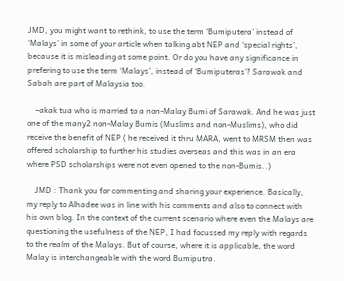JMD, you might want to rethink, to use the term ‘Bumiputera’ instead of ‘Malays’ in some of your article when talking abt NEP and ‘special rights’, because it is misleading at some point. Or do you have any significance in prefering to use the term ‘Malays’, instead of ‘Bumiputeras’? Sarawak and Sabah are part of Malaysia too.

    –akak tua who is married to a non-Malay Bumi of Sarawak. And he was just one of the many2 non-Malay Bumis (Muslims and non-Muslims), who did receive the benefit of NEP ( he received it thru MARA, went to MRSM then was offered scholarship to further his studies overseas and this was in an era where PSD scholarships were not even opened to the non-Bumis..)

    JMD : Thank you for commenting and sharing your experience. Basically, my reply to Alhadee was in line with his comments and also to connect with his own blog. In the context of the current scenario where even the Malays are questioning the usefulness of the NEP, I had focussed my reply with regards to the realm of the Malays. But of course, where it is applicable, the word Malay is interchangeable with the word Bumiputra.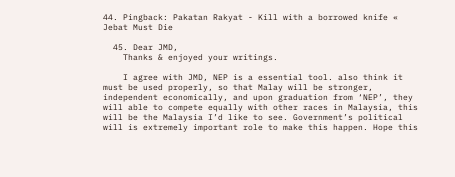44. Pingback: Pakatan Rakyat - Kill with a borrowed knife « Jebat Must Die

  45. Dear JMD,
    Thanks & enjoyed your writings.

    I agree with JMD, NEP is a essential tool. also think it must be used properly, so that Malay will be stronger, independent economically, and upon graduation from ‘NEP’, they will able to compete equally with other races in Malaysia, this will be the Malaysia I’d like to see. Government’s political will is extremely important role to make this happen. Hope this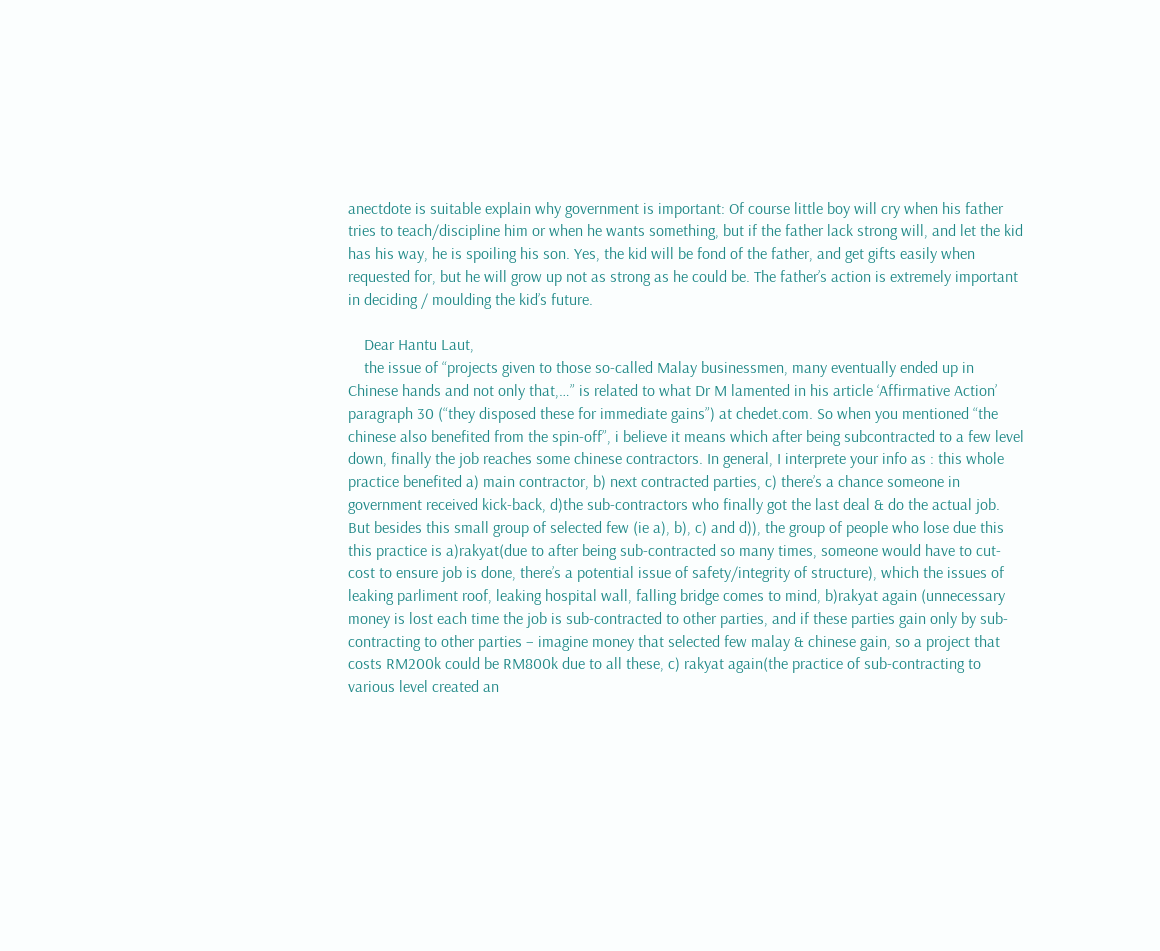anectdote is suitable explain why government is important: Of course little boy will cry when his father tries to teach/discipline him or when he wants something, but if the father lack strong will, and let the kid has his way, he is spoiling his son. Yes, the kid will be fond of the father, and get gifts easily when requested for, but he will grow up not as strong as he could be. The father’s action is extremely important in deciding / moulding the kid’s future.

    Dear Hantu Laut,
    the issue of “projects given to those so-called Malay businessmen, many eventually ended up in Chinese hands and not only that,…” is related to what Dr M lamented in his article ‘Affirmative Action’ paragraph 30 (“they disposed these for immediate gains”) at chedet.com. So when you mentioned “the chinese also benefited from the spin-off”, i believe it means which after being subcontracted to a few level down, finally the job reaches some chinese contractors. In general, I interprete your info as : this whole practice benefited a) main contractor, b) next contracted parties, c) there’s a chance someone in government received kick-back, d)the sub-contractors who finally got the last deal & do the actual job. But besides this small group of selected few (ie a), b), c) and d)), the group of people who lose due this this practice is a)rakyat(due to after being sub-contracted so many times, someone would have to cut-cost to ensure job is done, there’s a potential issue of safety/integrity of structure), which the issues of leaking parliment roof, leaking hospital wall, falling bridge comes to mind, b)rakyat again (unnecessary money is lost each time the job is sub-contracted to other parties, and if these parties gain only by sub-contracting to other parties – imagine money that selected few malay & chinese gain, so a project that costs RM200k could be RM800k due to all these, c) rakyat again(the practice of sub-contracting to various level created an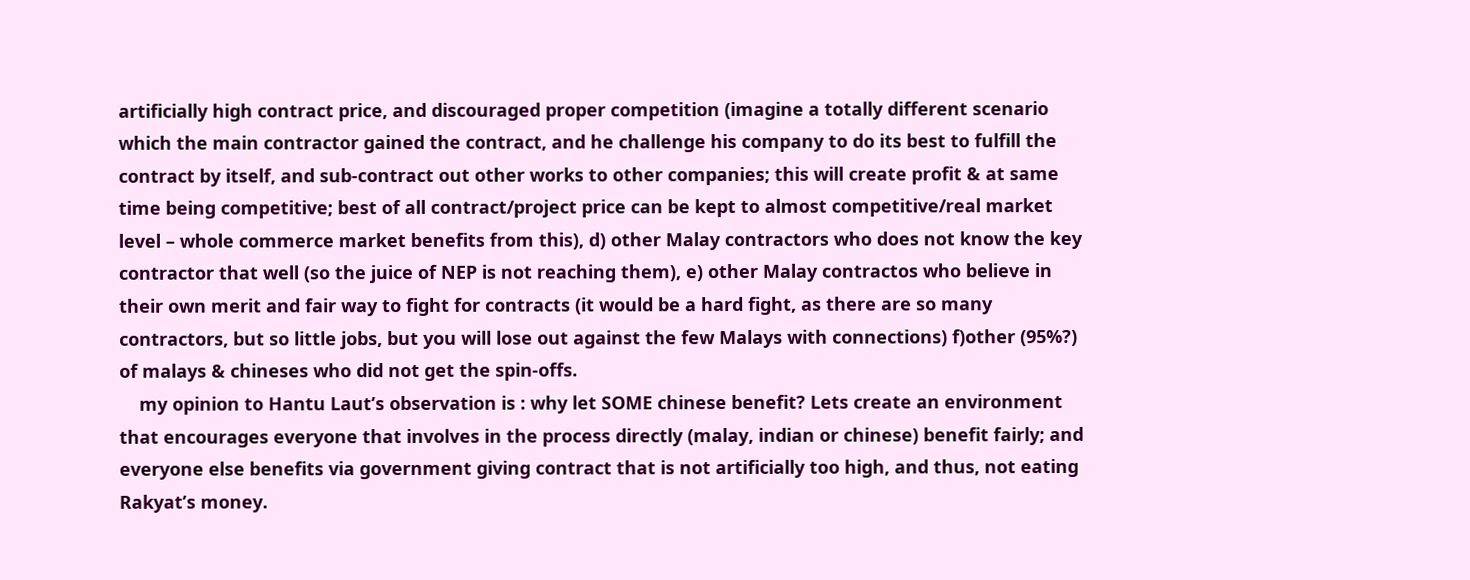artificially high contract price, and discouraged proper competition (imagine a totally different scenario which the main contractor gained the contract, and he challenge his company to do its best to fulfill the contract by itself, and sub-contract out other works to other companies; this will create profit & at same time being competitive; best of all contract/project price can be kept to almost competitive/real market level – whole commerce market benefits from this), d) other Malay contractors who does not know the key contractor that well (so the juice of NEP is not reaching them), e) other Malay contractos who believe in their own merit and fair way to fight for contracts (it would be a hard fight, as there are so many contractors, but so little jobs, but you will lose out against the few Malays with connections) f)other (95%?) of malays & chineses who did not get the spin-offs.
    my opinion to Hantu Laut’s observation is : why let SOME chinese benefit? Lets create an environment that encourages everyone that involves in the process directly (malay, indian or chinese) benefit fairly; and everyone else benefits via government giving contract that is not artificially too high, and thus, not eating Rakyat’s money.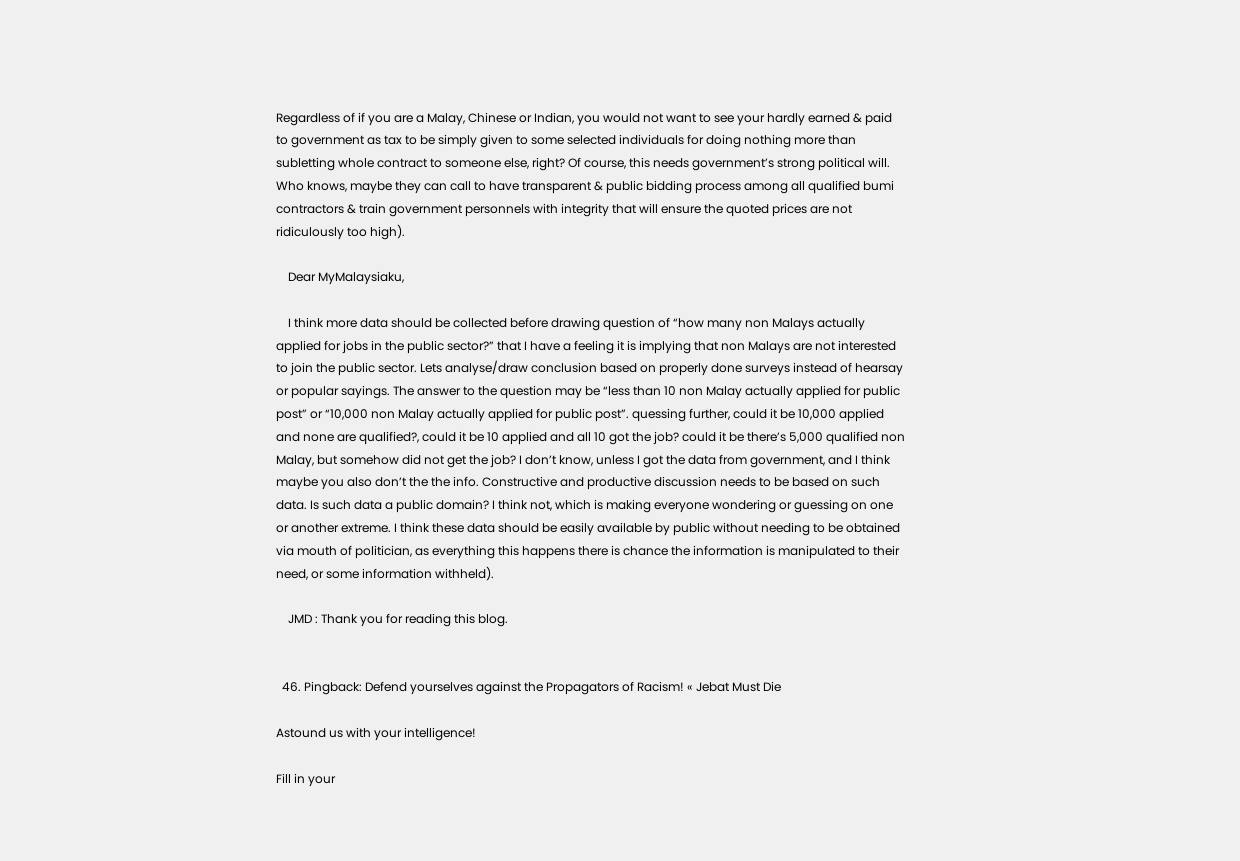Regardless of if you are a Malay, Chinese or Indian, you would not want to see your hardly earned & paid to government as tax to be simply given to some selected individuals for doing nothing more than subletting whole contract to someone else, right? Of course, this needs government’s strong political will. Who knows, maybe they can call to have transparent & public bidding process among all qualified bumi contractors & train government personnels with integrity that will ensure the quoted prices are not ridiculously too high).

    Dear MyMalaysiaku,

    I think more data should be collected before drawing question of “how many non Malays actually applied for jobs in the public sector?” that I have a feeling it is implying that non Malays are not interested to join the public sector. Lets analyse/draw conclusion based on properly done surveys instead of hearsay or popular sayings. The answer to the question may be “less than 10 non Malay actually applied for public post” or “10,000 non Malay actually applied for public post”. quessing further, could it be 10,000 applied and none are qualified?, could it be 10 applied and all 10 got the job? could it be there’s 5,000 qualified non Malay, but somehow did not get the job? I don’t know, unless I got the data from government, and I think maybe you also don’t the the info. Constructive and productive discussion needs to be based on such data. Is such data a public domain? I think not, which is making everyone wondering or guessing on one or another extreme. I think these data should be easily available by public without needing to be obtained via mouth of politician, as everything this happens there is chance the information is manipulated to their need, or some information withheld).

    JMD : Thank you for reading this blog.


  46. Pingback: Defend yourselves against the Propagators of Racism! « Jebat Must Die

Astound us with your intelligence!

Fill in your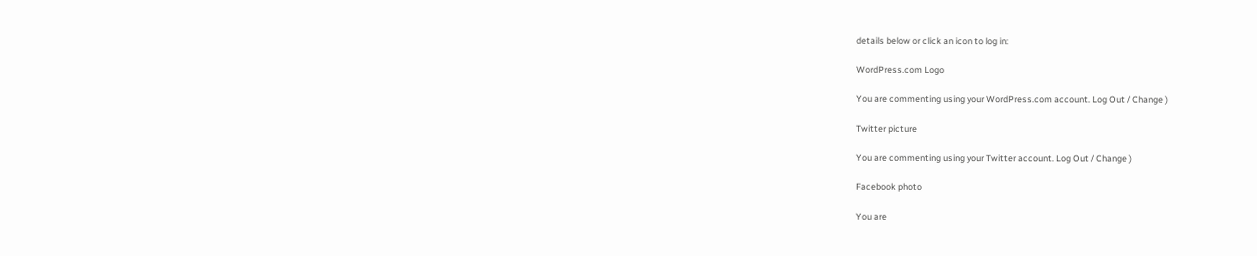details below or click an icon to log in:

WordPress.com Logo

You are commenting using your WordPress.com account. Log Out / Change )

Twitter picture

You are commenting using your Twitter account. Log Out / Change )

Facebook photo

You are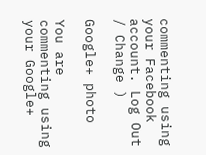commenting using your Facebook account. Log Out / Change )

Google+ photo

You are commenting using your Google+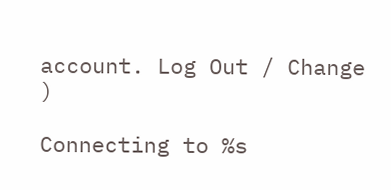account. Log Out / Change )

Connecting to %s